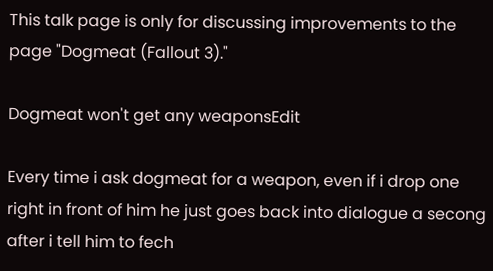This talk page is only for discussing improvements to the page "Dogmeat (Fallout 3)."

Dogmeat won't get any weaponsEdit

Every time i ask dogmeat for a weapon, even if i drop one right in front of him he just goes back into dialogue a secong after i tell him to fech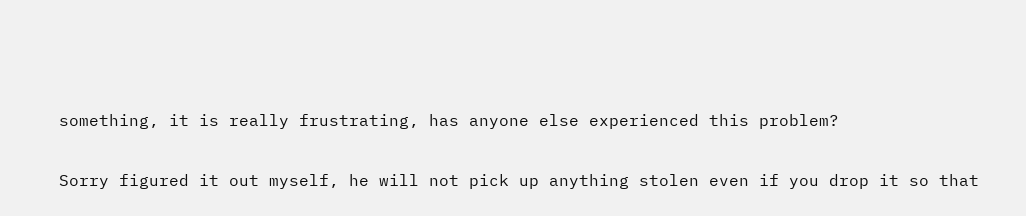something, it is really frustrating, has anyone else experienced this problem?

Sorry figured it out myself, he will not pick up anything stolen even if you drop it so that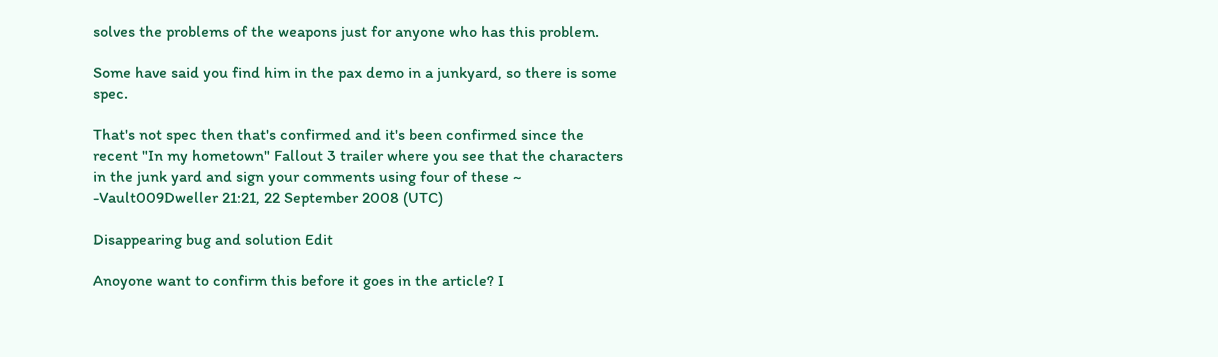solves the problems of the weapons just for anyone who has this problem.

Some have said you find him in the pax demo in a junkyard, so there is some spec.

That's not spec then that's confirmed and it's been confirmed since the recent "In my hometown" Fallout 3 trailer where you see that the characters in the junk yard and sign your comments using four of these ~ -Vault009Dweller 21:21, 22 September 2008 (UTC)

Disappearing bug and solution Edit

Anoyone want to confirm this before it goes in the article? I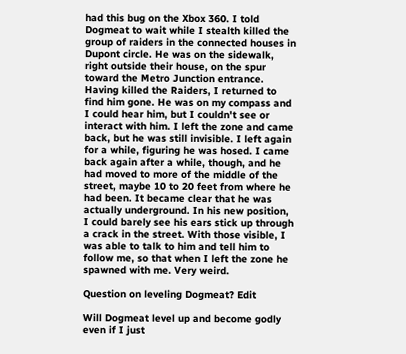had this bug on the Xbox 360. I told Dogmeat to wait while I stealth killed the group of raiders in the connected houses in Dupont circle. He was on the sidewalk, right outside their house, on the spur toward the Metro Junction entrance. Having killed the Raiders, I returned to find him gone. He was on my compass and I could hear him, but I couldn't see or interact with him. I left the zone and came back, but he was still invisible. I left again for a while, figuring he was hosed. I came back again after a while, though, and he had moved to more of the middle of the street, maybe 10 to 20 feet from where he had been. It became clear that he was actually underground. In his new position, I could barely see his ears stick up through a crack in the street. With those visible, I was able to talk to him and tell him to follow me, so that when I left the zone he spawned with me. Very weird.

Question on leveling Dogmeat? Edit

Will Dogmeat level up and become godly even if I just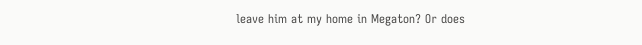leave him at my home in Megaton? Or does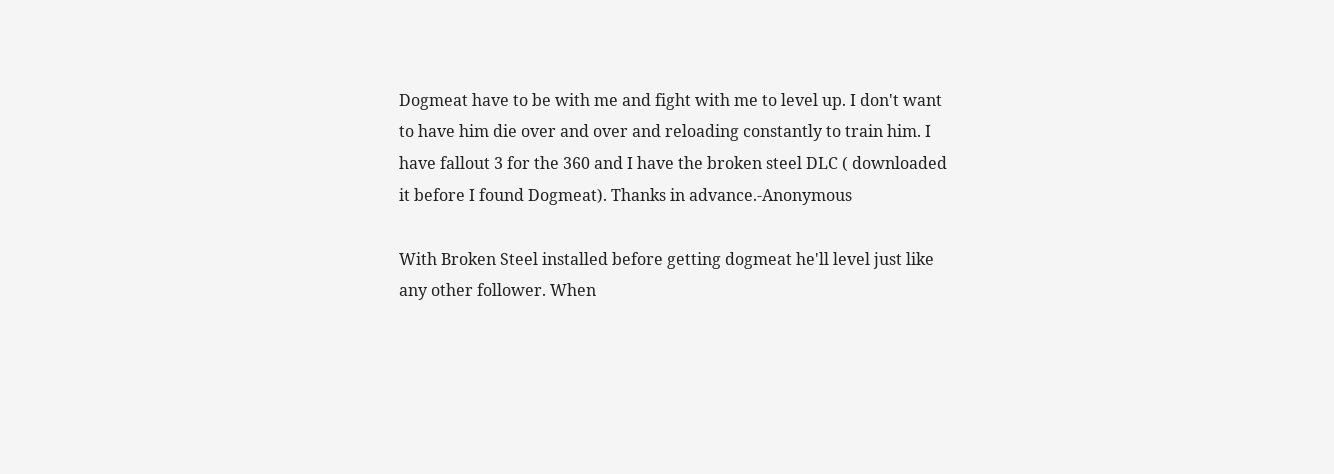Dogmeat have to be with me and fight with me to level up. I don't want to have him die over and over and reloading constantly to train him. I have fallout 3 for the 360 and I have the broken steel DLC ( downloaded it before I found Dogmeat). Thanks in advance.-Anonymous

With Broken Steel installed before getting dogmeat he'll level just like any other follower. When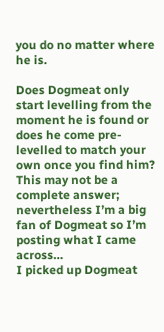you do no matter where he is.

Does Dogmeat only start levelling from the moment he is found or does he come pre-levelled to match your own once you find him?
This may not be a complete answer; nevertheless I’m a big fan of Dogmeat so I’m posting what I came across…
I picked up Dogmeat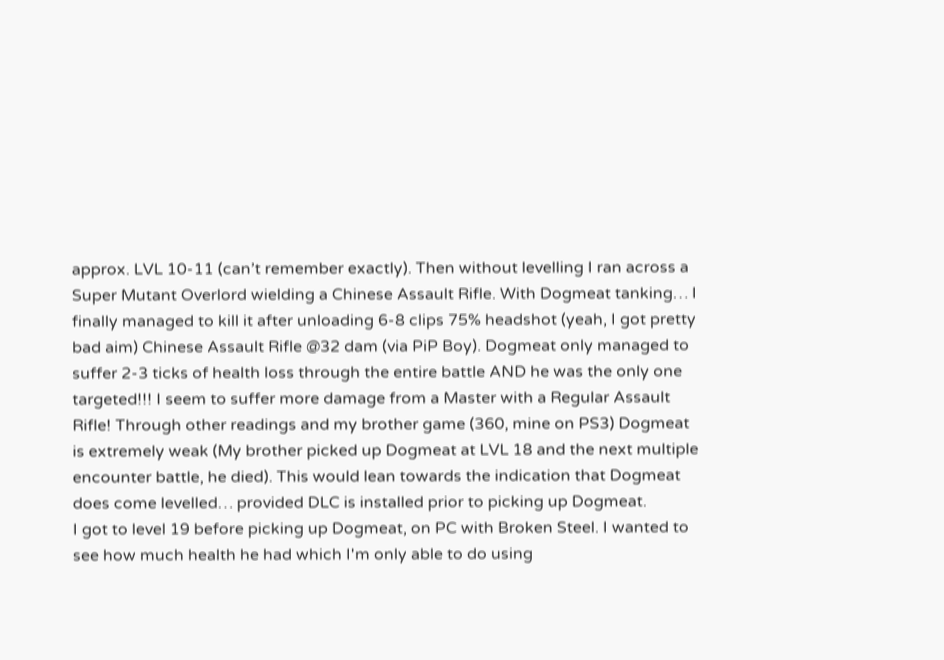approx. LVL 10-11 (can’t remember exactly). Then without levelling I ran across a Super Mutant Overlord wielding a Chinese Assault Rifle. With Dogmeat tanking… I finally managed to kill it after unloading 6-8 clips 75% headshot (yeah, I got pretty bad aim) Chinese Assault Rifle @32 dam (via PiP Boy). Dogmeat only managed to suffer 2-3 ticks of health loss through the entire battle AND he was the only one targeted!!! I seem to suffer more damage from a Master with a Regular Assault Rifle! Through other readings and my brother game (360, mine on PS3) Dogmeat is extremely weak (My brother picked up Dogmeat at LVL 18 and the next multiple encounter battle, he died). This would lean towards the indication that Dogmeat does come levelled… provided DLC is installed prior to picking up Dogmeat.
I got to level 19 before picking up Dogmeat, on PC with Broken Steel. I wanted to see how much health he had which I'm only able to do using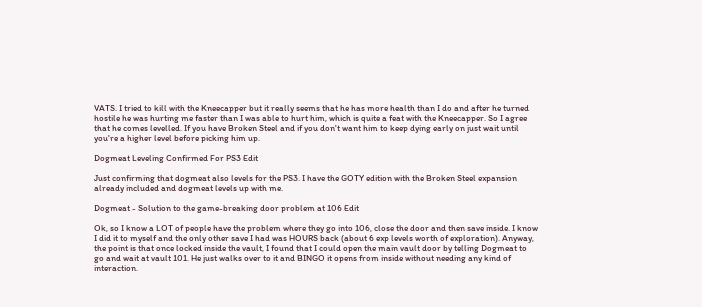VATS. I tried to kill with the Kneecapper but it really seems that he has more health than I do and after he turned hostile he was hurting me faster than I was able to hurt him, which is quite a feat with the Kneecapper. So I agree that he comes levelled. If you have Broken Steel and if you don't want him to keep dying early on just wait until you're a higher level before picking him up.

Dogmeat Leveling Confirmed For PS3 Edit

Just confirming that dogmeat also levels for the PS3. I have the GOTY edition with the Broken Steel expansion already included and dogmeat levels up with me.

Dogmeat - Solution to the game-breaking door problem at 106 Edit

Ok, so I know a LOT of people have the problem where they go into 106, close the door and then save inside. I know I did it to myself and the only other save I had was HOURS back (about 6 exp levels worth of exploration). Anyway, the point is that once locked inside the vault, I found that I could open the main vault door by telling Dogmeat to go and wait at vault 101. He just walks over to it and BINGO it opens from inside without needing any kind of interaction.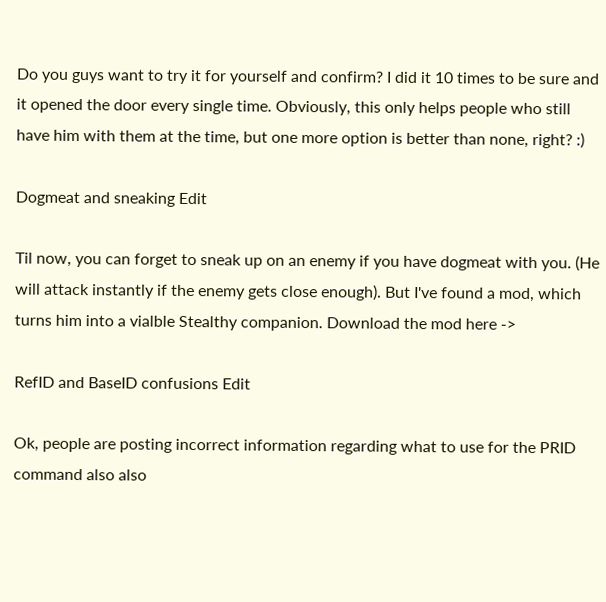Do you guys want to try it for yourself and confirm? I did it 10 times to be sure and it opened the door every single time. Obviously, this only helps people who still have him with them at the time, but one more option is better than none, right? :)

Dogmeat and sneaking Edit

Til now, you can forget to sneak up on an enemy if you have dogmeat with you. (He will attack instantly if the enemy gets close enough). But I've found a mod, which turns him into a vialble Stealthy companion. Download the mod here ->

RefID and BaseID confusions Edit

Ok, people are posting incorrect information regarding what to use for the PRID command also also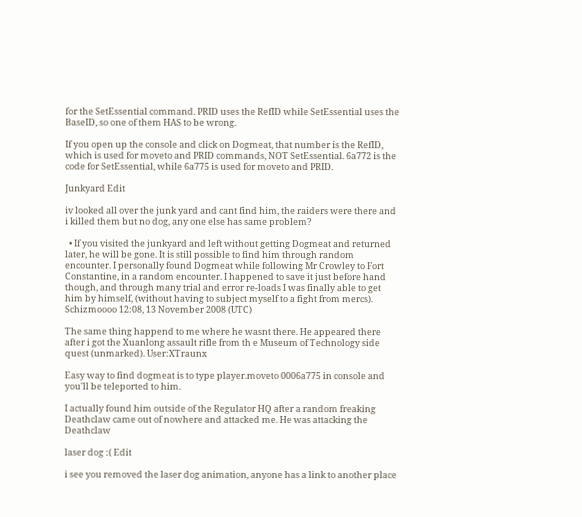for the SetEssential command. PRID uses the RefID while SetEssential uses the BaseID, so one of them HAS to be wrong.

If you open up the console and click on Dogmeat, that number is the RefID, which is used for moveto and PRID commands, NOT SetEssential. 6a772 is the code for SetEssential, while 6a775 is used for moveto and PRID.

Junkyard Edit

iv looked all over the junk yard and cant find him, the raiders were there and i killed them but no dog, any one else has same problem?

  • If you visited the junkyard and left without getting Dogmeat and returned later, he will be gone. It is still possible to find him through random encounter. I personally found Dogmeat while following Mr Crowley to Fort Constantine, in a random encounter. I happened to save it just before hand though, and through many trial and error re-loads I was finally able to get him by himself, (without having to subject myself to a fight from mercs). Schizmoooo 12:08, 13 November 2008 (UTC)

The same thing happend to me where he wasnt there. He appeared there after i got the Xuanlong assault rifle from th e Museum of Technology side quest (unmarked). User:XTraunx

Easy way to find dogmeat is to type player.moveto 0006a775 in console and you'll be teleported to him.

I actually found him outside of the Regulator HQ after a random freaking Deathclaw came out of nowhere and attacked me. He was attacking the Deathclaw

laser dog :( Edit

i see you removed the laser dog animation, anyone has a link to another place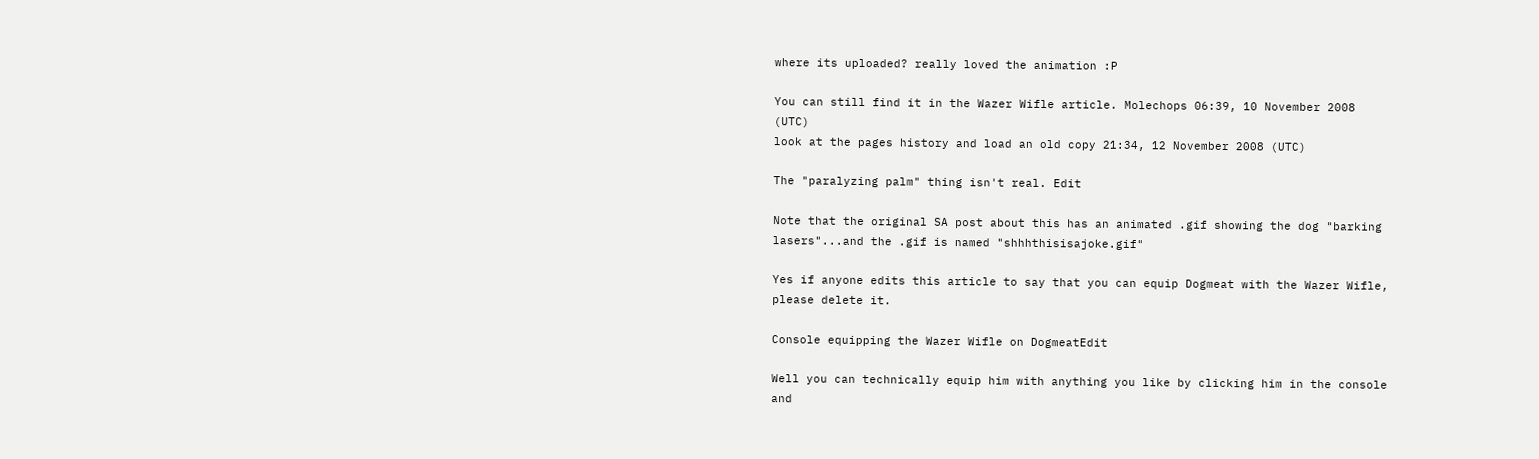where its uploaded? really loved the animation :P

You can still find it in the Wazer Wifle article. Molechops 06:39, 10 November 2008 (UTC)
look at the pages history and load an old copy 21:34, 12 November 2008 (UTC)

The "paralyzing palm" thing isn't real. Edit

Note that the original SA post about this has an animated .gif showing the dog "barking lasers"...and the .gif is named "shhhthisisajoke.gif"

Yes if anyone edits this article to say that you can equip Dogmeat with the Wazer Wifle, please delete it.

Console equipping the Wazer Wifle on DogmeatEdit

Well you can technically equip him with anything you like by clicking him in the console and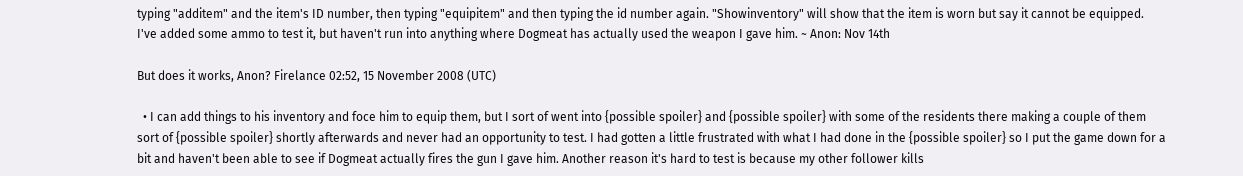typing "additem" and the item's ID number, then typing "equipitem" and then typing the id number again. "Showinventory" will show that the item is worn but say it cannot be equipped. I've added some ammo to test it, but haven't run into anything where Dogmeat has actually used the weapon I gave him. ~ Anon: Nov 14th

But does it works, Anon? Firelance 02:52, 15 November 2008 (UTC)

  • I can add things to his inventory and foce him to equip them, but I sort of went into {possible spoiler} and {possible spoiler} with some of the residents there making a couple of them sort of {possible spoiler} shortly afterwards and never had an opportunity to test. I had gotten a little frustrated with what I had done in the {possible spoiler} so I put the game down for a bit and haven't been able to see if Dogmeat actually fires the gun I gave him. Another reason it's hard to test is because my other follower kills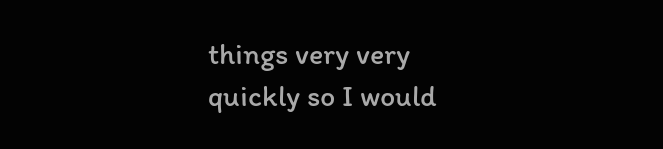things very very quickly so I would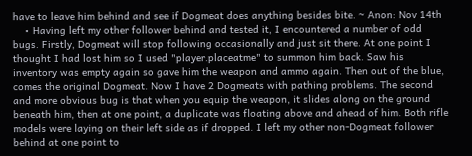have to leave him behind and see if Dogmeat does anything besides bite. ~ Anon: Nov 14th
    • Having left my other follower behind and tested it, I encountered a number of odd bugs. Firstly, Dogmeat will stop following occasionally and just sit there. At one point I thought I had lost him so I used "player.placeatme" to summon him back. Saw his inventory was empty again so gave him the weapon and ammo again. Then out of the blue, comes the original Dogmeat. Now I have 2 Dogmeats with pathing problems. The second and more obvious bug is that when you equip the weapon, it slides along on the ground beneath him, then at one point, a duplicate was floating above and ahead of him. Both rifle models were laying on their left side as if dropped. I left my other non-Dogmeat follower behind at one point to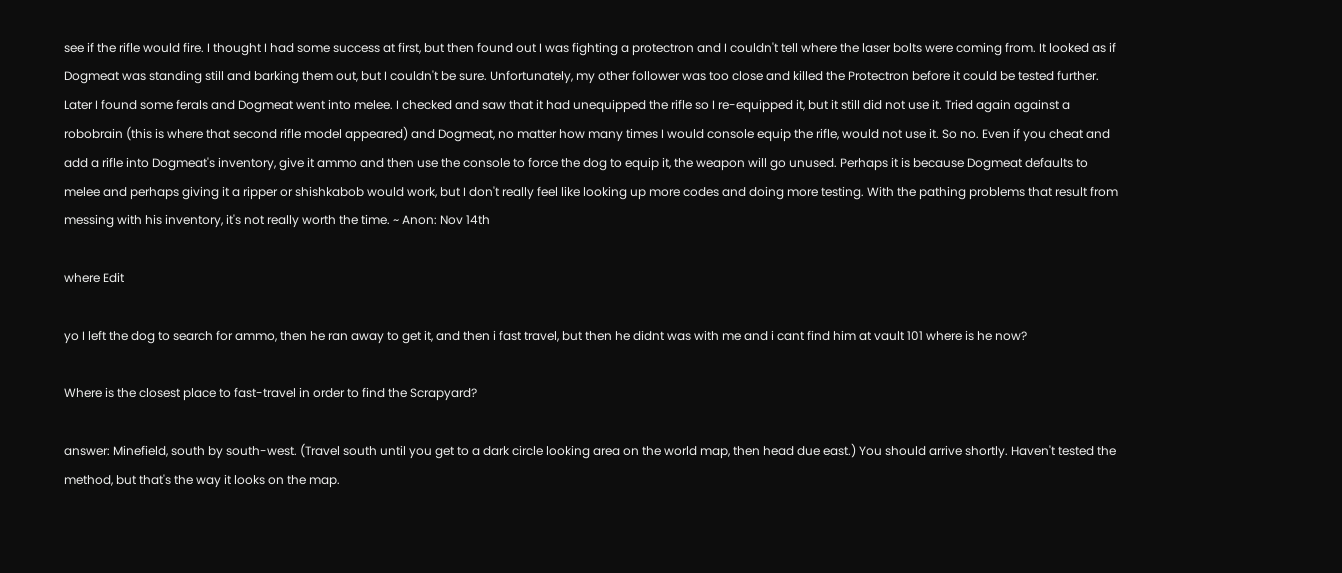see if the rifle would fire. I thought I had some success at first, but then found out I was fighting a protectron and I couldn't tell where the laser bolts were coming from. It looked as if Dogmeat was standing still and barking them out, but I couldn't be sure. Unfortunately, my other follower was too close and killed the Protectron before it could be tested further. Later I found some ferals and Dogmeat went into melee. I checked and saw that it had unequipped the rifle so I re-equipped it, but it still did not use it. Tried again against a robobrain (this is where that second rifle model appeared) and Dogmeat, no matter how many times I would console equip the rifle, would not use it. So no. Even if you cheat and add a rifle into Dogmeat's inventory, give it ammo and then use the console to force the dog to equip it, the weapon will go unused. Perhaps it is because Dogmeat defaults to melee and perhaps giving it a ripper or shishkabob would work, but I don't really feel like looking up more codes and doing more testing. With the pathing problems that result from messing with his inventory, it's not really worth the time. ~ Anon: Nov 14th

where Edit

yo I left the dog to search for ammo, then he ran away to get it, and then i fast travel, but then he didnt was with me and i cant find him at vault 101 where is he now?

Where is the closest place to fast-travel in order to find the Scrapyard?

answer: Minefield, south by south-west. (Travel south until you get to a dark circle looking area on the world map, then head due east.) You should arrive shortly. Haven't tested the method, but that's the way it looks on the map.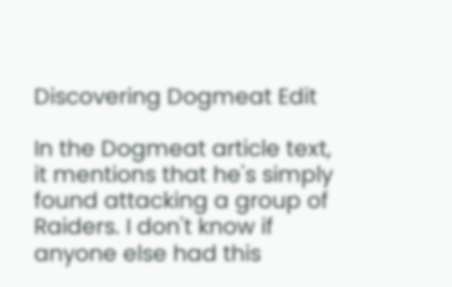Discovering Dogmeat Edit

In the Dogmeat article text, it mentions that he's simply found attacking a group of Raiders. I don't know if anyone else had this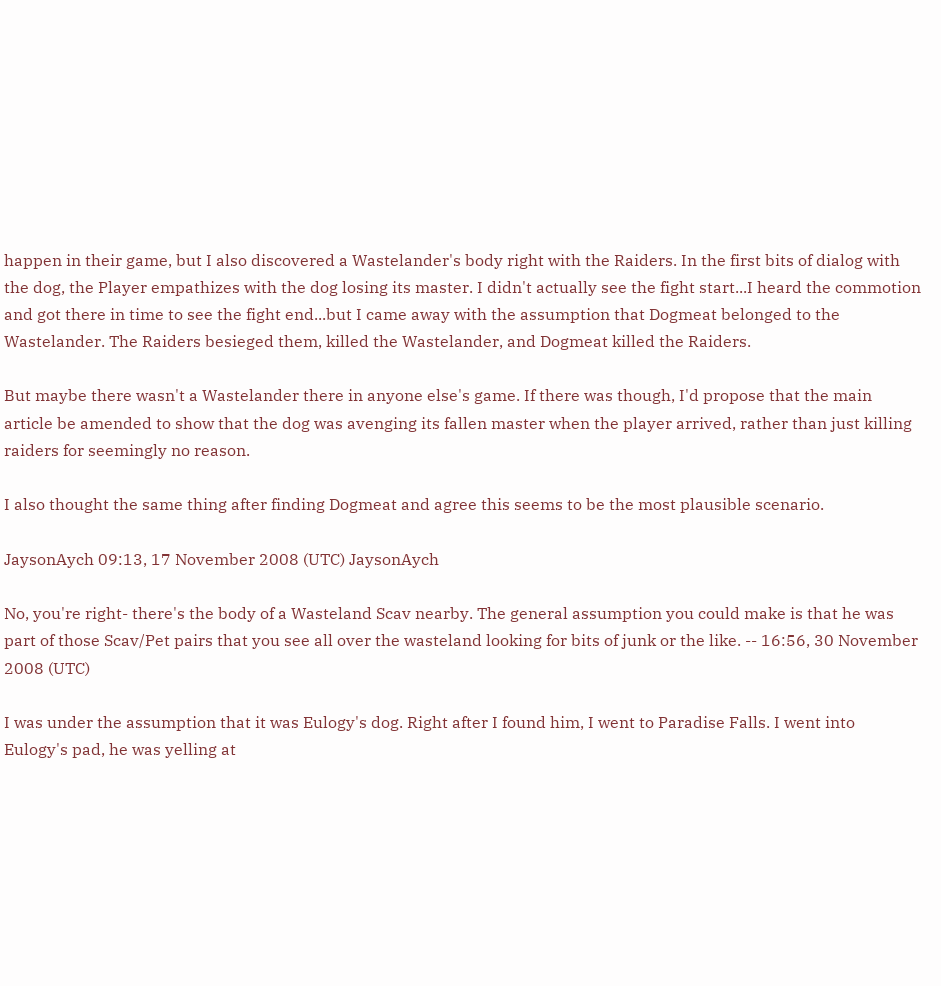happen in their game, but I also discovered a Wastelander's body right with the Raiders. In the first bits of dialog with the dog, the Player empathizes with the dog losing its master. I didn't actually see the fight start...I heard the commotion and got there in time to see the fight end...but I came away with the assumption that Dogmeat belonged to the Wastelander. The Raiders besieged them, killed the Wastelander, and Dogmeat killed the Raiders.

But maybe there wasn't a Wastelander there in anyone else's game. If there was though, I'd propose that the main article be amended to show that the dog was avenging its fallen master when the player arrived, rather than just killing raiders for seemingly no reason.

I also thought the same thing after finding Dogmeat and agree this seems to be the most plausible scenario.

JaysonAych 09:13, 17 November 2008 (UTC) JaysonAych

No, you're right- there's the body of a Wasteland Scav nearby. The general assumption you could make is that he was part of those Scav/Pet pairs that you see all over the wasteland looking for bits of junk or the like. -- 16:56, 30 November 2008 (UTC)

I was under the assumption that it was Eulogy's dog. Right after I found him, I went to Paradise Falls. I went into Eulogy's pad, he was yelling at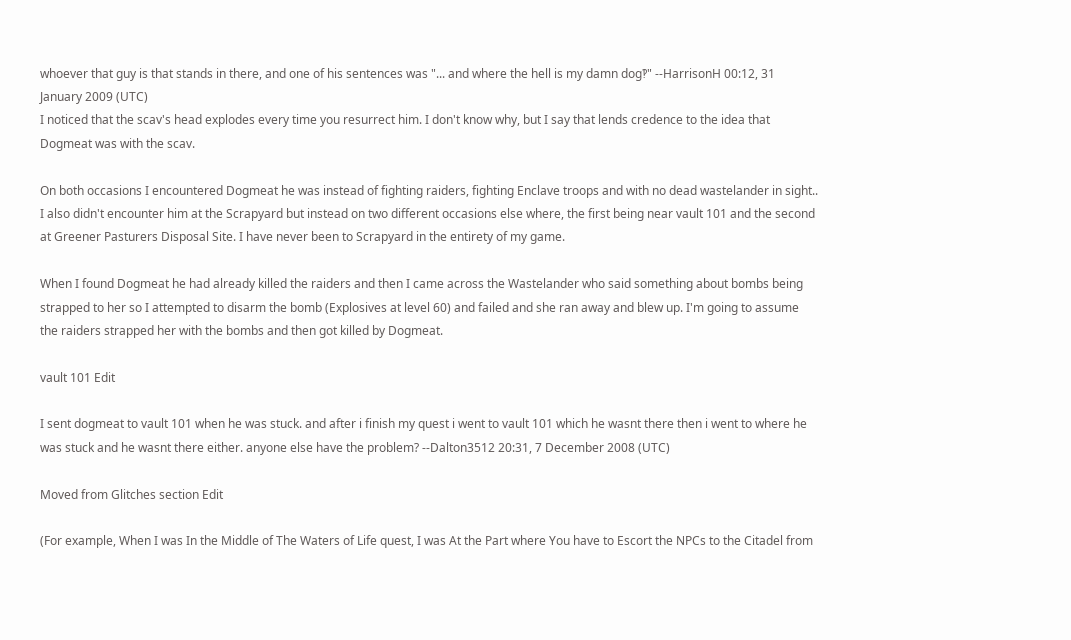whoever that guy is that stands in there, and one of his sentences was "... and where the hell is my damn dog‽" --HarrisonH 00:12, 31 January 2009 (UTC)
I noticed that the scav's head explodes every time you resurrect him. I don't know why, but I say that lends credence to the idea that Dogmeat was with the scav.

On both occasions I encountered Dogmeat he was instead of fighting raiders, fighting Enclave troops and with no dead wastelander in sight.. I also didn't encounter him at the Scrapyard but instead on two different occasions else where, the first being near vault 101 and the second at Greener Pasturers Disposal Site. I have never been to Scrapyard in the entirety of my game.

When I found Dogmeat he had already killed the raiders and then I came across the Wastelander who said something about bombs being strapped to her so I attempted to disarm the bomb (Explosives at level 60) and failed and she ran away and blew up. I'm going to assume the raiders strapped her with the bombs and then got killed by Dogmeat.

vault 101 Edit

I sent dogmeat to vault 101 when he was stuck. and after i finish my quest i went to vault 101 which he wasnt there then i went to where he was stuck and he wasnt there either. anyone else have the problem? --Dalton3512 20:31, 7 December 2008 (UTC)

Moved from Glitches section Edit

(For example, When I was In the Middle of The Waters of Life quest, I was At the Part where You have to Escort the NPCs to the Citadel from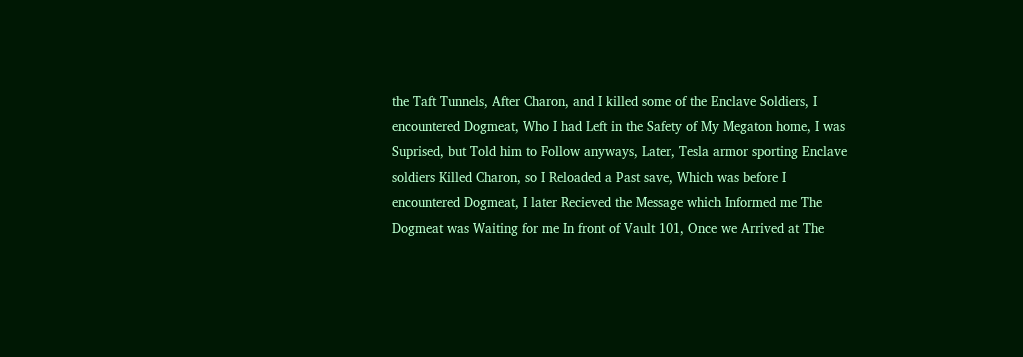the Taft Tunnels, After Charon, and I killed some of the Enclave Soldiers, I encountered Dogmeat, Who I had Left in the Safety of My Megaton home, I was Suprised, but Told him to Follow anyways, Later, Tesla armor sporting Enclave soldiers Killed Charon, so I Reloaded a Past save, Which was before I encountered Dogmeat, I later Recieved the Message which Informed me The Dogmeat was Waiting for me In front of Vault 101, Once we Arrived at The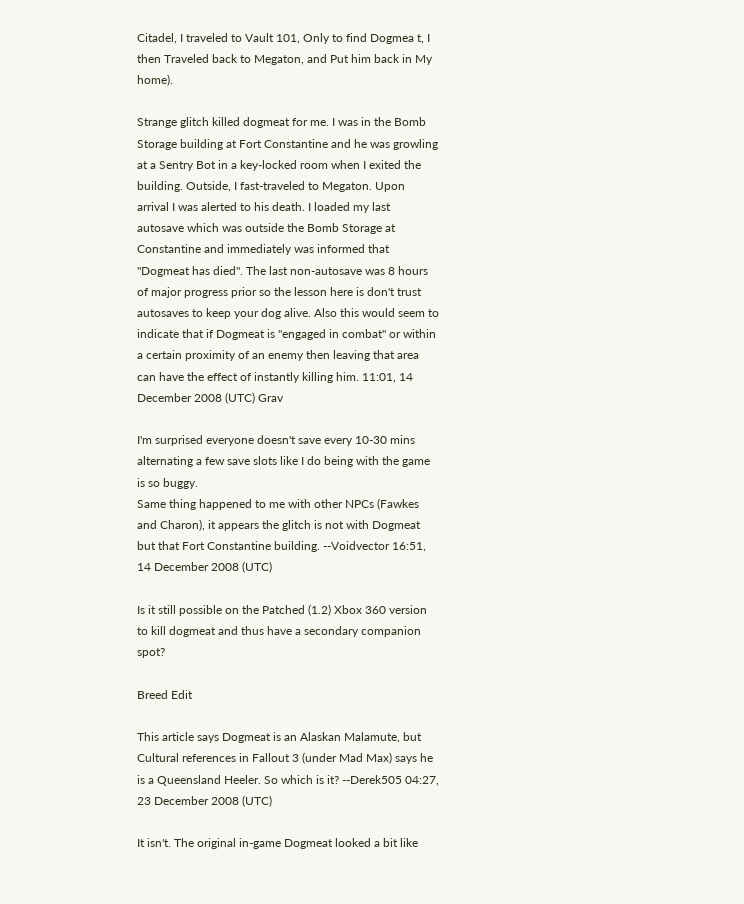Citadel, I traveled to Vault 101, Only to find Dogmea t, I then Traveled back to Megaton, and Put him back in My home).

Strange glitch killed dogmeat for me. I was in the Bomb Storage building at Fort Constantine and he was growling at a Sentry Bot in a key-locked room when I exited the building. Outside, I fast-traveled to Megaton. Upon arrival I was alerted to his death. I loaded my last autosave which was outside the Bomb Storage at Constantine and immediately was informed that "Dogmeat has died". The last non-autosave was 8 hours of major progress prior so the lesson here is don't trust autosaves to keep your dog alive. Also this would seem to indicate that if Dogmeat is "engaged in combat" or within a certain proximity of an enemy then leaving that area can have the effect of instantly killing him. 11:01, 14 December 2008 (UTC) Grav

I'm surprised everyone doesn't save every 10-30 mins alternating a few save slots like I do being with the game is so buggy.
Same thing happened to me with other NPCs (Fawkes and Charon), it appears the glitch is not with Dogmeat but that Fort Constantine building. --Voidvector 16:51, 14 December 2008 (UTC)

Is it still possible on the Patched (1.2) Xbox 360 version to kill dogmeat and thus have a secondary companion spot?

Breed Edit

This article says Dogmeat is an Alaskan Malamute, but Cultural references in Fallout 3 (under Mad Max) says he is a Queensland Heeler. So which is it? --Derek505 04:27, 23 December 2008 (UTC)

It isn't. The original in-game Dogmeat looked a bit like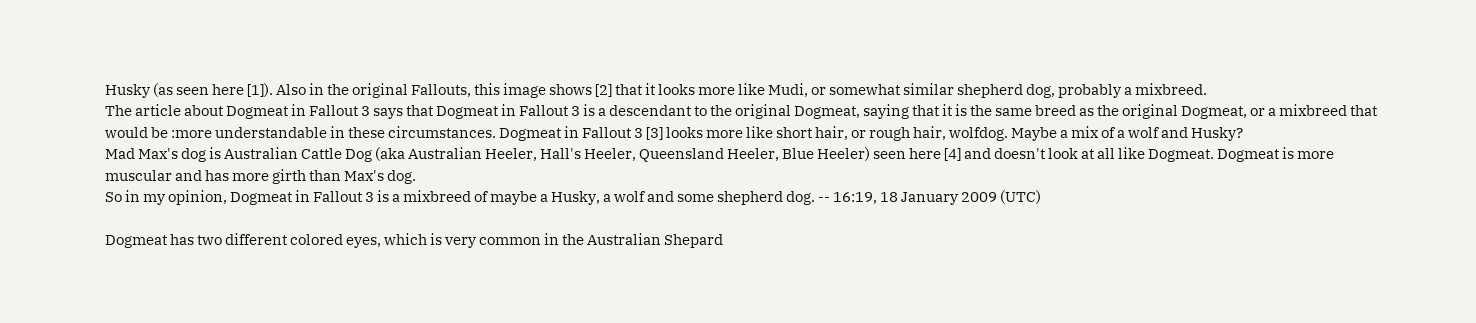Husky (as seen here [1]). Also in the original Fallouts, this image shows [2] that it looks more like Mudi, or somewhat similar shepherd dog, probably a mixbreed.
The article about Dogmeat in Fallout 3 says that Dogmeat in Fallout 3 is a descendant to the original Dogmeat, saying that it is the same breed as the original Dogmeat, or a mixbreed that would be :more understandable in these circumstances. Dogmeat in Fallout 3 [3] looks more like short hair, or rough hair, wolfdog. Maybe a mix of a wolf and Husky?
Mad Max's dog is Australian Cattle Dog (aka Australian Heeler, Hall's Heeler, Queensland Heeler, Blue Heeler) seen here [4] and doesn't look at all like Dogmeat. Dogmeat is more muscular and has more girth than Max's dog.
So in my opinion, Dogmeat in Fallout 3 is a mixbreed of maybe a Husky, a wolf and some shepherd dog. -- 16:19, 18 January 2009 (UTC)

Dogmeat has two different colored eyes, which is very common in the Australian Shepard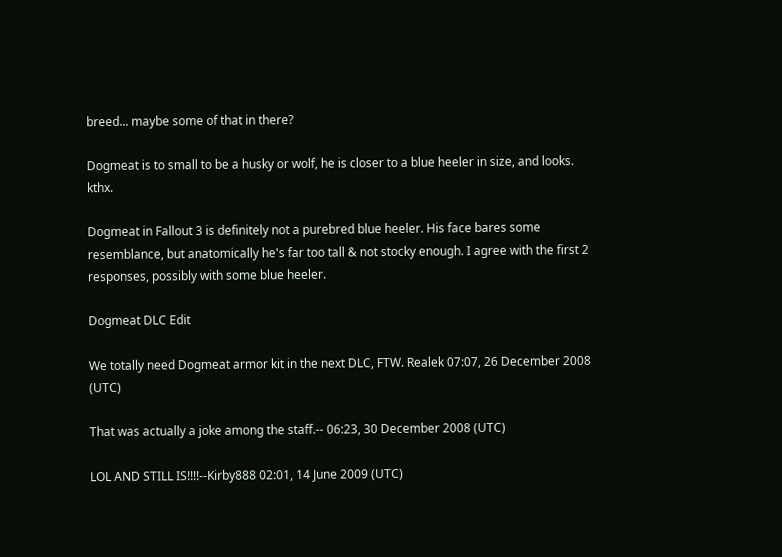breed... maybe some of that in there?

Dogmeat is to small to be a husky or wolf, he is closer to a blue heeler in size, and looks. kthx.

Dogmeat in Fallout 3 is definitely not a purebred blue heeler. His face bares some resemblance, but anatomically he's far too tall & not stocky enough. I agree with the first 2 responses, possibly with some blue heeler.

Dogmeat DLC Edit

We totally need Dogmeat armor kit in the next DLC, FTW. Realek 07:07, 26 December 2008 (UTC)

That was actually a joke among the staff.-- 06:23, 30 December 2008 (UTC)

LOL AND STILL IS!!!!--Kirby888 02:01, 14 June 2009 (UTC)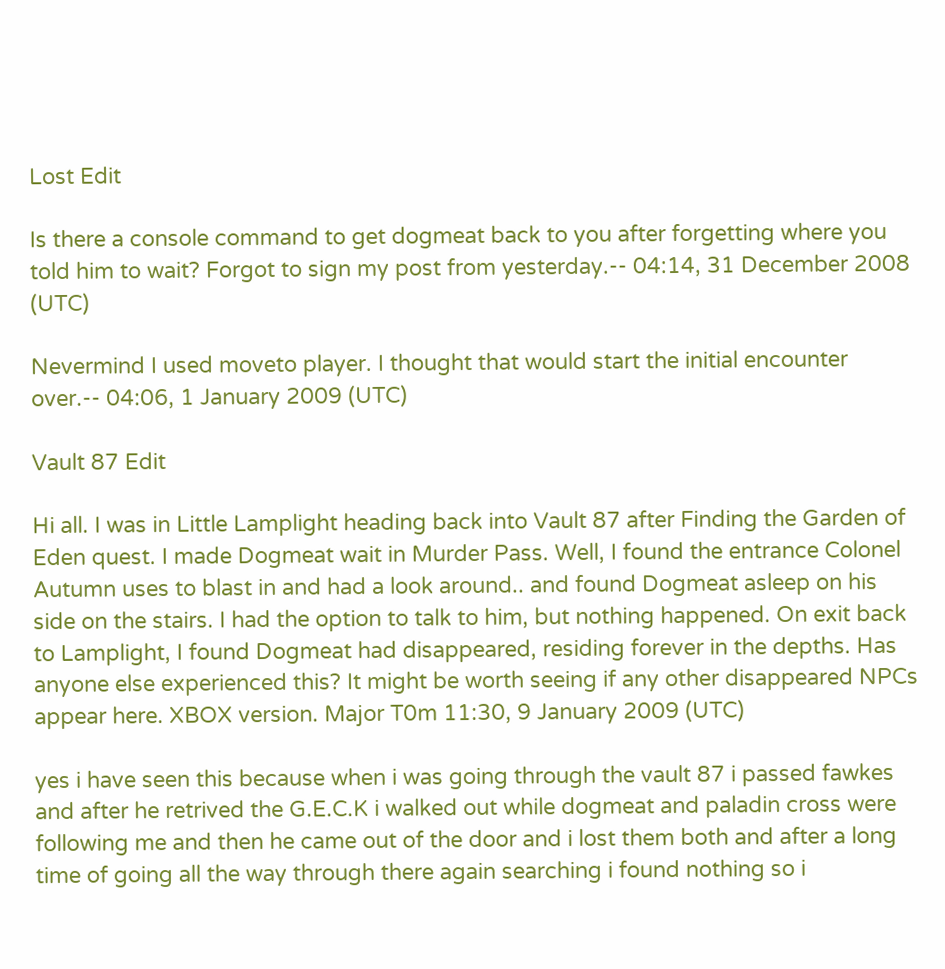Lost Edit

Is there a console command to get dogmeat back to you after forgetting where you told him to wait? Forgot to sign my post from yesterday.-- 04:14, 31 December 2008 (UTC)

Nevermind I used moveto player. I thought that would start the initial encounter over.-- 04:06, 1 January 2009 (UTC)

Vault 87 Edit

Hi all. I was in Little Lamplight heading back into Vault 87 after Finding the Garden of Eden quest. I made Dogmeat wait in Murder Pass. Well, I found the entrance Colonel Autumn uses to blast in and had a look around.. and found Dogmeat asleep on his side on the stairs. I had the option to talk to him, but nothing happened. On exit back to Lamplight, I found Dogmeat had disappeared, residing forever in the depths. Has anyone else experienced this? It might be worth seeing if any other disappeared NPCs appear here. XBOX version. Major T0m 11:30, 9 January 2009 (UTC)

yes i have seen this because when i was going through the vault 87 i passed fawkes and after he retrived the G.E.C.K i walked out while dogmeat and paladin cross were following me and then he came out of the door and i lost them both and after a long time of going all the way through there again searching i found nothing so i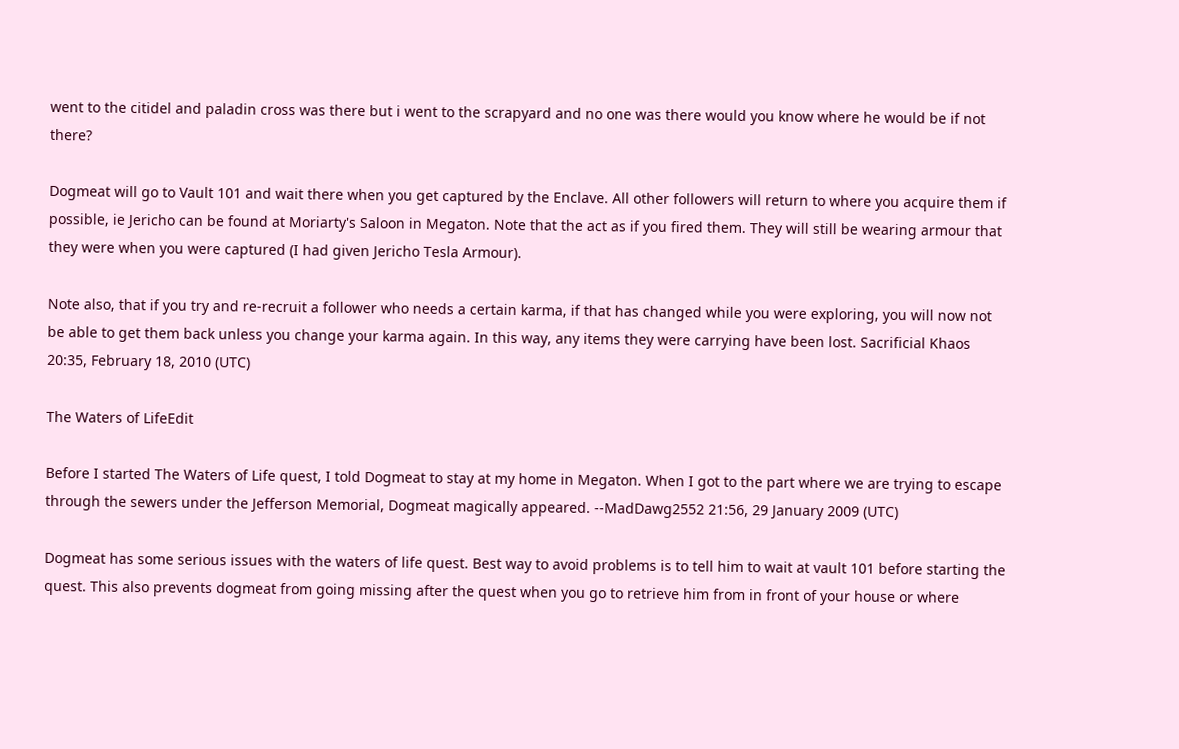went to the citidel and paladin cross was there but i went to the scrapyard and no one was there would you know where he would be if not there?

Dogmeat will go to Vault 101 and wait there when you get captured by the Enclave. All other followers will return to where you acquire them if possible, ie Jericho can be found at Moriarty's Saloon in Megaton. Note that the act as if you fired them. They will still be wearing armour that they were when you were captured (I had given Jericho Tesla Armour).

Note also, that if you try and re-recruit a follower who needs a certain karma, if that has changed while you were exploring, you will now not be able to get them back unless you change your karma again. In this way, any items they were carrying have been lost. Sacrificial Khaos 20:35, February 18, 2010 (UTC)

The Waters of LifeEdit

Before I started The Waters of Life quest, I told Dogmeat to stay at my home in Megaton. When I got to the part where we are trying to escape through the sewers under the Jefferson Memorial, Dogmeat magically appeared. --MadDawg2552 21:56, 29 January 2009 (UTC)

Dogmeat has some serious issues with the waters of life quest. Best way to avoid problems is to tell him to wait at vault 101 before starting the quest. This also prevents dogmeat from going missing after the quest when you go to retrieve him from in front of your house or where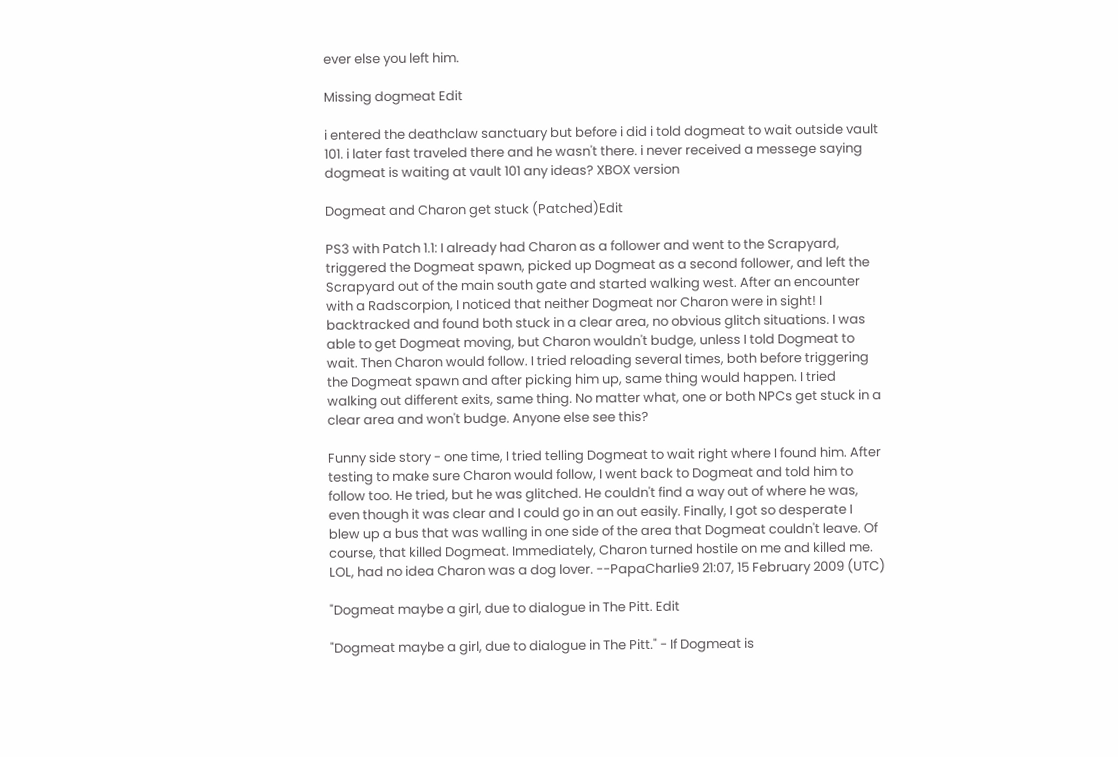ever else you left him.

Missing dogmeat Edit

i entered the deathclaw sanctuary but before i did i told dogmeat to wait outside vault 101. i later fast traveled there and he wasn't there. i never received a messege saying dogmeat is waiting at vault 101 any ideas? XBOX version

Dogmeat and Charon get stuck (Patched)Edit

PS3 with Patch 1.1: I already had Charon as a follower and went to the Scrapyard, triggered the Dogmeat spawn, picked up Dogmeat as a second follower, and left the Scrapyard out of the main south gate and started walking west. After an encounter with a Radscorpion, I noticed that neither Dogmeat nor Charon were in sight! I backtracked and found both stuck in a clear area, no obvious glitch situations. I was able to get Dogmeat moving, but Charon wouldn't budge, unless I told Dogmeat to wait. Then Charon would follow. I tried reloading several times, both before triggering the Dogmeat spawn and after picking him up, same thing would happen. I tried walking out different exits, same thing. No matter what, one or both NPCs get stuck in a clear area and won't budge. Anyone else see this?

Funny side story - one time, I tried telling Dogmeat to wait right where I found him. After testing to make sure Charon would follow, I went back to Dogmeat and told him to follow too. He tried, but he was glitched. He couldn't find a way out of where he was, even though it was clear and I could go in an out easily. Finally, I got so desperate I blew up a bus that was walling in one side of the area that Dogmeat couldn't leave. Of course, that killed Dogmeat. Immediately, Charon turned hostile on me and killed me. LOL, had no idea Charon was a dog lover. --PapaCharlie9 21:07, 15 February 2009 (UTC)

"Dogmeat maybe a girl, due to dialogue in The Pitt. Edit

"Dogmeat maybe a girl, due to dialogue in The Pitt." - If Dogmeat is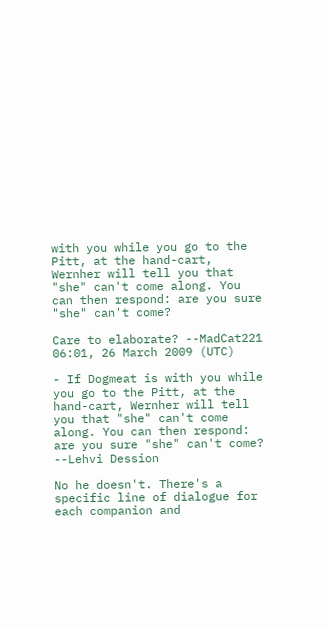with you while you go to the Pitt, at the hand-cart, Wernher will tell you that "she" can't come along. You can then respond: are you sure "she" can't come?

Care to elaborate? --MadCat221 06:01, 26 March 2009 (UTC)

- If Dogmeat is with you while you go to the Pitt, at the hand-cart, Wernher will tell you that "she" can't come along. You can then respond: are you sure "she" can't come? --Lehvi Dession

No he doesn't. There's a specific line of dialogue for each companion and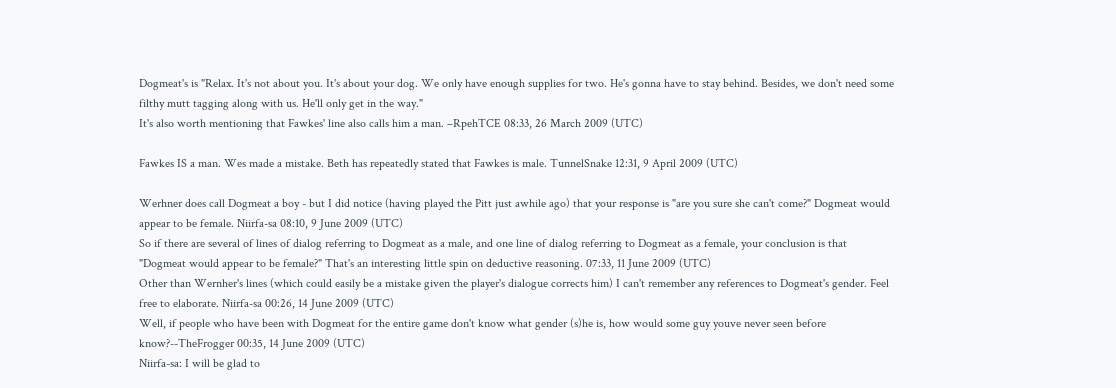Dogmeat's is "Relax. It's not about you. It's about your dog. We only have enough supplies for two. He's gonna have to stay behind. Besides, we don't need some filthy mutt tagging along with us. He'll only get in the way."
It's also worth mentioning that Fawkes' line also calls him a man. –RpehTCE 08:33, 26 March 2009 (UTC)

Fawkes IS a man. Wes made a mistake. Beth has repeatedly stated that Fawkes is male. TunnelSnake 12:31, 9 April 2009 (UTC)

Werhner does call Dogmeat a boy - but I did notice (having played the Pitt just awhile ago) that your response is "are you sure she can't come?" Dogmeat would appear to be female. Niirfa-sa 08:10, 9 June 2009 (UTC)
So if there are several of lines of dialog referring to Dogmeat as a male, and one line of dialog referring to Dogmeat as a female, your conclusion is that "Dogmeat would appear to be female?" That's an interesting little spin on deductive reasoning. 07:33, 11 June 2009 (UTC)
Other than Wernher's lines (which could easily be a mistake given the player's dialogue corrects him) I can't remember any references to Dogmeat's gender. Feel free to elaborate. Niirfa-sa 00:26, 14 June 2009 (UTC)
Well, if people who have been with Dogmeat for the entire game don't know what gender (s)he is, how would some guy youve never seen before know?--TheFrogger 00:35, 14 June 2009 (UTC)
Niirfa-sa: I will be glad to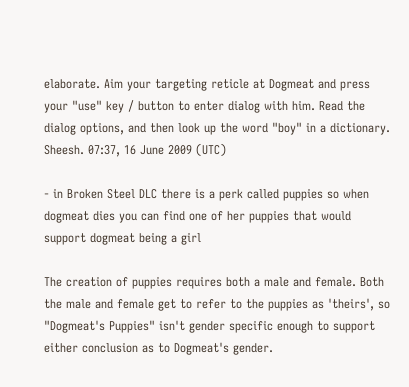elaborate. Aim your targeting reticle at Dogmeat and press your "use" key / button to enter dialog with him. Read the dialog options, and then look up the word "boy" in a dictionary. Sheesh. 07:37, 16 June 2009 (UTC)

- in Broken Steel DLC there is a perk called puppies so when dogmeat dies you can find one of her puppies that would support dogmeat being a girl

The creation of puppies requires both a male and female. Both the male and female get to refer to the puppies as 'theirs', so "Dogmeat's Puppies" isn't gender specific enough to support either conclusion as to Dogmeat's gender.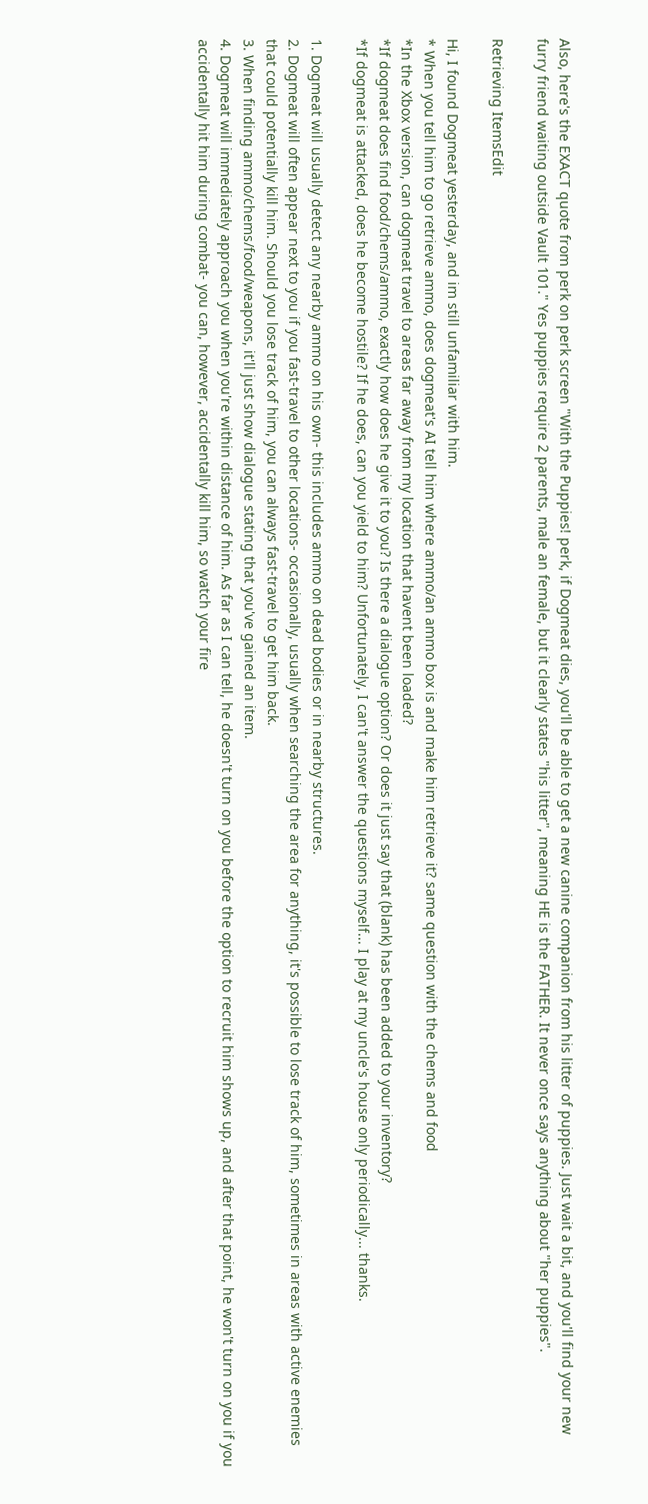Also, here's the EXACT quote from perk on perk screen "With the Puppies! perk, if Dogmeat dies, you'll be able to get a new canine companion from his litter of puppies. Just wait a bit, and you'll find your new furry friend waiting outside Vault 101." Yes puppies require 2 parents, male an female, but it clearly states "his litter", meaning HE is the FATHER. It never once says anything about "her puppies".

Retrieving ItemsEdit

Hi, I found Dogmeat yesterday, and im still unfamiliar with him.
* When you tell him to go retrieve ammo, does dogmeat's AI tell him where ammo/an ammo box is and make him retrieve it? same question with the chems and food
*In the Xbox version, can dogmeat travel to areas far away from my location that havent been loaded?
*If dogmeat does find food/chems/ammo, exactly how does he give it to you? Is there a dialogue option? Or does it just say that (blank) has been added to your inventory?
*If dogmeat is attacked, does he become hostile? If he does, can you yield to him? Unfortunately, I can't answer the questions myself... I play at my uncle's house only periodically... thanks.

1. Dogmeat will usually detect any nearby ammo on his own- this includes ammo on dead bodies or in nearby structures.
2. Dogmeat will often appear next to you if you fast-travel to other locations- occasionally, usually when searching the area for anything, it's possible to lose track of him, sometimes in areas with active enemies that could potentially kill him. Should you lose track of him, you can always fast-travel to get him back.
3. When finding ammo/chems/food/weapons, it'll just show dialogue stating that you've gained an item.
4. Dogmeat will immediately approach you when you're within distance of him. As far as I can tell, he doesn't turn on you before the option to recruit him shows up, and after that point, he won't turn on you if you accidentally hit him during combat- you can, however, accidentally kill him, so watch your fire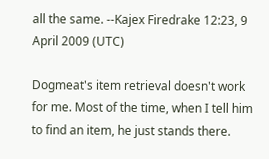all the same. --Kajex Firedrake 12:23, 9 April 2009 (UTC)

Dogmeat's item retrieval doesn't work for me. Most of the time, when I tell him to find an item, he just stands there.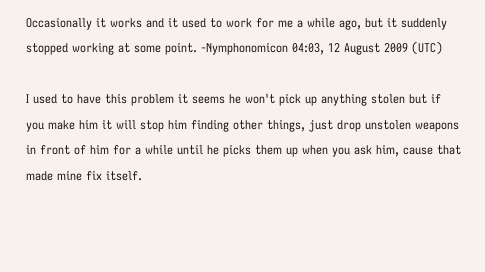Occasionally it works and it used to work for me a while ago, but it suddenly stopped working at some point. -Nymphonomicon 04:03, 12 August 2009 (UTC)

I used to have this problem it seems he won't pick up anything stolen but if you make him it will stop him finding other things, just drop unstolen weapons in front of him for a while until he picks them up when you ask him, cause that made mine fix itself.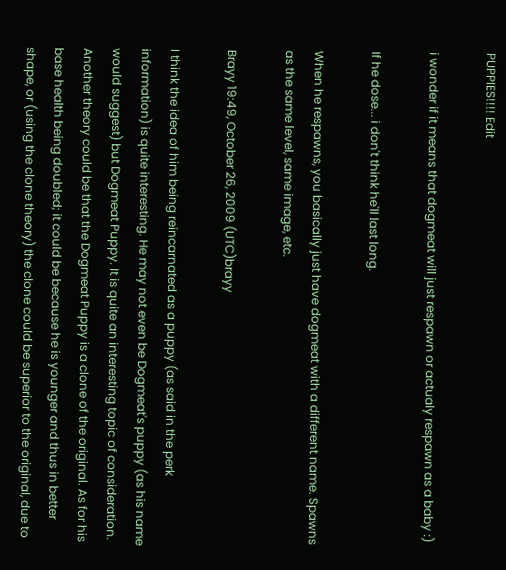PUPPIES!!!! Edit

i wonder if it means that dogmeat will just respawn or actualy respawn as a baby :)

If he dose... i don't think he'll last long.

When he respawns, you basically just have dogmeat with a different name. Spawns as the same level, same image, etc.

Brayy 19:49, October 26, 2009 (UTC)brayy

I think the idea of him being reincarnated as a puppy (as said in the perk information) is quite interesting. He may not even be Dogmeat's puppy (as his name would suggest) but Dogmeat Puppy. It is quite an interesting topic of consideration. Another theory could be that the Dogmeat Puppy is a clone of the original. As for his base health being doubled; it could be because he is younger and thus in better shape, or (using the clone theory) the clone could be superior to the original, due to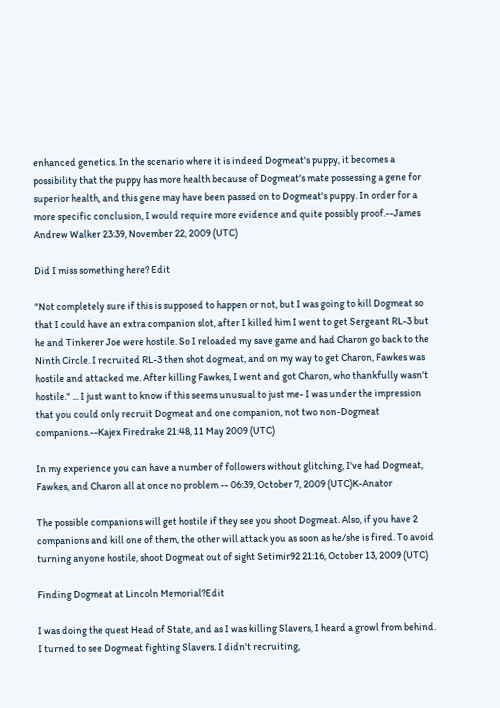enhanced genetics. In the scenario where it is indeed Dogmeat's puppy, it becomes a possibility that the puppy has more health because of Dogmeat's mate possessing a gene for superior health, and this gene may have been passed on to Dogmeat's puppy. In order for a more specific conclusion, I would require more evidence and quite possibly proof.--James Andrew Walker 23:39, November 22, 2009 (UTC)

Did I miss something here? Edit

"Not completely sure if this is supposed to happen or not, but I was going to kill Dogmeat so that I could have an extra companion slot, after I killed him I went to get Sergeant RL-3 but he and Tinkerer Joe were hostile. So I reloaded my save game and had Charon go back to the Ninth Circle. I recruited RL-3 then shot dogmeat, and on my way to get Charon, Fawkes was hostile and attacked me. After killing Fawkes, I went and got Charon, who thankfully wasn't hostile." ... I just want to know if this seems unusual to just me- I was under the impression that you could only recruit Dogmeat and one companion, not two non-Dogmeat companions.--Kajex Firedrake 21:48, 11 May 2009 (UTC)

In my experience you can have a number of followers without glitching, I've had Dogmeat, Fawkes, and Charon all at once no problem -- 06:39, October 7, 2009 (UTC)K-Anator

The possible companions will get hostile if they see you shoot Dogmeat. Also, if you have 2 companions and kill one of them, the other will attack you as soon as he/she is fired. To avoid turning anyone hostile, shoot Dogmeat out of sight Setimir92 21:16, October 13, 2009 (UTC)

Finding Dogmeat at Lincoln Memorial?Edit

I was doing the quest Head of State, and as I was killing Slavers, I heard a growl from behind. I turned to see Dogmeat fighting Slavers. I didn't recruiting,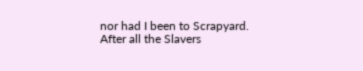nor had I been to Scrapyard. After all the Slavers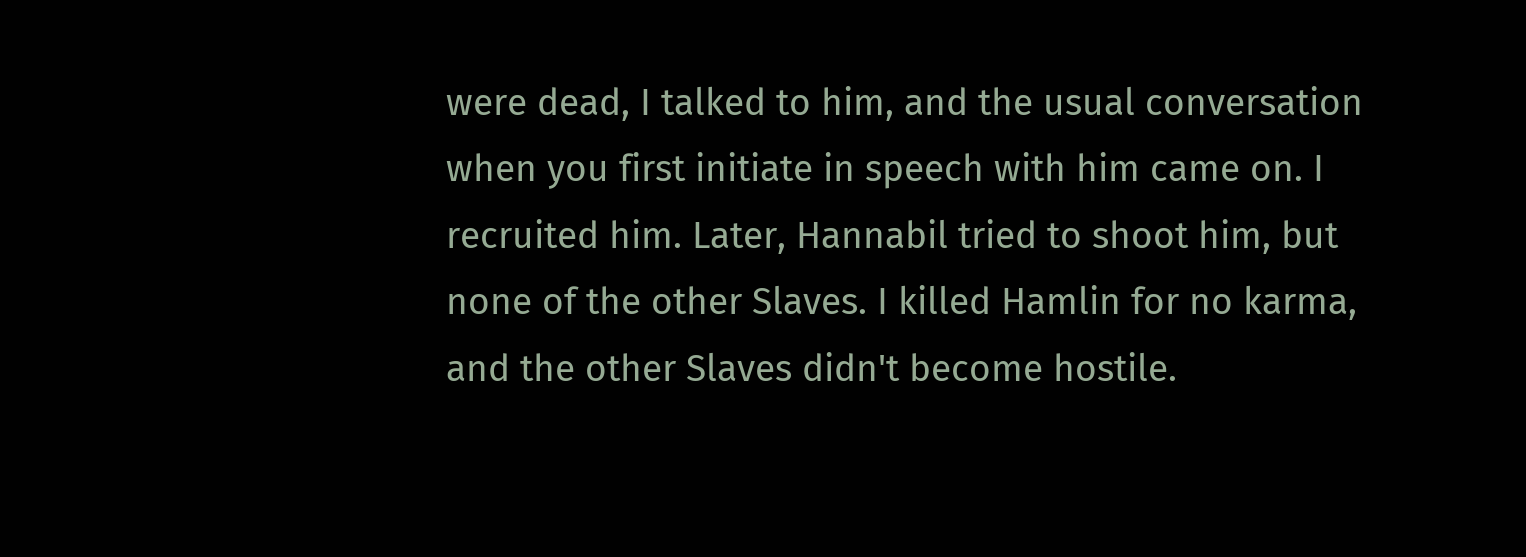were dead, I talked to him, and the usual conversation when you first initiate in speech with him came on. I recruited him. Later, Hannabil tried to shoot him, but none of the other Slaves. I killed Hamlin for no karma, and the other Slaves didn't become hostile.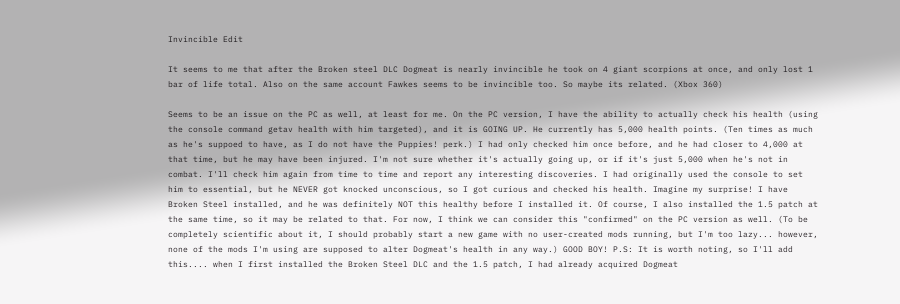Invincible Edit

It seems to me that after the Broken steel DLC Dogmeat is nearly invincible he took on 4 giant scorpions at once, and only lost 1 bar of life total. Also on the same account Fawkes seems to be invincible too. So maybe its related. (Xbox 360)

Seems to be an issue on the PC as well, at least for me. On the PC version, I have the ability to actually check his health (using the console command getav health with him targeted), and it is GOING UP. He currently has 5,000 health points. (Ten times as much as he's suppoed to have, as I do not have the Puppies! perk.) I had only checked him once before, and he had closer to 4,000 at that time, but he may have been injured. I'm not sure whether it's actually going up, or if it's just 5,000 when he's not in combat. I'll check him again from time to time and report any interesting discoveries. I had originally used the console to set him to essential, but he NEVER got knocked unconscious, so I got curious and checked his health. Imagine my surprise! I have Broken Steel installed, and he was definitely NOT this healthy before I installed it. Of course, I also installed the 1.5 patch at the same time, so it may be related to that. For now, I think we can consider this "confirmed" on the PC version as well. (To be completely scientific about it, I should probably start a new game with no user-created mods running, but I'm too lazy... however, none of the mods I'm using are supposed to alter Dogmeat's health in any way.) GOOD BOY! P.S: It is worth noting, so I'll add this.... when I first installed the Broken Steel DLC and the 1.5 patch, I had already acquired Dogmeat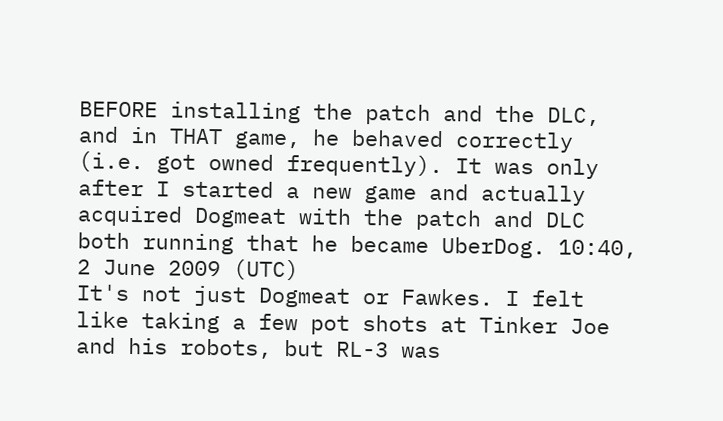BEFORE installing the patch and the DLC, and in THAT game, he behaved correctly (i.e. got owned frequently). It was only after I started a new game and actually acquired Dogmeat with the patch and DLC both running that he became UberDog. 10:40, 2 June 2009 (UTC)
It's not just Dogmeat or Fawkes. I felt like taking a few pot shots at Tinker Joe and his robots, but RL-3 was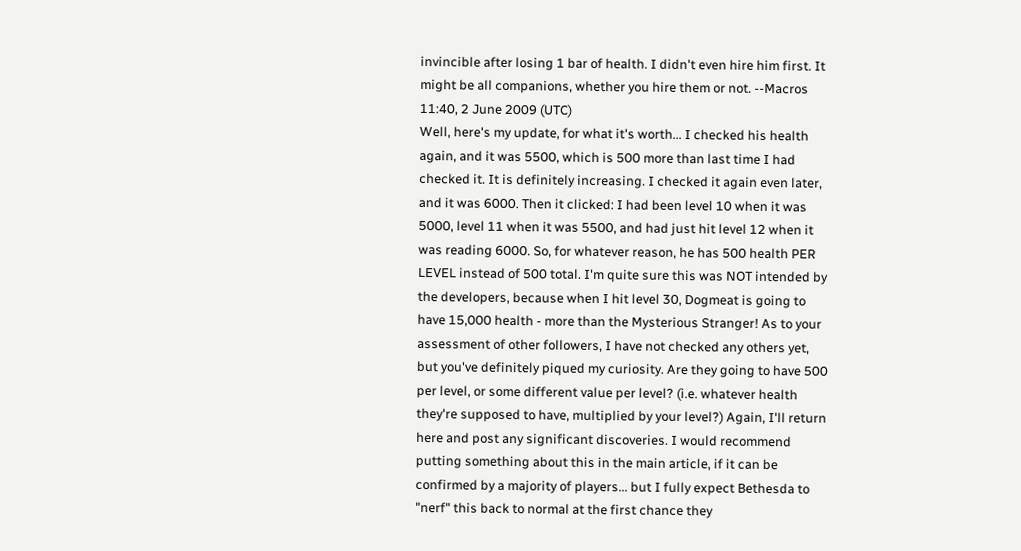invincible after losing 1 bar of health. I didn't even hire him first. It might be all companions, whether you hire them or not. --Macros 11:40, 2 June 2009 (UTC)
Well, here's my update, for what it's worth... I checked his health again, and it was 5500, which is 500 more than last time I had checked it. It is definitely increasing. I checked it again even later, and it was 6000. Then it clicked: I had been level 10 when it was 5000, level 11 when it was 5500, and had just hit level 12 when it was reading 6000. So, for whatever reason, he has 500 health PER LEVEL instead of 500 total. I'm quite sure this was NOT intended by the developers, because when I hit level 30, Dogmeat is going to have 15,000 health - more than the Mysterious Stranger! As to your assessment of other followers, I have not checked any others yet, but you've definitely piqued my curiosity. Are they going to have 500 per level, or some different value per level? (i.e. whatever health they're supposed to have, multiplied by your level?) Again, I'll return here and post any significant discoveries. I would recommend putting something about this in the main article, if it can be confirmed by a majority of players... but I fully expect Bethesda to "nerf" this back to normal at the first chance they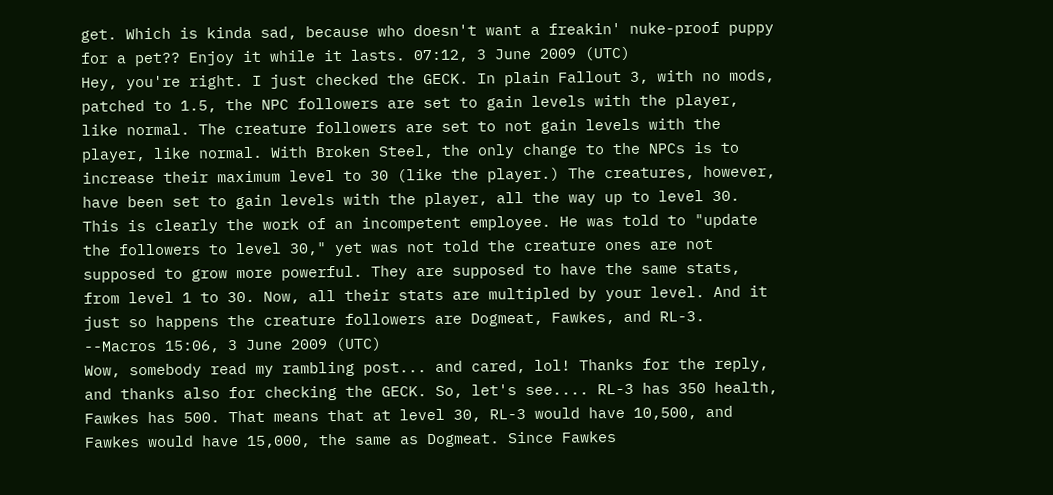get. Which is kinda sad, because who doesn't want a freakin' nuke-proof puppy for a pet?? Enjoy it while it lasts. 07:12, 3 June 2009 (UTC)
Hey, you're right. I just checked the GECK. In plain Fallout 3, with no mods, patched to 1.5, the NPC followers are set to gain levels with the player, like normal. The creature followers are set to not gain levels with the player, like normal. With Broken Steel, the only change to the NPCs is to increase their maximum level to 30 (like the player.) The creatures, however, have been set to gain levels with the player, all the way up to level 30. This is clearly the work of an incompetent employee. He was told to "update the followers to level 30," yet was not told the creature ones are not supposed to grow more powerful. They are supposed to have the same stats, from level 1 to 30. Now, all their stats are multipled by your level. And it just so happens the creature followers are Dogmeat, Fawkes, and RL-3. --Macros 15:06, 3 June 2009 (UTC)
Wow, somebody read my rambling post... and cared, lol! Thanks for the reply, and thanks also for checking the GECK. So, let's see.... RL-3 has 350 health, Fawkes has 500. That means that at level 30, RL-3 would have 10,500, and Fawkes would have 15,000, the same as Dogmeat. Since Fawkes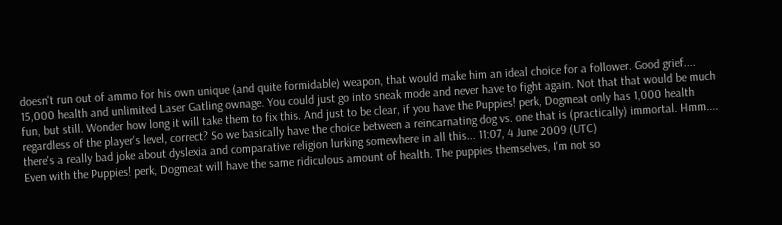doesn't run out of ammo for his own unique (and quite formidable) weapon, that would make him an ideal choice for a follower. Good grief.... 15,000 health and unlimited Laser Gatling ownage. You could just go into sneak mode and never have to fight again. Not that that would be much fun, but still. Wonder how long it will take them to fix this. And just to be clear, if you have the Puppies! perk, Dogmeat only has 1,000 health regardless of the player's level, correct? So we basically have the choice between a reincarnating dog vs. one that is (practically) immortal. Hmm.... there's a really bad joke about dyslexia and comparative religion lurking somewhere in all this... 11:07, 4 June 2009 (UTC)
Even with the Puppies! perk, Dogmeat will have the same ridiculous amount of health. The puppies themselves, I'm not so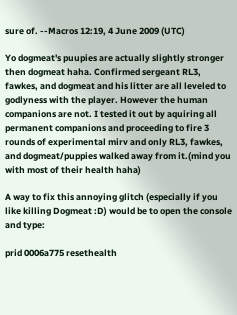sure of. --Macros 12:19, 4 June 2009 (UTC)

Yo dogmeat's puupies are actually slightly stronger then dogmeat haha. Confirmed sergeant RL3, fawkes, and dogmeat and his litter are all leveled to godlyness with the player. However the human companions are not. I tested it out by aquiring all permanent companions and proceeding to fire 3 rounds of experimental mirv and only RL3, fawkes, and dogmeat/puppies walked away from it.(mind you with most of their health haha)

A way to fix this annoying glitch (especially if you like killing Dogmeat :D) would be to open the console and type:

prid 0006a775 resethealth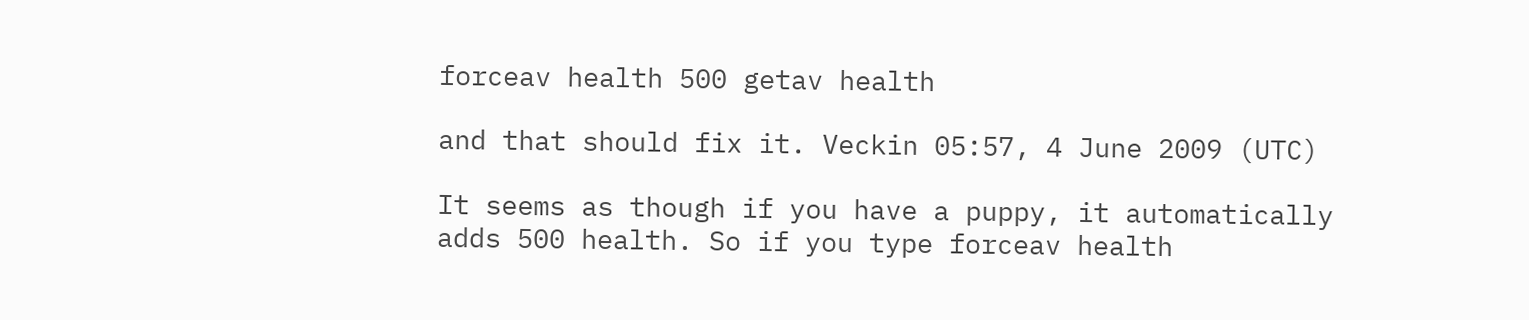forceav health 500 getav health

and that should fix it. Veckin 05:57, 4 June 2009 (UTC)

It seems as though if you have a puppy, it automatically adds 500 health. So if you type forceav health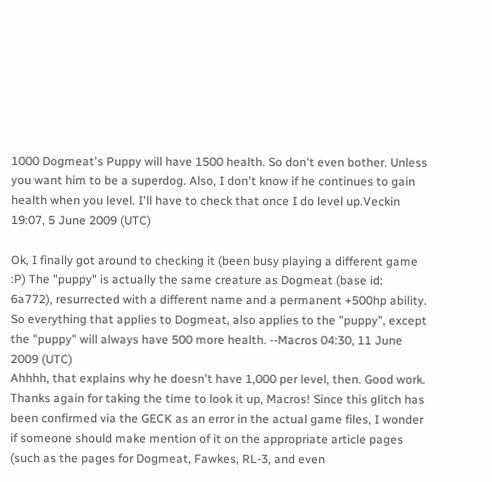1000 Dogmeat's Puppy will have 1500 health. So don't even bother. Unless you want him to be a superdog. Also, I don't know if he continues to gain health when you level. I'll have to check that once I do level up.Veckin 19:07, 5 June 2009 (UTC)

Ok, I finally got around to checking it (been busy playing a different game :P) The "puppy" is actually the same creature as Dogmeat (base id: 6a772), resurrected with a different name and a permanent +500hp ability. So everything that applies to Dogmeat, also applies to the "puppy", except the "puppy" will always have 500 more health. --Macros 04:30, 11 June 2009 (UTC)
Ahhhh, that explains why he doesn't have 1,000 per level, then. Good work. Thanks again for taking the time to look it up, Macros! Since this glitch has been confirmed via the GECK as an error in the actual game files, I wonder if someone should make mention of it on the appropriate article pages (such as the pages for Dogmeat, Fawkes, RL-3, and even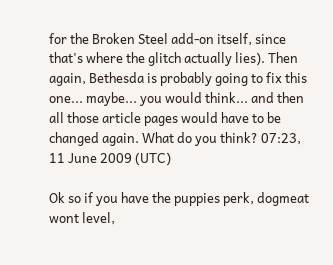for the Broken Steel add-on itself, since that's where the glitch actually lies). Then again, Bethesda is probably going to fix this one... maybe... you would think... and then all those article pages would have to be changed again. What do you think? 07:23, 11 June 2009 (UTC)

Ok so if you have the puppies perk, dogmeat wont level,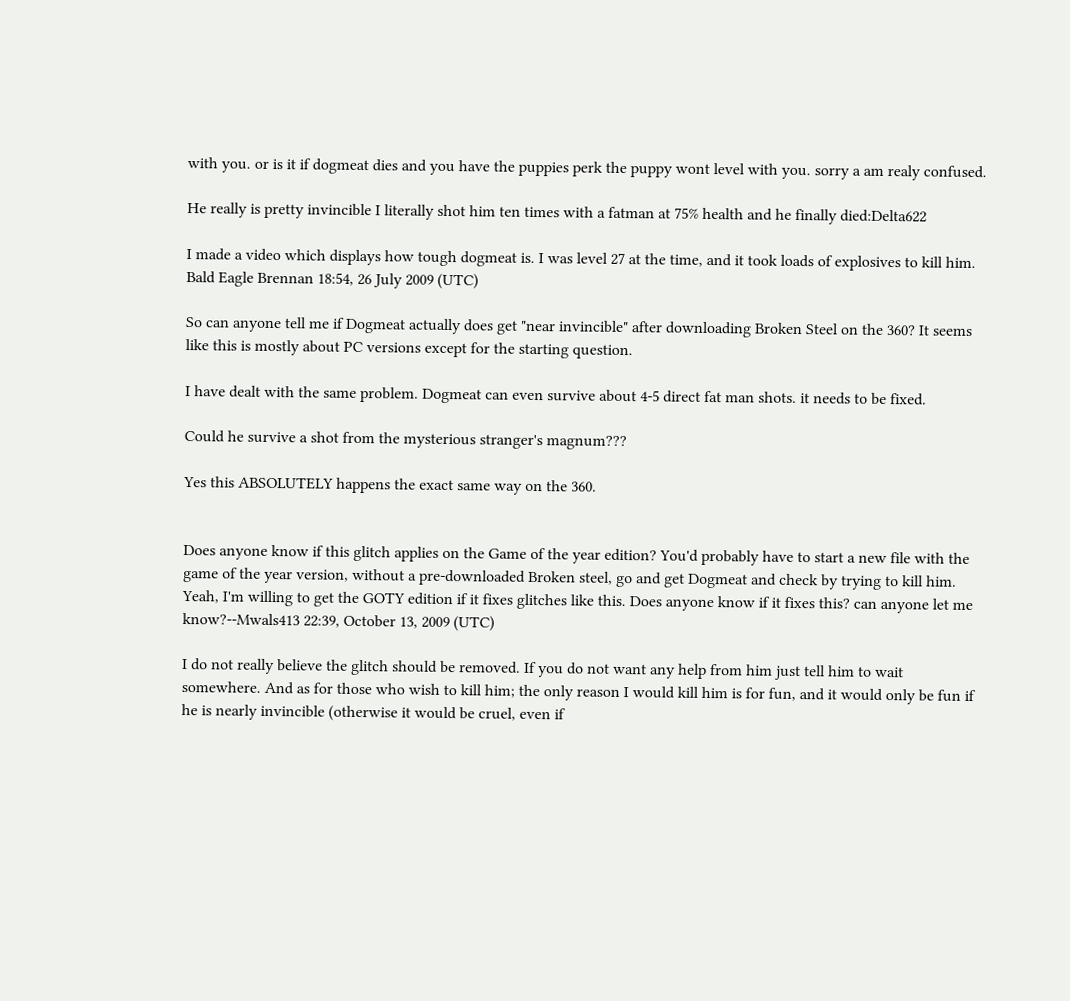with you. or is it if dogmeat dies and you have the puppies perk the puppy wont level with you. sorry a am realy confused.

He really is pretty invincible I literally shot him ten times with a fatman at 75% health and he finally died:Delta622

I made a video which displays how tough dogmeat is. I was level 27 at the time, and it took loads of explosives to kill him. Bald Eagle Brennan 18:54, 26 July 2009 (UTC)

So can anyone tell me if Dogmeat actually does get "near invincible" after downloading Broken Steel on the 360? It seems like this is mostly about PC versions except for the starting question.

I have dealt with the same problem. Dogmeat can even survive about 4-5 direct fat man shots. it needs to be fixed.

Could he survive a shot from the mysterious stranger's magnum???

Yes this ABSOLUTELY happens the exact same way on the 360.


Does anyone know if this glitch applies on the Game of the year edition? You'd probably have to start a new file with the game of the year version, without a pre-downloaded Broken steel, go and get Dogmeat and check by trying to kill him. Yeah, I'm willing to get the GOTY edition if it fixes glitches like this. Does anyone know if it fixes this? can anyone let me know?--Mwals413 22:39, October 13, 2009 (UTC)

I do not really believe the glitch should be removed. If you do not want any help from him just tell him to wait somewhere. And as for those who wish to kill him; the only reason I would kill him is for fun, and it would only be fun if he is nearly invincible (otherwise it would be cruel, even if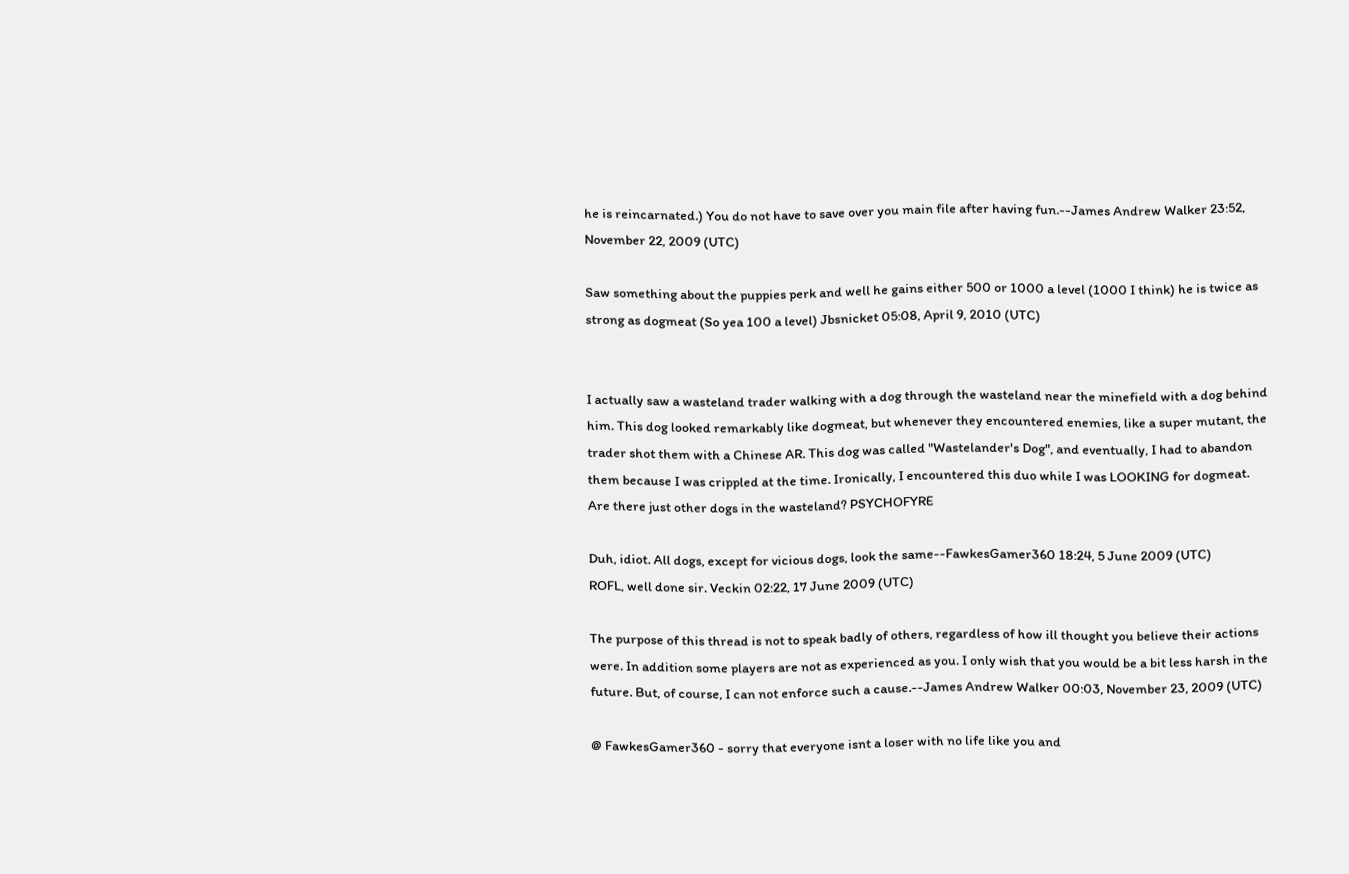he is reincarnated.) You do not have to save over you main file after having fun.--James Andrew Walker 23:52, November 22, 2009 (UTC)

Saw something about the puppies perk and well he gains either 500 or 1000 a level (1000 I think) he is twice as strong as dogmeat (So yea 100 a level) Jbsnicket 05:08, April 9, 2010 (UTC)


I actually saw a wasteland trader walking with a dog through the wasteland near the minefield with a dog behind him. This dog looked remarkably like dogmeat, but whenever they encountered enemies, like a super mutant, the trader shot them with a Chinese AR. This dog was called "Wastelander's Dog", and eventually, I had to abandon them because I was crippled at the time. Ironically, I encountered this duo while I was LOOKING for dogmeat. Are there just other dogs in the wasteland? PSYCHOFYRE

Duh, idiot. All dogs, except for vicious dogs, look the same--FawkesGamer360 18:24, 5 June 2009 (UTC)
ROFL, well done sir. Veckin 02:22, 17 June 2009 (UTC)

The purpose of this thread is not to speak badly of others, regardless of how ill thought you believe their actions were. In addition some players are not as experienced as you. I only wish that you would be a bit less harsh in the future. But, of course, I can not enforce such a cause.--James Andrew Walker 00:03, November 23, 2009 (UTC)

@ FawkesGamer360 - sorry that everyone isnt a loser with no life like you and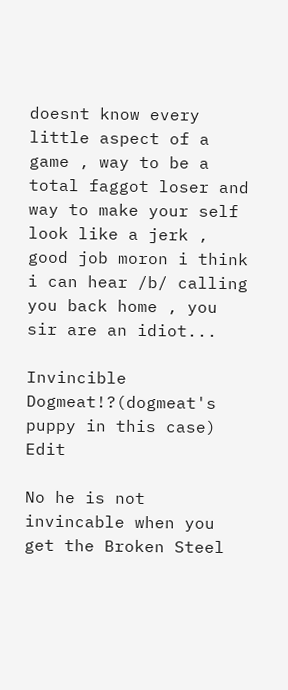doesnt know every little aspect of a game , way to be a total faggot loser and way to make your self look like a jerk , good job moron i think i can hear /b/ calling you back home , you sir are an idiot...

Invincible Dogmeat!?(dogmeat's puppy in this case) Edit

No he is not invincable when you get the Broken Steel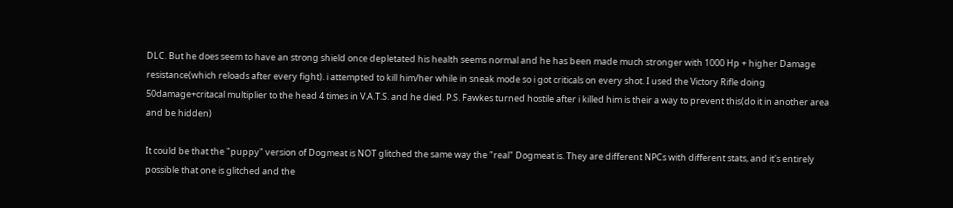DLC. But he does seem to have an strong shield once depletated his health seems normal and he has been made much stronger with 1000 Hp + higher Damage resistance(which reloads after every fight). i attempted to kill him/her while in sneak mode so i got criticals on every shot. I used the Victory Rifle doing 50damage+critacal multiplier to the head 4 times in V.A.T.S. and he died. P.S. Fawkes turned hostile after i killed him is their a way to prevent this(do it in another area and be hidden)

It could be that the "puppy" version of Dogmeat is NOT glitched the same way the "real" Dogmeat is. They are different NPCs with different stats, and it's entirely possible that one is glitched and the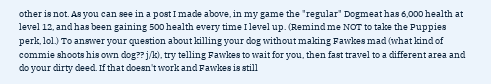other is not. As you can see in a post I made above, in my game the "regular" Dogmeat has 6,000 health at level 12, and has been gaining 500 health every time I level up. (Remind me NOT to take the Puppies perk, lol.) To answer your question about killing your dog without making Fawkes mad (what kind of commie shoots his own dog?? j/k), try telling Fawkes to wait for you, then fast travel to a different area and do your dirty deed. If that doesn't work and Fawkes is still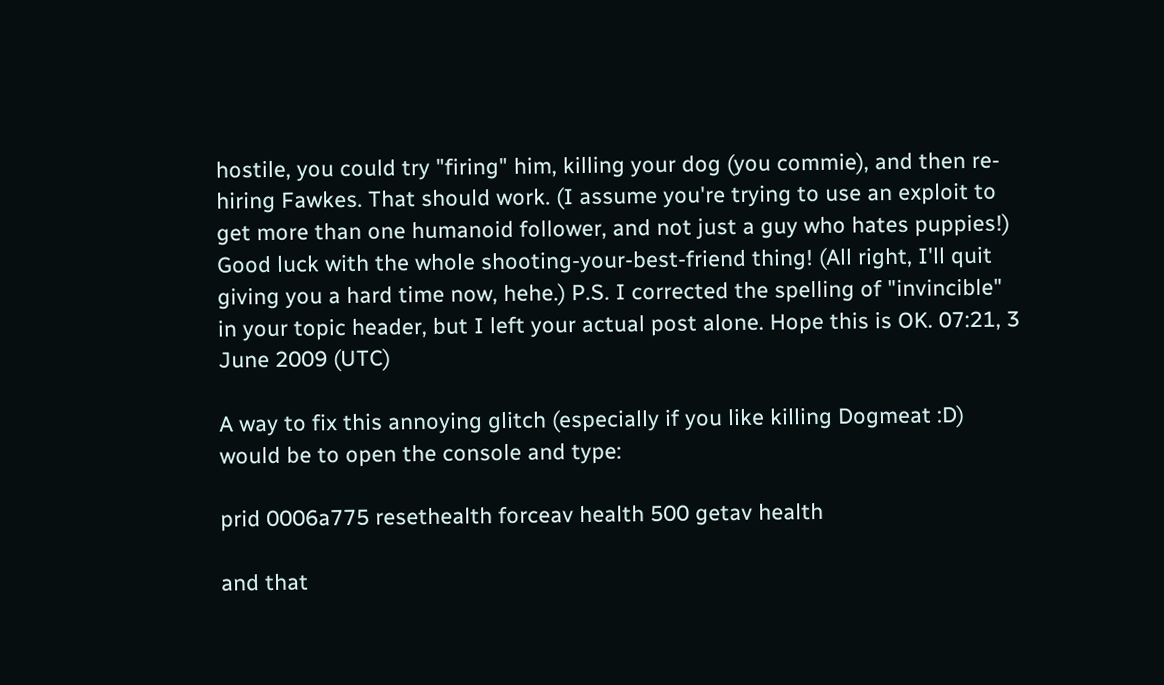hostile, you could try "firing" him, killing your dog (you commie), and then re-hiring Fawkes. That should work. (I assume you're trying to use an exploit to get more than one humanoid follower, and not just a guy who hates puppies!) Good luck with the whole shooting-your-best-friend thing! (All right, I'll quit giving you a hard time now, hehe.) P.S. I corrected the spelling of "invincible" in your topic header, but I left your actual post alone. Hope this is OK. 07:21, 3 June 2009 (UTC)

A way to fix this annoying glitch (especially if you like killing Dogmeat :D) would be to open the console and type:

prid 0006a775 resethealth forceav health 500 getav health

and that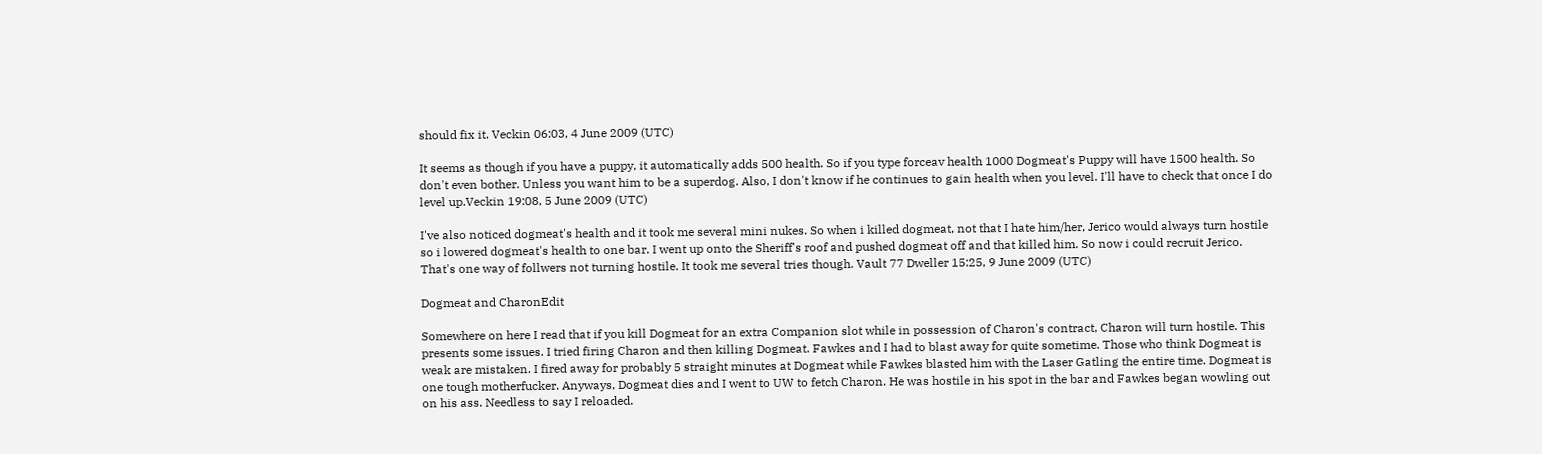should fix it. Veckin 06:03, 4 June 2009 (UTC)

It seems as though if you have a puppy, it automatically adds 500 health. So if you type forceav health 1000 Dogmeat's Puppy will have 1500 health. So don't even bother. Unless you want him to be a superdog. Also, I don't know if he continues to gain health when you level. I'll have to check that once I do level up.Veckin 19:08, 5 June 2009 (UTC)

I've also noticed dogmeat's health and it took me several mini nukes. So when i killed dogmeat, not that I hate him/her, Jerico would always turn hostile so i lowered dogmeat's health to one bar. I went up onto the Sheriff's roof and pushed dogmeat off and that killed him. So now i could recruit Jerico. That's one way of follwers not turning hostile. It took me several tries though. Vault 77 Dweller 15:25, 9 June 2009 (UTC)

Dogmeat and CharonEdit

Somewhere on here I read that if you kill Dogmeat for an extra Companion slot while in possession of Charon's contract, Charon will turn hostile. This presents some issues. I tried firing Charon and then killing Dogmeat. Fawkes and I had to blast away for quite sometime. Those who think Dogmeat is weak are mistaken. I fired away for probably 5 straight minutes at Dogmeat while Fawkes blasted him with the Laser Gatling the entire time. Dogmeat is one tough motherfucker. Anyways, Dogmeat dies and I went to UW to fetch Charon. He was hostile in his spot in the bar and Fawkes began wowling out on his ass. Needless to say I reloaded.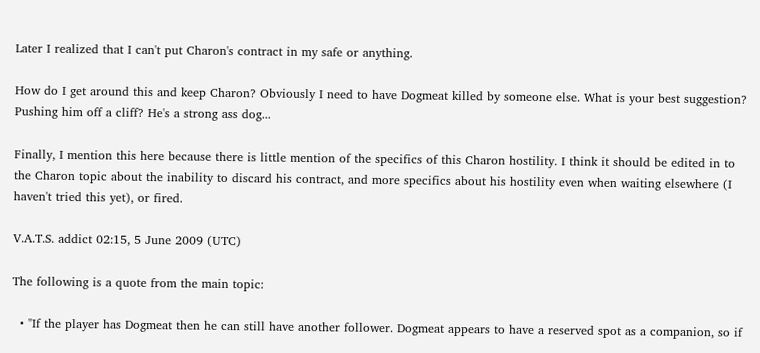Later I realized that I can't put Charon's contract in my safe or anything.

How do I get around this and keep Charon? Obviously I need to have Dogmeat killed by someone else. What is your best suggestion? Pushing him off a cliff? He's a strong ass dog...

Finally, I mention this here because there is little mention of the specifics of this Charon hostility. I think it should be edited in to the Charon topic about the inability to discard his contract, and more specifics about his hostility even when waiting elsewhere (I haven't tried this yet), or fired.

V.A.T.S. addict 02:15, 5 June 2009 (UTC)

The following is a quote from the main topic:

  • "If the player has Dogmeat then he can still have another follower. Dogmeat appears to have a reserved spot as a companion, so if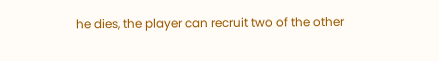he dies, the player can recruit two of the other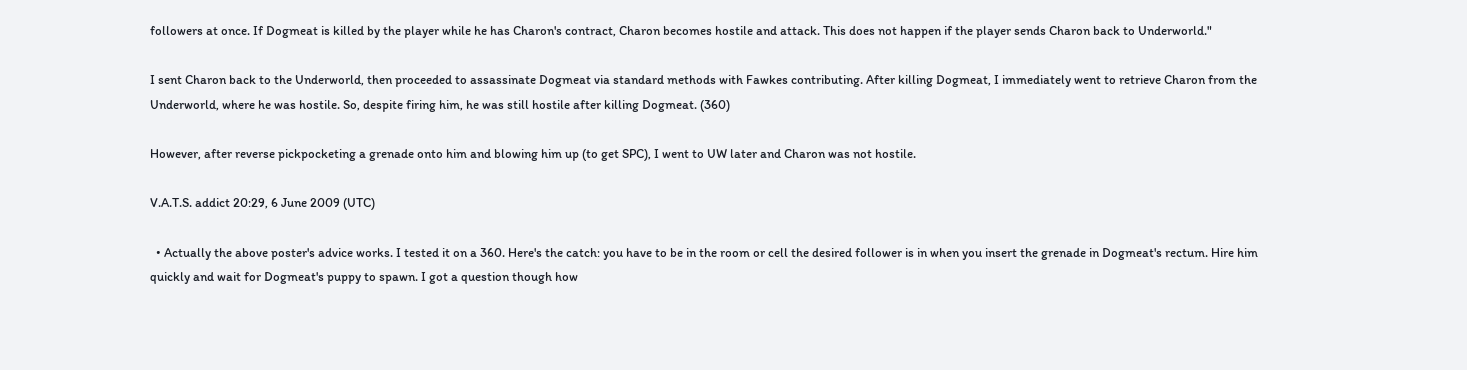followers at once. If Dogmeat is killed by the player while he has Charon's contract, Charon becomes hostile and attack. This does not happen if the player sends Charon back to Underworld."

I sent Charon back to the Underworld, then proceeded to assassinate Dogmeat via standard methods with Fawkes contributing. After killing Dogmeat, I immediately went to retrieve Charon from the Underworld, where he was hostile. So, despite firing him, he was still hostile after killing Dogmeat. (360)

However, after reverse pickpocketing a grenade onto him and blowing him up (to get SPC), I went to UW later and Charon was not hostile.

V.A.T.S. addict 20:29, 6 June 2009 (UTC)

  • Actually the above poster's advice works. I tested it on a 360. Here's the catch: you have to be in the room or cell the desired follower is in when you insert the grenade in Dogmeat's rectum. Hire him quickly and wait for Dogmeat's puppy to spawn. I got a question though how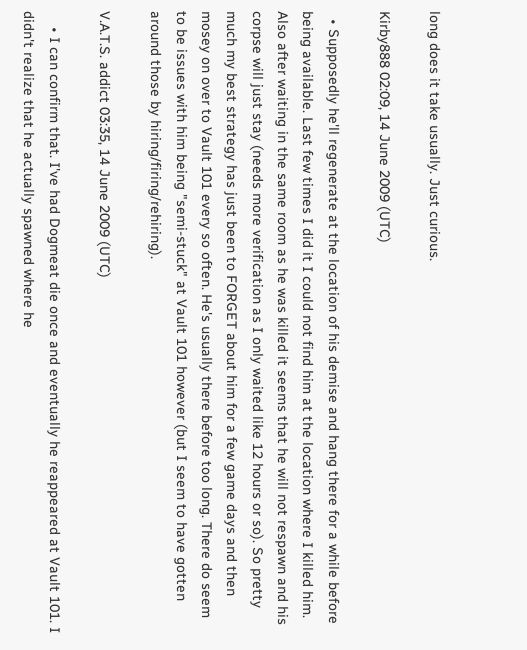long does it take usually. Just curious.

Kirby888 02:09, 14 June 2009 (UTC)

  • Supposedly he'll regenerate at the location of his demise and hang there for a while before being available. Last few times I did it I could not find him at the location where I killed him. Also after waiting in the same room as he was killed it seems that he will not respawn and his corpse will just stay (needs more verification as I only waited like 12 hours or so). So pretty much my best strategy has just been to FORGET about him for a few game days and then mosey on over to Vault 101 every so often. He's usually there before too long. There do seem to be issues with him being "semi-stuck" at Vault 101 however (but I seem to have gotten around those by hiring/firing/rehiring).

V.A.T.S. addict 03:35, 14 June 2009 (UTC)

    • I can confirm that. I've had Dogmeat die once and eventually he reappeared at Vault 101. I didn't realize that he actually spawned where he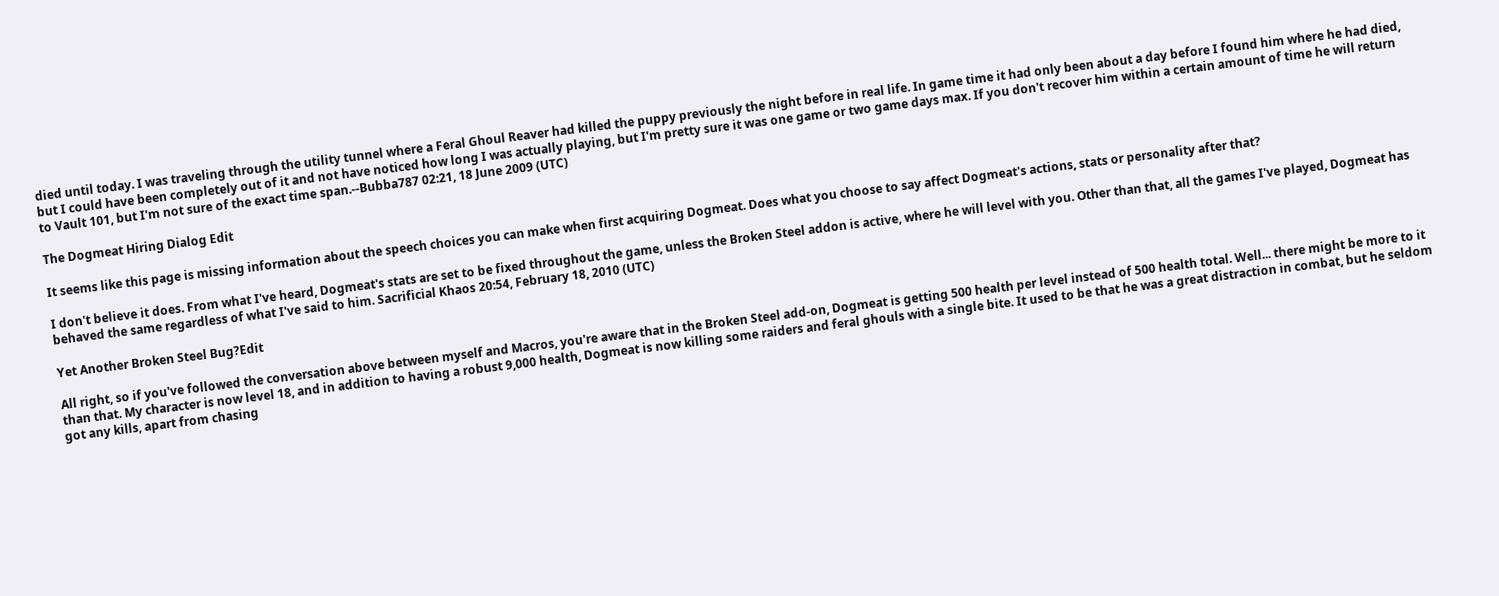died until today. I was traveling through the utility tunnel where a Feral Ghoul Reaver had killed the puppy previously the night before in real life. In game time it had only been about a day before I found him where he had died, but I could have been completely out of it and not have noticed how long I was actually playing, but I'm pretty sure it was one game or two game days max. If you don't recover him within a certain amount of time he will return to Vault 101, but I'm not sure of the exact time span.--Bubba787 02:21, 18 June 2009 (UTC)

The Dogmeat Hiring Dialog Edit

It seems like this page is missing information about the speech choices you can make when first acquiring Dogmeat. Does what you choose to say affect Dogmeat's actions, stats or personality after that?

I don't believe it does. From what I've heard, Dogmeat's stats are set to be fixed throughout the game, unless the Broken Steel addon is active, where he will level with you. Other than that, all the games I've played, Dogmeat has behaved the same regardless of what I've said to him. Sacrificial Khaos 20:54, February 18, 2010 (UTC)

Yet Another Broken Steel Bug?Edit

All right, so if you've followed the conversation above between myself and Macros, you're aware that in the Broken Steel add-on, Dogmeat is getting 500 health per level instead of 500 health total. Well... there might be more to it than that. My character is now level 18, and in addition to having a robust 9,000 health, Dogmeat is now killing some raiders and feral ghouls with a single bite. It used to be that he was a great distraction in combat, but he seldom got any kills, apart from chasing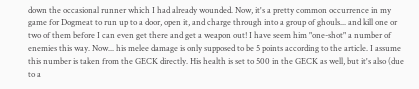down the occasional runner which I had already wounded. Now, it's a pretty common occurrence in my game for Dogmeat to run up to a door, open it, and charge through into a group of ghouls... and kill one or two of them before I can even get there and get a weapon out! I have seem him "one-shot" a number of enemies this way. Now... his melee damage is only supposed to be 5 points according to the article. I assume this number is taken from the GECK directly. His health is set to 500 in the GECK as well, but it's also (due to a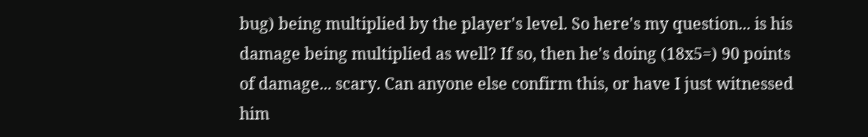bug) being multiplied by the player's level. So here's my question... is his damage being multiplied as well? If so, then he's doing (18x5=) 90 points of damage... scary. Can anyone else confirm this, or have I just witnessed him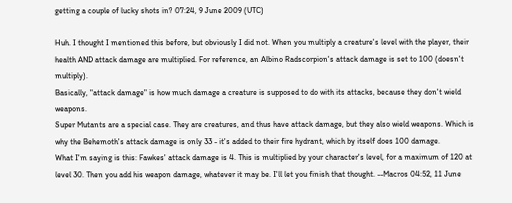getting a couple of lucky shots in? 07:24, 9 June 2009 (UTC)

Huh. I thought I mentioned this before, but obviously I did not. When you multiply a creature's level with the player, their health AND attack damage are multiplied. For reference, an Albino Radscorpion's attack damage is set to 100 (doesn't multiply).
Basically, "attack damage" is how much damage a creature is supposed to do with its attacks, because they don't wield weapons.
Super Mutants are a special case. They are creatures, and thus have attack damage, but they also wield weapons. Which is why the Behemoth's attack damage is only 33 - it's added to their fire hydrant, which by itself does 100 damage.
What I'm saying is this: Fawkes' attack damage is 4. This is multiplied by your character's level, for a maximum of 120 at level 30. Then you add his weapon damage, whatever it may be. I'll let you finish that thought. --Macros 04:52, 11 June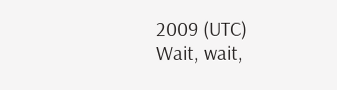2009 (UTC)
Wait, wait,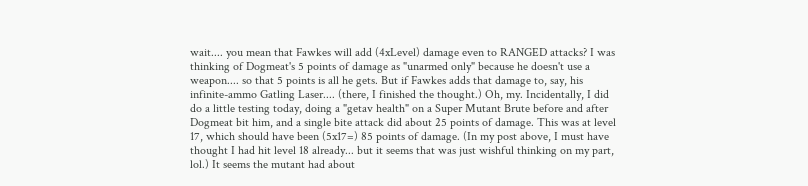wait.... you mean that Fawkes will add (4xLevel) damage even to RANGED attacks? I was thinking of Dogmeat's 5 points of damage as "unarmed only" because he doesn't use a weapon.... so that 5 points is all he gets. But if Fawkes adds that damage to, say, his infinite-ammo Gatling Laser.... (there, I finished the thought.) Oh, my. Incidentally, I did do a little testing today, doing a "getav health" on a Super Mutant Brute before and after Dogmeat bit him, and a single bite attack did about 25 points of damage. This was at level 17, which should have been (5x17=) 85 points of damage. (In my post above, I must have thought I had hit level 18 already... but it seems that was just wishful thinking on my part, lol.) It seems the mutant had about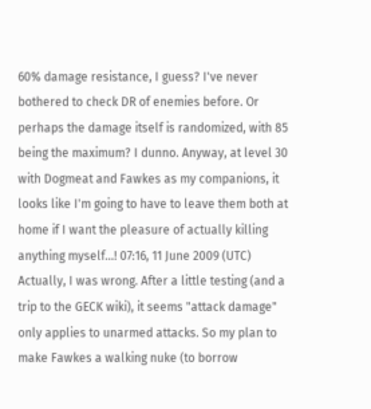60% damage resistance, I guess? I've never bothered to check DR of enemies before. Or perhaps the damage itself is randomized, with 85 being the maximum? I dunno. Anyway, at level 30 with Dogmeat and Fawkes as my companions, it looks like I'm going to have to leave them both at home if I want the pleasure of actually killing anything myself...! 07:16, 11 June 2009 (UTC)
Actually, I was wrong. After a little testing (and a trip to the GECK wiki), it seems "attack damage" only applies to unarmed attacks. So my plan to make Fawkes a walking nuke (to borrow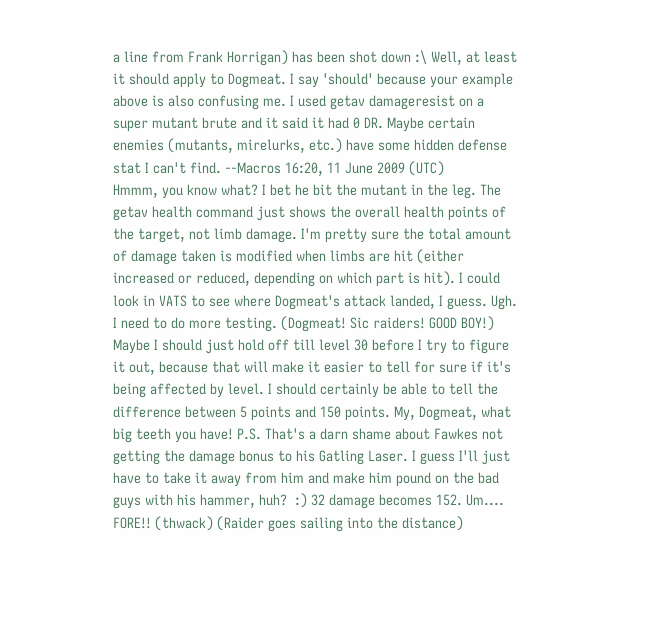a line from Frank Horrigan) has been shot down :\ Well, at least it should apply to Dogmeat. I say 'should' because your example above is also confusing me. I used getav damageresist on a super mutant brute and it said it had 0 DR. Maybe certain enemies (mutants, mirelurks, etc.) have some hidden defense stat I can't find. --Macros 16:20, 11 June 2009 (UTC)
Hmmm, you know what? I bet he bit the mutant in the leg. The getav health command just shows the overall health points of the target, not limb damage. I'm pretty sure the total amount of damage taken is modified when limbs are hit (either increased or reduced, depending on which part is hit). I could look in VATS to see where Dogmeat's attack landed, I guess. Ugh. I need to do more testing. (Dogmeat! Sic raiders! GOOD BOY!) Maybe I should just hold off till level 30 before I try to figure it out, because that will make it easier to tell for sure if it's being affected by level. I should certainly be able to tell the difference between 5 points and 150 points. My, Dogmeat, what big teeth you have! P.S. That's a darn shame about Fawkes not getting the damage bonus to his Gatling Laser. I guess I'll just have to take it away from him and make him pound on the bad guys with his hammer, huh?  :) 32 damage becomes 152. Um.... FORE!! (thwack) (Raider goes sailing into the distance)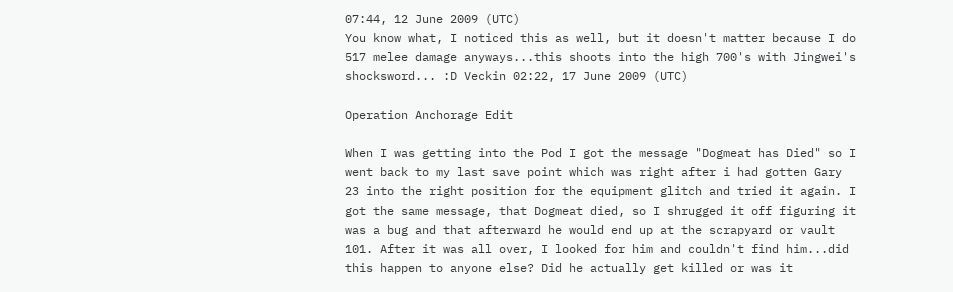07:44, 12 June 2009 (UTC)
You know what, I noticed this as well, but it doesn't matter because I do 517 melee damage anyways...this shoots into the high 700's with Jingwei's shocksword... :D Veckin 02:22, 17 June 2009 (UTC)

Operation Anchorage Edit

When I was getting into the Pod I got the message "Dogmeat has Died" so I went back to my last save point which was right after i had gotten Gary 23 into the right position for the equipment glitch and tried it again. I got the same message, that Dogmeat died, so I shrugged it off figuring it was a bug and that afterward he would end up at the scrapyard or vault 101. After it was all over, I looked for him and couldn't find him...did this happen to anyone else? Did he actually get killed or was it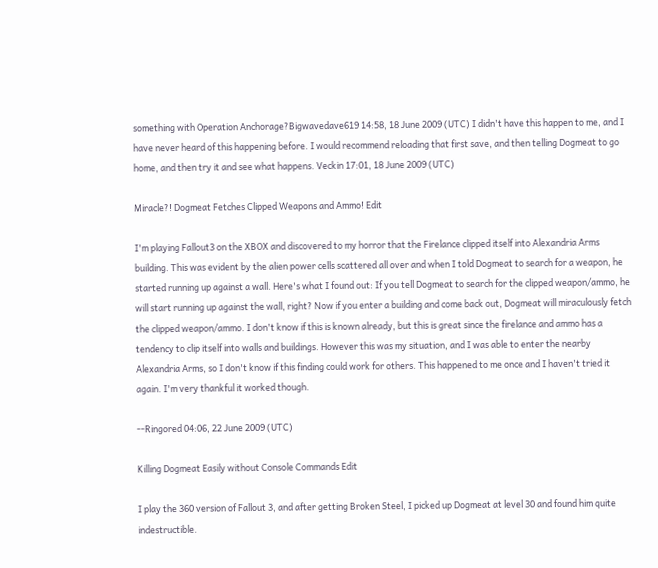something with Operation Anchorage?Bigwavedave619 14:58, 18 June 2009 (UTC) I didn't have this happen to me, and I have never heard of this happening before. I would recommend reloading that first save, and then telling Dogmeat to go home, and then try it and see what happens. Veckin 17:01, 18 June 2009 (UTC)

Miracle?! Dogmeat Fetches Clipped Weapons and Ammo! Edit

I'm playing Fallout3 on the XBOX and discovered to my horror that the Firelance clipped itself into Alexandria Arms building. This was evident by the alien power cells scattered all over and when I told Dogmeat to search for a weapon, he started running up against a wall. Here's what I found out: If you tell Dogmeat to search for the clipped weapon/ammo, he will start running up against the wall, right? Now if you enter a building and come back out, Dogmeat will miraculously fetch the clipped weapon/ammo. I don't know if this is known already, but this is great since the firelance and ammo has a tendency to clip itself into walls and buildings. However this was my situation, and I was able to enter the nearby Alexandria Arms, so I don't know if this finding could work for others. This happened to me once and I haven't tried it again. I'm very thankful it worked though.

--Ringored 04:06, 22 June 2009 (UTC)

Killing Dogmeat Easily without Console Commands Edit

I play the 360 version of Fallout 3, and after getting Broken Steel, I picked up Dogmeat at level 30 and found him quite indestructible.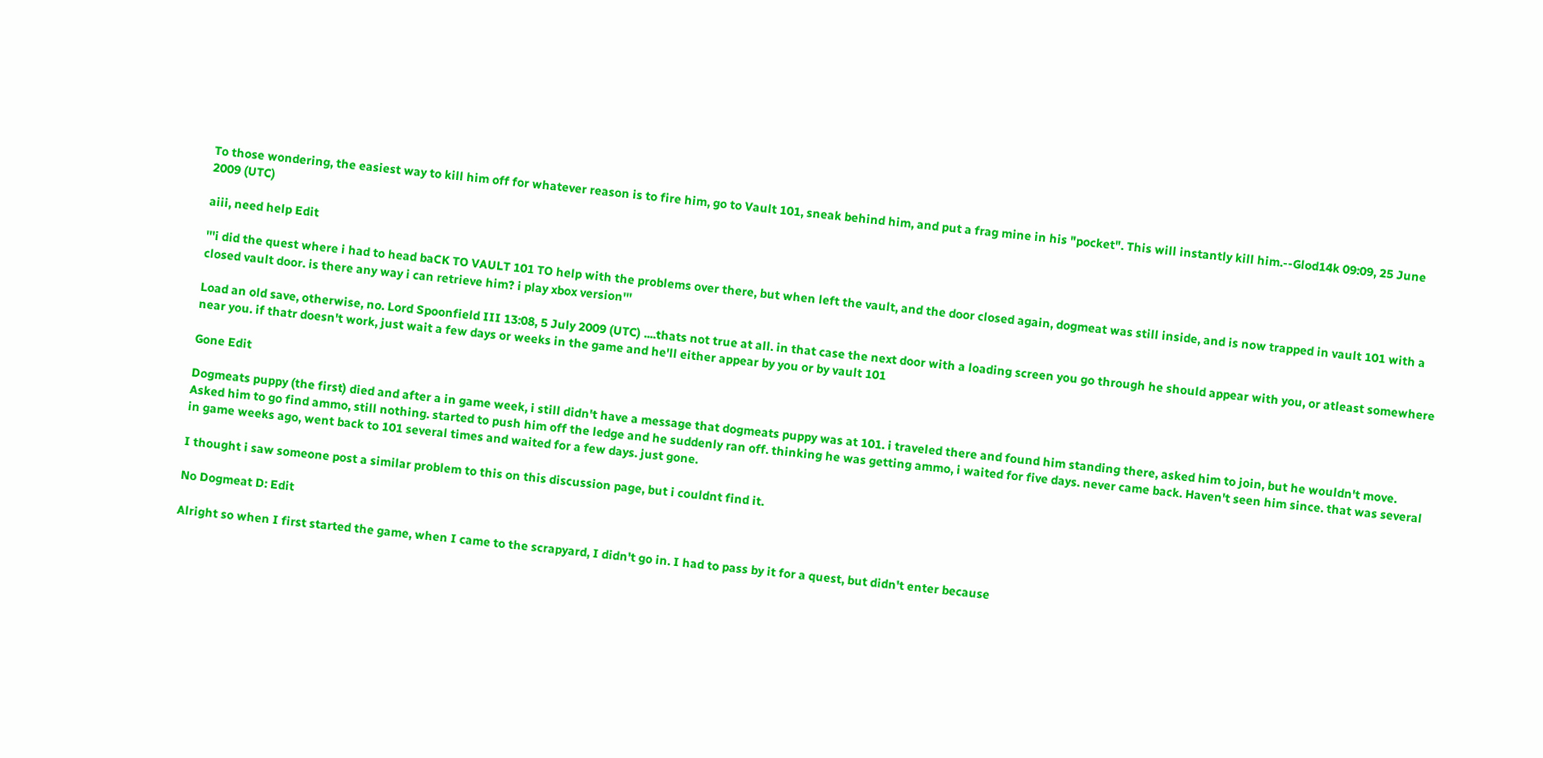To those wondering, the easiest way to kill him off for whatever reason is to fire him, go to Vault 101, sneak behind him, and put a frag mine in his "pocket". This will instantly kill him.--Glod14k 09:09, 25 June 2009 (UTC)

aiii, need help Edit

'''i did the quest where i had to head baCK TO VAULT 101 TO help with the problems over there, but when left the vault, and the door closed again, dogmeat was still inside, and is now trapped in vault 101 with a closed vault door. is there any way i can retrieve him? i play xbox version'''

Load an old save, otherwise, no. Lord Spoonfield III 13:08, 5 July 2009 (UTC) ....thats not true at all. in that case the next door with a loading screen you go through he should appear with you, or atleast somewhere near you. if thatr doesn't work, just wait a few days or weeks in the game and he'll either appear by you or by vault 101

Gone Edit

Dogmeats puppy (the first) died and after a in game week, i still didn't have a message that dogmeats puppy was at 101. i traveled there and found him standing there, asked him to join, but he wouldn't move. Asked him to go find ammo, still nothing. started to push him off the ledge and he suddenly ran off. thinking he was getting ammo, i waited for five days. never came back. Haven't seen him since. that was several in game weeks ago, went back to 101 several times and waited for a few days. just gone.

I thought i saw someone post a similar problem to this on this discussion page, but i couldnt find it.

No Dogmeat D: Edit

Alright so when I first started the game, when I came to the scrapyard, I didn't go in. I had to pass by it for a quest, but didn't enter because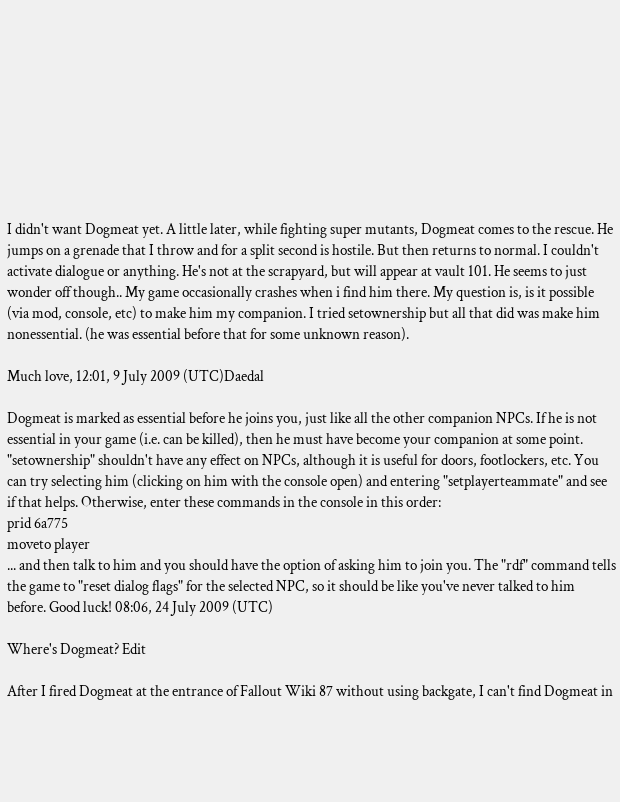I didn't want Dogmeat yet. A little later, while fighting super mutants, Dogmeat comes to the rescue. He jumps on a grenade that I throw and for a split second is hostile. But then returns to normal. I couldn't activate dialogue or anything. He's not at the scrapyard, but will appear at vault 101. He seems to just wonder off though.. My game occasionally crashes when i find him there. My question is, is it possible (via mod, console, etc) to make him my companion. I tried setownership but all that did was make him nonessential. (he was essential before that for some unknown reason).

Much love, 12:01, 9 July 2009 (UTC)Daedal

Dogmeat is marked as essential before he joins you, just like all the other companion NPCs. If he is not essential in your game (i.e. can be killed), then he must have become your companion at some point. "setownership" shouldn't have any effect on NPCs, although it is useful for doors, footlockers, etc. You can try selecting him (clicking on him with the console open) and entering "setplayerteammate" and see if that helps. Otherwise, enter these commands in the console in this order:
prid 6a775
moveto player
... and then talk to him and you should have the option of asking him to join you. The "rdf" command tells the game to "reset dialog flags" for the selected NPC, so it should be like you've never talked to him before. Good luck! 08:06, 24 July 2009 (UTC)

Where's Dogmeat? Edit

After I fired Dogmeat at the entrance of Fallout Wiki 87 without using backgate, I can't find Dogmeat in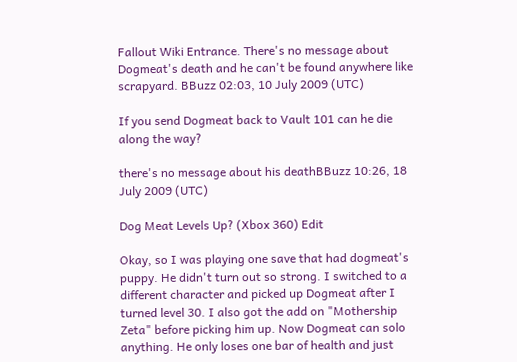Fallout Wiki Entrance. There's no message about Dogmeat's death and he can't be found anywhere like scrapyard. BBuzz 02:03, 10 July 2009 (UTC)

If you send Dogmeat back to Vault 101 can he die along the way?

there's no message about his deathBBuzz 10:26, 18 July 2009 (UTC)

Dog Meat Levels Up? (Xbox 360) Edit

Okay, so I was playing one save that had dogmeat's puppy. He didn't turn out so strong. I switched to a different character and picked up Dogmeat after I turned level 30. I also got the add on "Mothership Zeta" before picking him up. Now Dogmeat can solo anything. He only loses one bar of health and just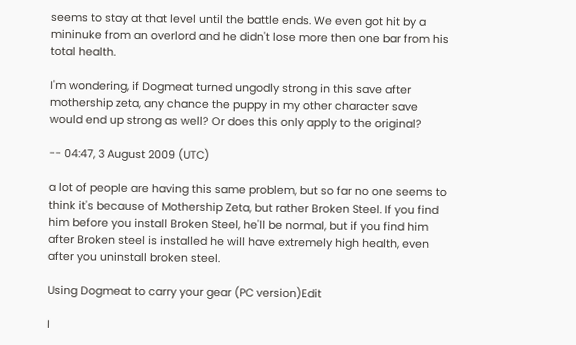seems to stay at that level until the battle ends. We even got hit by a mininuke from an overlord and he didn't lose more then one bar from his total health.

I'm wondering, if Dogmeat turned ungodly strong in this save after mothership zeta, any chance the puppy in my other character save would end up strong as well? Or does this only apply to the original?

-- 04:47, 3 August 2009 (UTC)

a lot of people are having this same problem, but so far no one seems to think it's because of Mothership Zeta, but rather Broken Steel. If you find him before you install Broken Steel, he'll be normal, but if you find him after Broken steel is installed he will have extremely high health, even after you uninstall broken steel.

Using Dogmeat to carry your gear (PC version)Edit

I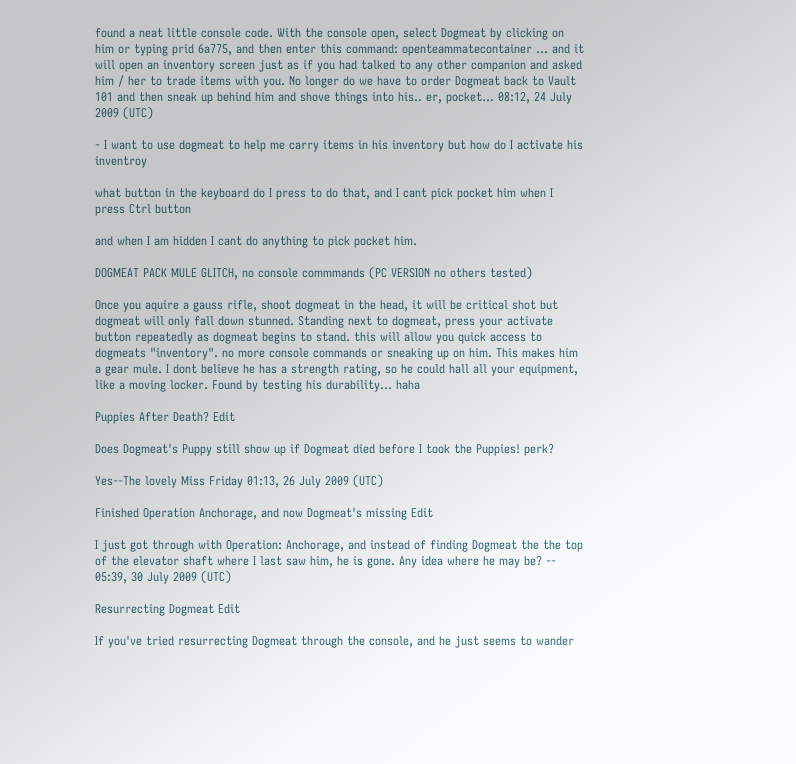found a neat little console code. With the console open, select Dogmeat by clicking on him or typing prid 6a775, and then enter this command: openteammatecontainer ... and it will open an inventory screen just as if you had talked to any other companion and asked him / her to trade items with you. No longer do we have to order Dogmeat back to Vault 101 and then sneak up behind him and shove things into his.. er, pocket... 08:12, 24 July 2009 (UTC)

- I want to use dogmeat to help me carry items in his inventory but how do I activate his inventroy

what button in the keyboard do I press to do that, and I cant pick pocket him when I press Ctrl button

and when I am hidden I cant do anything to pick pocket him.

DOGMEAT PACK MULE GLITCH, no console commmands (PC VERSION no others tested)

Once you aquire a gauss rifle, shoot dogmeat in the head, it will be critical shot but dogmeat will only fall down stunned. Standing next to dogmeat, press your activate button repeatedly as dogmeat begins to stand. this will allow you quick access to dogmeats "inventory". no more console commands or sneaking up on him. This makes him a gear mule. I dont believe he has a strength rating, so he could hall all your equipment, like a moving locker. Found by testing his durability... haha

Puppies After Death? Edit

Does Dogmeat's Puppy still show up if Dogmeat died before I took the Puppies! perk?

Yes--The lovely Miss Friday 01:13, 26 July 2009 (UTC)

Finished Operation Anchorage, and now Dogmeat's missing Edit

I just got through with Operation: Anchorage, and instead of finding Dogmeat the the top of the elevator shaft where I last saw him, he is gone. Any idea where he may be? -- 05:39, 30 July 2009 (UTC)

Resurrecting Dogmeat Edit

If you've tried resurrecting Dogmeat through the console, and he just seems to wander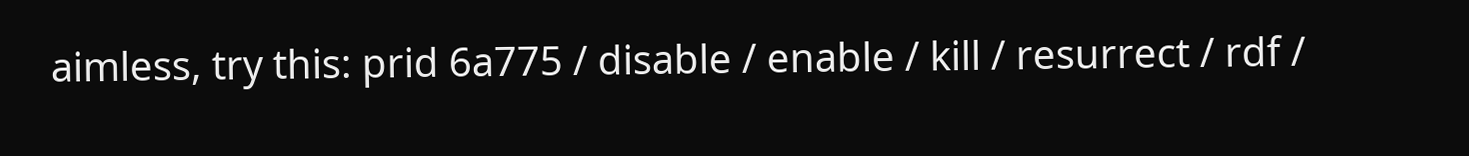aimless, try this: prid 6a775 / disable / enable / kill / resurrect / rdf /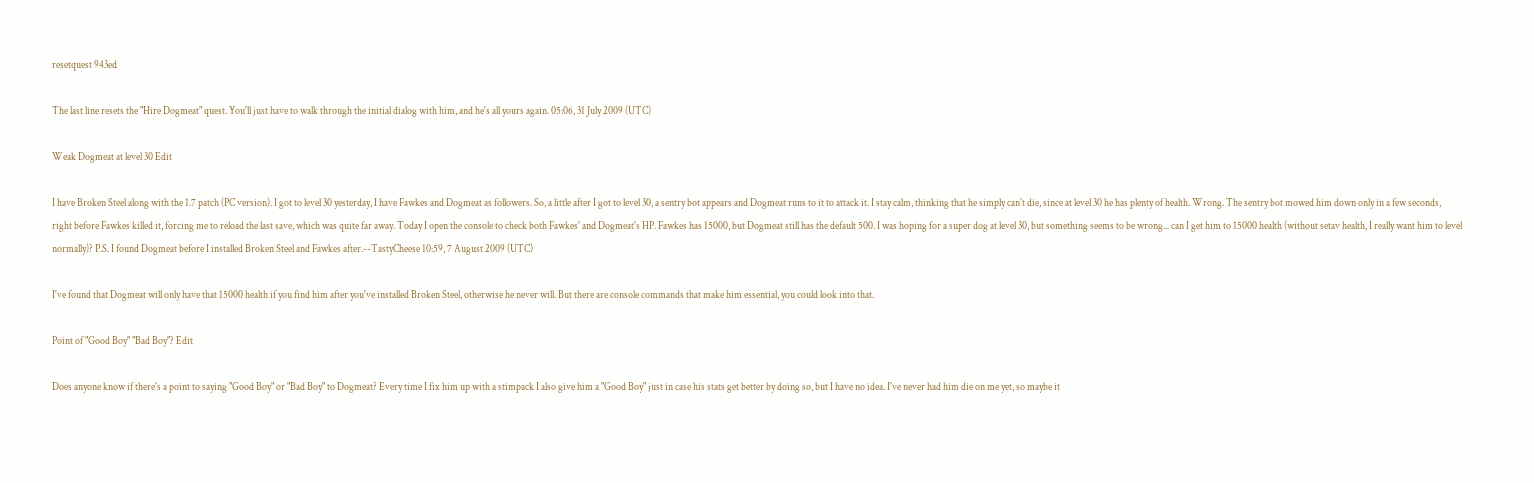resetquest 943ed

The last line resets the "Hire Dogmeat" quest. You'll just have to walk through the initial dialog with him, and he's all yours again. 05:06, 31 July 2009 (UTC)

Weak Dogmeat at level 30 Edit

I have Broken Steel along with the 1.7 patch (PC version). I got to level 30 yesterday, I have Fawkes and Dogmeat as followers. So, a little after I got to level 30, a sentry bot appears and Dogmeat runs to it to attack it. I stay calm, thinking that he simply can't die, since at level 30 he has plenty of health. Wrong. The sentry bot mowed him down only in a few seconds, right before Fawkes killed it, forcing me to reload the last save, which was quite far away. Today I open the console to check both Fawkes' and Dogmeat's HP. Fawkes has 15000, but Dogmeat still has the default 500. I was hoping for a super dog at level 30, but something seems to be wrong... can I get him to 15000 health (without setav health, I really want him to level normally)? P.S. I found Dogmeat before I installed Broken Steel and Fawkes after.--TastyCheese 10:59, 7 August 2009 (UTC)

I've found that Dogmeat will only have that 15000 health if you find him after you've installed Broken Steel, otherwise he never will. But there are console commands that make him essential, you could look into that.

Point of "Good Boy" "Bad Boy"? Edit

Does anyone know if there's a point to saying "Good Boy" or "Bad Boy" to Dogmeat? Every time I fix him up with a stimpack I also give him a "Good Boy" just in case his stats get better by doing so, but I have no idea. I've never had him die on me yet, so maybe it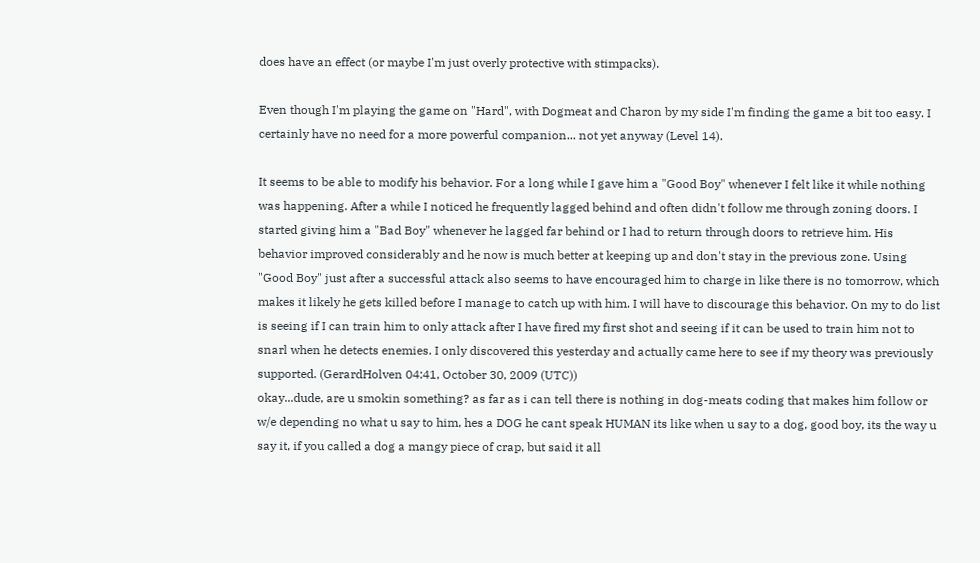does have an effect (or maybe I'm just overly protective with stimpacks).

Even though I'm playing the game on "Hard", with Dogmeat and Charon by my side I'm finding the game a bit too easy. I certainly have no need for a more powerful companion... not yet anyway (Level 14).

It seems to be able to modify his behavior. For a long while I gave him a "Good Boy" whenever I felt like it while nothing was happening. After a while I noticed he frequently lagged behind and often didn't follow me through zoning doors. I started giving him a "Bad Boy" whenever he lagged far behind or I had to return through doors to retrieve him. His behavior improved considerably and he now is much better at keeping up and don't stay in the previous zone. Using "Good Boy" just after a successful attack also seems to have encouraged him to charge in like there is no tomorrow, which makes it likely he gets killed before I manage to catch up with him. I will have to discourage this behavior. On my to do list is seeing if I can train him to only attack after I have fired my first shot and seeing if it can be used to train him not to snarl when he detects enemies. I only discovered this yesterday and actually came here to see if my theory was previously supported. (GerardHolven 04:41, October 30, 2009 (UTC))
okay...dude, are u smokin something? as far as i can tell there is nothing in dog-meats coding that makes him follow or w/e depending no what u say to him, hes a DOG he cant speak HUMAN its like when u say to a dog, good boy, its the way u say it, if you called a dog a mangy piece of crap, but said it all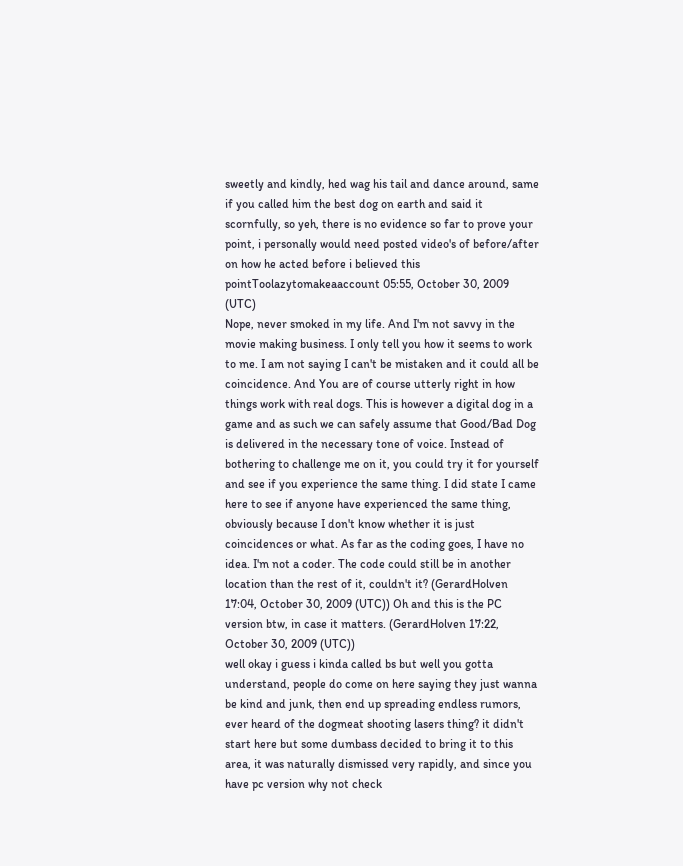sweetly and kindly, hed wag his tail and dance around, same if you called him the best dog on earth and said it scornfully, so yeh, there is no evidence so far to prove your point, i personally would need posted video's of before/after on how he acted before i believed this pointToolazytomakeaaccount 05:55, October 30, 2009 (UTC)
Nope, never smoked in my life. And I'm not savvy in the movie making business. I only tell you how it seems to work to me. I am not saying I can't be mistaken and it could all be coincidence. And You are of course utterly right in how things work with real dogs. This is however a digital dog in a game and as such we can safely assume that Good/Bad Dog is delivered in the necessary tone of voice. Instead of bothering to challenge me on it, you could try it for yourself and see if you experience the same thing. I did state I came here to see if anyone have experienced the same thing, obviously because I don't know whether it is just coincidences or what. As far as the coding goes, I have no idea. I'm not a coder. The code could still be in another location than the rest of it, couldn't it? (GerardHolven 17:04, October 30, 2009 (UTC)) Oh and this is the PC version btw, in case it matters. (GerardHolven 17:22, October 30, 2009 (UTC))
well okay i guess i kinda called bs but well you gotta understand, people do come on here saying they just wanna be kind and junk, then end up spreading endless rumors, ever heard of the dogmeat shooting lasers thing? it didn't start here but some dumbass decided to bring it to this area, it was naturally dismissed very rapidly, and since you have pc version why not check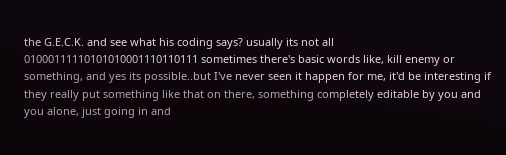the G.E.C.K. and see what his coding says? usually its not all 01000111110101010001110110111 sometimes there's basic words like, kill enemy or something, and yes its possible..but I've never seen it happen for me, it'd be interesting if they really put something like that on there, something completely editable by you and you alone, just going in and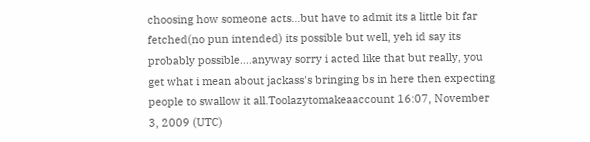choosing how someone acts...but have to admit its a little bit far fetched(no pun intended) its possible but well, yeh id say its probably possible....anyway sorry i acted like that but really, you get what i mean about jackass's bringing bs in here then expecting people to swallow it all.Toolazytomakeaaccount 16:07, November 3, 2009 (UTC)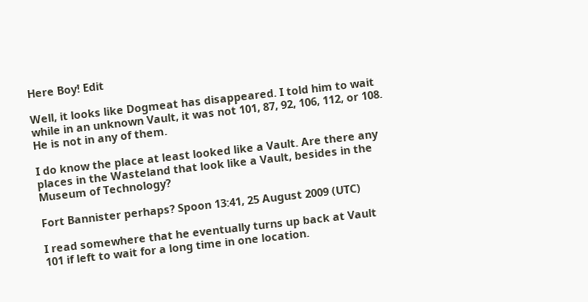Here Boy! Edit

Well, it looks like Dogmeat has disappeared. I told him to wait while in an unknown Vault, it was not 101, 87, 92, 106, 112, or 108. He is not in any of them.

I do know the place at least looked like a Vault. Are there any places in the Wasteland that look like a Vault, besides in the Museum of Technology?

Fort Bannister perhaps? Spoon 13:41, 25 August 2009 (UTC)

I read somewhere that he eventually turns up back at Vault 101 if left to wait for a long time in one location.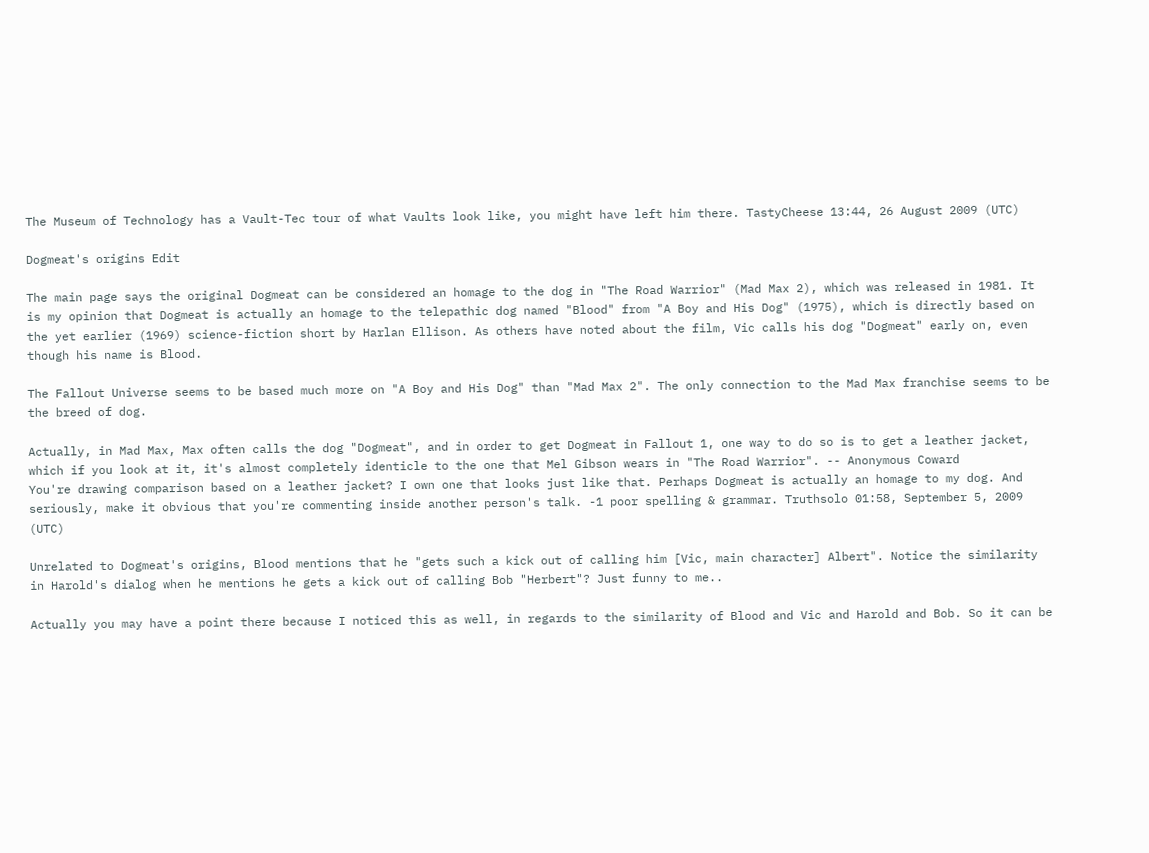The Museum of Technology has a Vault-Tec tour of what Vaults look like, you might have left him there. TastyCheese 13:44, 26 August 2009 (UTC)

Dogmeat's origins Edit

The main page says the original Dogmeat can be considered an homage to the dog in "The Road Warrior" (Mad Max 2), which was released in 1981. It is my opinion that Dogmeat is actually an homage to the telepathic dog named "Blood" from "A Boy and His Dog" (1975), which is directly based on the yet earlier (1969) science-fiction short by Harlan Ellison. As others have noted about the film, Vic calls his dog "Dogmeat" early on, even though his name is Blood.

The Fallout Universe seems to be based much more on "A Boy and His Dog" than "Mad Max 2". The only connection to the Mad Max franchise seems to be the breed of dog.

Actually, in Mad Max, Max often calls the dog "Dogmeat", and in order to get Dogmeat in Fallout 1, one way to do so is to get a leather jacket, which if you look at it, it's almost completely identicle to the one that Mel Gibson wears in "The Road Warrior". -- Anonymous Coward
You're drawing comparison based on a leather jacket? I own one that looks just like that. Perhaps Dogmeat is actually an homage to my dog. And seriously, make it obvious that you're commenting inside another person's talk. -1 poor spelling & grammar. Truthsolo 01:58, September 5, 2009 (UTC)

Unrelated to Dogmeat's origins, Blood mentions that he "gets such a kick out of calling him [Vic, main character] Albert". Notice the similarity in Harold's dialog when he mentions he gets a kick out of calling Bob "Herbert"? Just funny to me..

Actually you may have a point there because I noticed this as well, in regards to the similarity of Blood and Vic and Harold and Bob. So it can be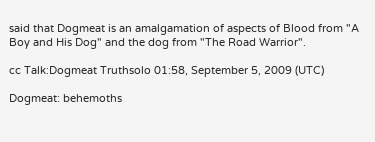said that Dogmeat is an amalgamation of aspects of Blood from "A Boy and His Dog" and the dog from "The Road Warrior".

cc Talk:Dogmeat Truthsolo 01:58, September 5, 2009 (UTC)

Dogmeat: behemoths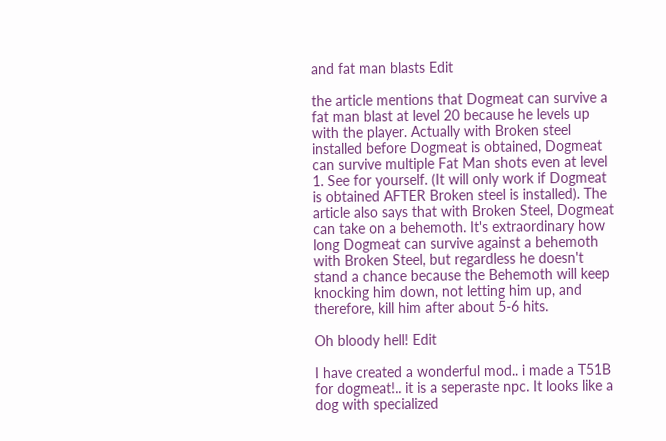and fat man blasts Edit

the article mentions that Dogmeat can survive a fat man blast at level 20 because he levels up with the player. Actually with Broken steel installed before Dogmeat is obtained, Dogmeat can survive multiple Fat Man shots even at level 1. See for yourself. (It will only work if Dogmeat is obtained AFTER Broken steel is installed). The article also says that with Broken Steel, Dogmeat can take on a behemoth. It's extraordinary how long Dogmeat can survive against a behemoth with Broken Steel, but regardless he doesn't stand a chance because the Behemoth will keep knocking him down, not letting him up, and therefore, kill him after about 5-6 hits.

Oh bloody hell! Edit

I have created a wonderful mod.. i made a T51B for dogmeat!.. it is a seperaste npc. It looks like a dog with specialized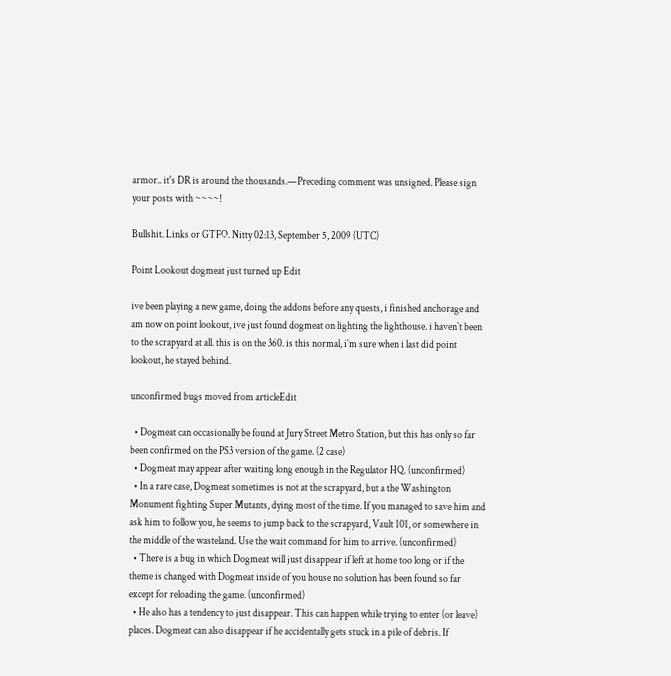armor.. it's DR is around the thousands.—Preceding comment was unsigned. Please sign your posts with ~~~~!

Bullshit. Links or GTFO. Nitty 02:13, September 5, 2009 (UTC)

Point Lookout dogmeat just turned up Edit

ive been playing a new game, doing the addons before any quests, i finished anchorage and am now on point lookout, ive just found dogmeat on lighting the lighthouse. i haven`t been to the scrapyard at all. this is on the 360. is this normal, i`m sure when i last did point lookout, he stayed behind.

unconfirmed bugs moved from articleEdit

  • Dogmeat can occasionally be found at Jury Street Metro Station, but this has only so far been confirmed on the PS3 version of the game. (2 case)
  • Dogmeat may appear after waiting long enough in the Regulator HQ. (unconfirmed)
  • In a rare case, Dogmeat sometimes is not at the scrapyard, but a the Washington Monument fighting Super Mutants, dying most of the time. If you managed to save him and ask him to follow you, he seems to jump back to the scrapyard, Vault 101, or somewhere in the middle of the wasteland. Use the wait command for him to arrive. (unconfirmed)
  • There is a bug in which Dogmeat will just disappear if left at home too long or if the theme is changed with Dogmeat inside of you house no solution has been found so far except for reloading the game. (unconfirmed)
  • He also has a tendency to just disappear. This can happen while trying to enter (or leave) places. Dogmeat can also disappear if he accidentally gets stuck in a pile of debris. If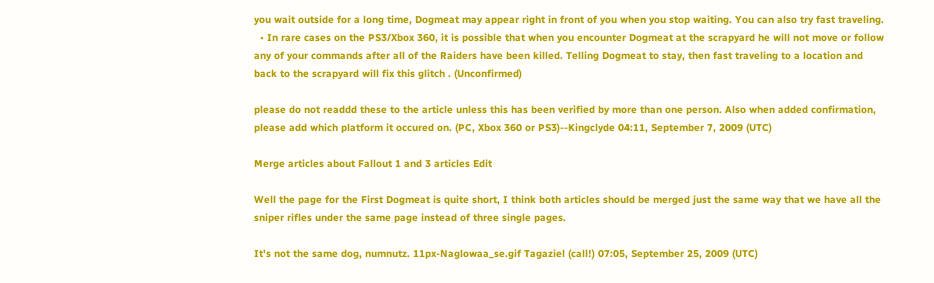you wait outside for a long time, Dogmeat may appear right in front of you when you stop waiting. You can also try fast traveling.
  • In rare cases on the PS3/Xbox 360, it is possible that when you encounter Dogmeat at the scrapyard he will not move or follow any of your commands after all of the Raiders have been killed. Telling Dogmeat to stay, then fast traveling to a location and back to the scrapyard will fix this glitch . (Unconfirmed)

please do not readdd these to the article unless this has been verified by more than one person. Also when added confirmation, please add which platform it occured on. (PC, Xbox 360 or PS3)--Kingclyde 04:11, September 7, 2009 (UTC)

Merge articles about Fallout 1 and 3 articles Edit

Well the page for the First Dogmeat is quite short, I think both articles should be merged just the same way that we have all the sniper rifles under the same page instead of three single pages.

It's not the same dog, numnutz. 11px-Naglowaa_se.gif Tagaziel (call!) 07:05, September 25, 2009 (UTC)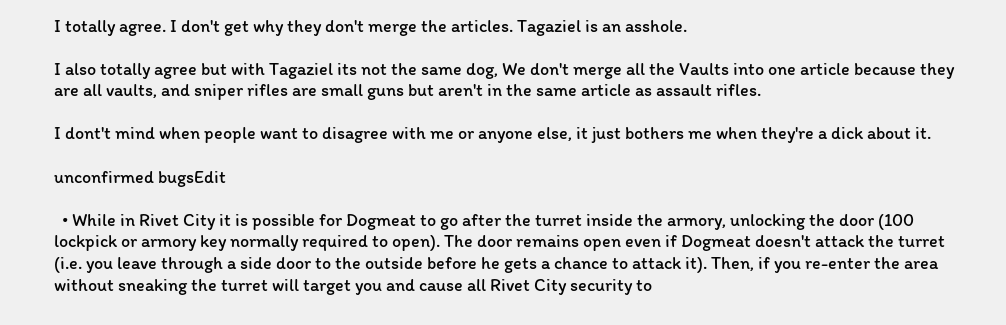I totally agree. I don't get why they don't merge the articles. Tagaziel is an asshole.

I also totally agree but with Tagaziel its not the same dog, We don't merge all the Vaults into one article because they are all vaults, and sniper rifles are small guns but aren't in the same article as assault rifles.

I dont't mind when people want to disagree with me or anyone else, it just bothers me when they're a dick about it.

unconfirmed bugsEdit

  • While in Rivet City it is possible for Dogmeat to go after the turret inside the armory, unlocking the door (100 lockpick or armory key normally required to open). The door remains open even if Dogmeat doesn't attack the turret (i.e. you leave through a side door to the outside before he gets a chance to attack it). Then, if you re-enter the area without sneaking the turret will target you and cause all Rivet City security to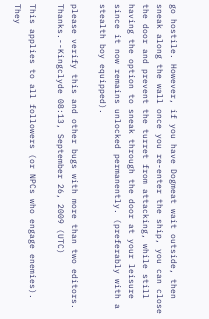go hostile. However, if you have Dogmeat wait outside, then sneak along the wall once you re-enter the ship, you can close the door and prevent the turret from attacking, while still having the option to sneak through the door at your leisure since it now remains unlocked permanently. (preferably with a stealth boy equipped).

please verify this and other bugs with more than two editors. Thanks.--Kingclyde 08:13, September 26, 2009 (UTC)

This applies to all followers (or NPCs who engage enemies). They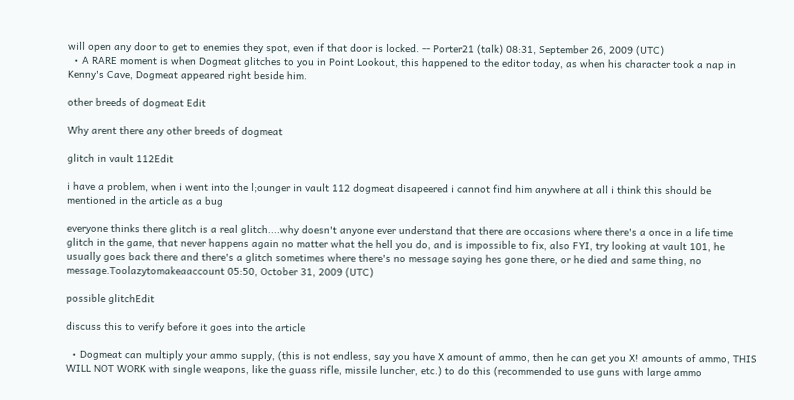will open any door to get to enemies they spot, even if that door is locked. -- Porter21 (talk) 08:31, September 26, 2009 (UTC)
  • A RARE moment is when Dogmeat glitches to you in Point Lookout, this happened to the editor today, as when his character took a nap in Kenny's Cave, Dogmeat appeared right beside him.

other breeds of dogmeat Edit

Why arent there any other breeds of dogmeat

glitch in vault 112Edit

i have a problem, when i went into the l;ounger in vault 112 dogmeat disapeered i cannot find him anywhere at all i think this should be mentioned in the article as a bug

everyone thinks there glitch is a real glitch....why doesn't anyone ever understand that there are occasions where there's a once in a life time glitch in the game, that never happens again no matter what the hell you do, and is impossible to fix, also FYI, try looking at vault 101, he usually goes back there and there's a glitch sometimes where there's no message saying hes gone there, or he died and same thing, no message.Toolazytomakeaaccount 05:50, October 31, 2009 (UTC)

possible glitchEdit

discuss this to verify before it goes into the article

  • Dogmeat can multiply your ammo supply, (this is not endless, say you have X amount of ammo, then he can get you X! amounts of ammo, THIS WILL NOT WORK with single weapons, like the guass rifle, missile luncher, etc.) to do this (recommended to use guns with large ammo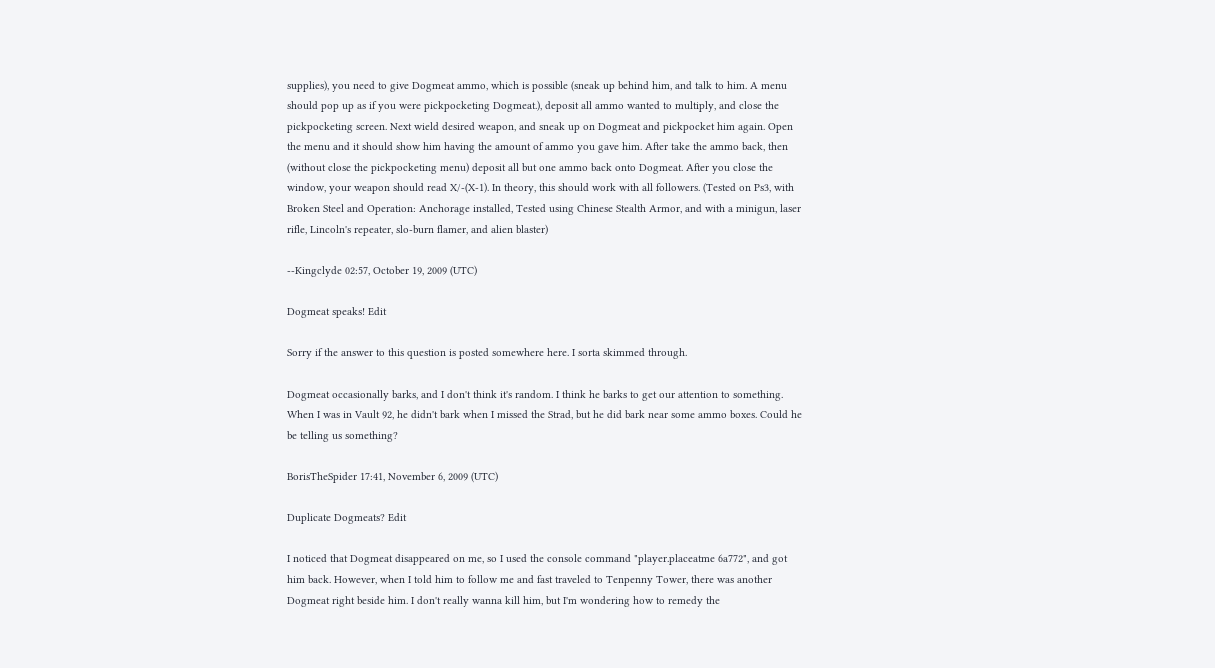supplies), you need to give Dogmeat ammo, which is possible (sneak up behind him, and talk to him. A menu should pop up as if you were pickpocketing Dogmeat.), deposit all ammo wanted to multiply, and close the pickpocketing screen. Next wield desired weapon, and sneak up on Dogmeat and pickpocket him again. Open the menu and it should show him having the amount of ammo you gave him. After take the ammo back, then (without close the pickpocketing menu) deposit all but one ammo back onto Dogmeat. After you close the window, your weapon should read X/-(X-1). In theory, this should work with all followers. (Tested on Ps3, with Broken Steel and Operation: Anchorage installed, Tested using Chinese Stealth Armor, and with a minigun, laser rifle, Lincoln's repeater, slo-burn flamer, and alien blaster)

--Kingclyde 02:57, October 19, 2009 (UTC)

Dogmeat speaks! Edit

Sorry if the answer to this question is posted somewhere here. I sorta skimmed through.

Dogmeat occasionally barks, and I don't think it's random. I think he barks to get our attention to something. When I was in Vault 92, he didn't bark when I missed the Strad, but he did bark near some ammo boxes. Could he be telling us something?

BorisTheSpider 17:41, November 6, 2009 (UTC)

Duplicate Dogmeats? Edit

I noticed that Dogmeat disappeared on me, so I used the console command "player.placeatme 6a772", and got him back. However, when I told him to follow me and fast traveled to Tenpenny Tower, there was another Dogmeat right beside him. I don't really wanna kill him, but I'm wondering how to remedy the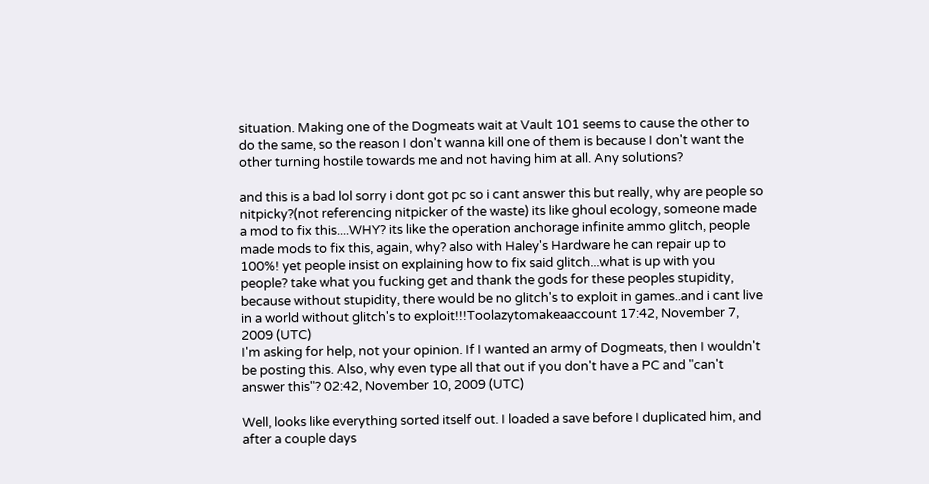situation. Making one of the Dogmeats wait at Vault 101 seems to cause the other to do the same, so the reason I don't wanna kill one of them is because I don't want the other turning hostile towards me and not having him at all. Any solutions?

and this is a bad lol sorry i dont got pc so i cant answer this but really, why are people so nitpicky?(not referencing nitpicker of the waste) its like ghoul ecology, someone made a mod to fix this....WHY? its like the operation anchorage infinite ammo glitch, people made mods to fix this, again, why? also with Haley's Hardware he can repair up to 100%! yet people insist on explaining how to fix said glitch...what is up with you people? take what you fucking get and thank the gods for these peoples stupidity, because without stupidity, there would be no glitch's to exploit in games..and i cant live in a world without glitch's to exploit!!!Toolazytomakeaaccount 17:42, November 7, 2009 (UTC)
I'm asking for help, not your opinion. If I wanted an army of Dogmeats, then I wouldn't be posting this. Also, why even type all that out if you don't have a PC and "can't answer this"? 02:42, November 10, 2009 (UTC)

Well, looks like everything sorted itself out. I loaded a save before I duplicated him, and after a couple days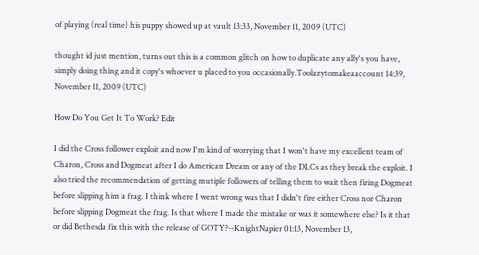of playing (real time) his puppy showed up at vault 13:33, November 11, 2009 (UTC)

thought id just mention, turns out this is a common glitch on how to duplicate any ally's you have, simply doing thing and it copy's whoever u placed to you occasionally.Toolazytomakeaaccount 14:39, November 11, 2009 (UTC)

How Do You Get It To Work? Edit

I did the Cross follower exploit and now I'm kind of worrying that I won't have my excellent team of Charon, Cross and Dogmeat after I do American Dream or any of the DLCs as they break the exploit. I also tried the recommendation of getting mutiple followers of telling them to wait then firing Dogmeat before slipping him a frag. I think where I went wrong was that I didn't fire either Cross nor Charon before slipping Dogmeat the frag. Is that where I made the mistake or was it somewhere else? Is it that or did Bethesda fix this with the release of GOTY?--KnightNapier 01:13, November 13,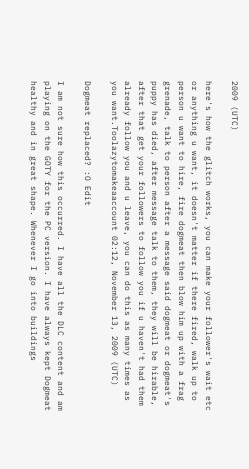2009 (UTC)

here's how the glitch works, you can make your follower's wait etc or anything u want, it doesn't matter if there fired, walk up to person u want to hire, fire dogmeat then blow him up with a frag grenade, talk to person after a message said dogmeat or dogmeat's puppy has died, after message talk to them, they will be hirable, after that get your followers to follow you if u haven't had them already follow you and u leave, you can do this as many times as you want.Toolazytomakeaaccount 02:12, November 13, 2009 (UTC)

Dogmeat replaced? :O Edit

I am not sure how this occurred. I have all the DLC content and am playing on the GOTY for the PC version. I have always kept Dogmeat healthy and in great shape. Whenever I go into buildings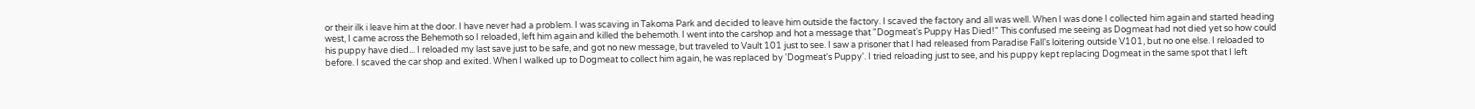or their ilk i leave him at the door. I have never had a problem. I was scaving in Takoma Park and decided to leave him outside the factory. I scaved the factory and all was well. When I was done I collected him again and started heading west, I came across the Behemoth so I reloaded, left him again and killed the behemoth. I went into the carshop and hot a message that "Dogmeat's Puppy Has Died!" This confused me seeing as Dogmeat had not died yet so how could his puppy have died... I reloaded my last save just to be safe, and got no new message, but traveled to Vault 101 just to see. I saw a prisoner that I had released from Paradise Fall's loitering outside V101, but no one else. I reloaded to before. I scaved the car shop and exited. When I walked up to Dogmeat to collect him again, he was replaced by 'Dogmeat's Puppy'. I tried reloading just to see, and his puppy kept replacing Dogmeat in the same spot that I left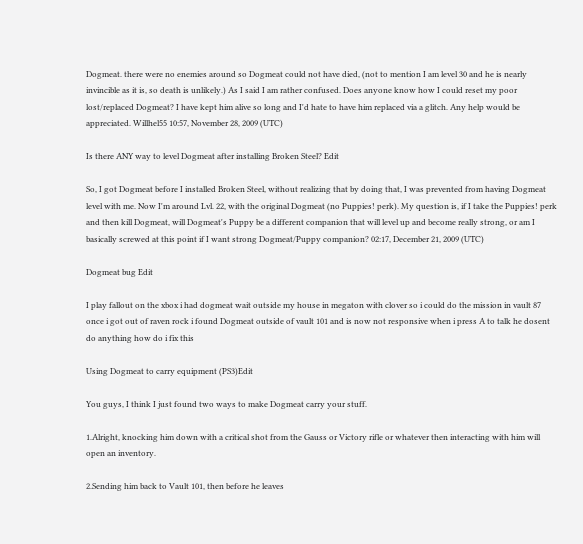Dogmeat. there were no enemies around so Dogmeat could not have died, (not to mention I am level 30 and he is nearly invincible as it is, so death is unlikely.) As I said I am rather confused. Does anyone know how I could reset my poor lost/replaced Dogmeat? I have kept him alive so long and I'd hate to have him replaced via a glitch. Any help would be appreciated. Willhel55 10:57, November 28, 2009 (UTC)

Is there ANY way to level Dogmeat after installing Broken Steel? Edit

So, I got Dogmeat before I installed Broken Steel, without realizing that by doing that, I was prevented from having Dogmeat level with me. Now I'm around Lvl. 22, with the original Dogmeat (no Puppies! perk). My question is, if I take the Puppies! perk and then kill Dogmeat, will Dogmeat's Puppy be a different companion that will level up and become really strong, or am I basically screwed at this point if I want strong Dogmeat/Puppy companion? 02:17, December 21, 2009 (UTC)

Dogmeat bug Edit

I play fallout on the xbox i had dogmeat wait outside my house in megaton with clover so i could do the mission in vault 87 once i got out of raven rock i found Dogmeat outside of vault 101 and is now not responsive when i press A to talk he dosent do anything how do i fix this

Using Dogmeat to carry equipment (PS3)Edit

You guys, I think I just found two ways to make Dogmeat carry your stuff.

1.Alright, knocking him down with a critical shot from the Gauss or Victory rifle or whatever then interacting with him will open an inventory.

2.Sending him back to Vault 101, then before he leaves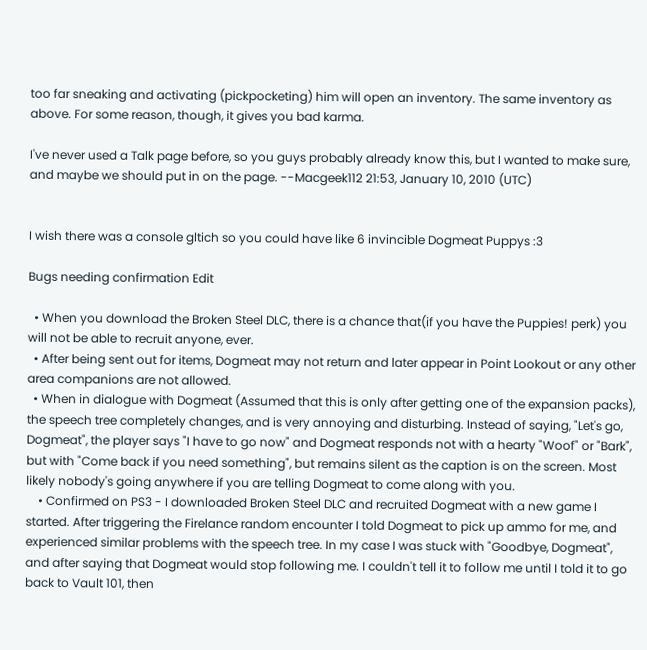too far sneaking and activating (pickpocketing) him will open an inventory. The same inventory as above. For some reason, though, it gives you bad karma.

I've never used a Talk page before, so you guys probably already know this, but I wanted to make sure, and maybe we should put in on the page. --Macgeek112 21:53, January 10, 2010 (UTC)


I wish there was a console gltich so you could have like 6 invincible Dogmeat Puppys :3

Bugs needing confirmation Edit

  • When you download the Broken Steel DLC, there is a chance that(if you have the Puppies! perk) you will not be able to recruit anyone, ever.
  • After being sent out for items, Dogmeat may not return and later appear in Point Lookout or any other area companions are not allowed.
  • When in dialogue with Dogmeat (Assumed that this is only after getting one of the expansion packs), the speech tree completely changes, and is very annoying and disturbing. Instead of saying, "Let's go, Dogmeat", the player says "I have to go now" and Dogmeat responds not with a hearty "Woof" or "Bark", but with "Come back if you need something", but remains silent as the caption is on the screen. Most likely nobody's going anywhere if you are telling Dogmeat to come along with you.
    • Confirmed on PS3 - I downloaded Broken Steel DLC and recruited Dogmeat with a new game I started. After triggering the Firelance random encounter I told Dogmeat to pick up ammo for me, and experienced similar problems with the speech tree. In my case I was stuck with "Goodbye, Dogmeat", and after saying that Dogmeat would stop following me. I couldn't tell it to follow me until I told it to go back to Vault 101, then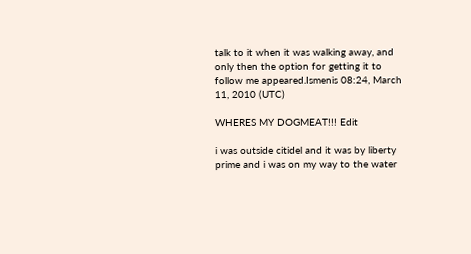talk to it when it was walking away, and only then the option for getting it to follow me appeared.Ismenis 08:24, March 11, 2010 (UTC)

WHERES MY DOGMEAT!!! Edit

i was outside citidel and it was by liberty prime and i was on my way to the water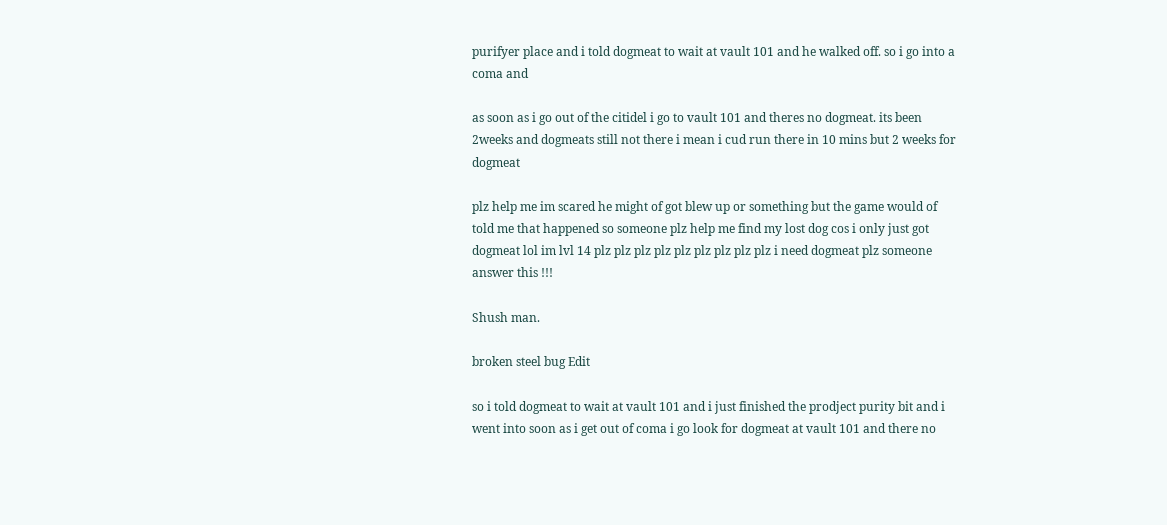purifyer place and i told dogmeat to wait at vault 101 and he walked off. so i go into a coma and

as soon as i go out of the citidel i go to vault 101 and theres no dogmeat. its been 2weeks and dogmeats still not there i mean i cud run there in 10 mins but 2 weeks for dogmeat

plz help me im scared he might of got blew up or something but the game would of told me that happened so someone plz help me find my lost dog cos i only just got dogmeat lol im lvl 14 plz plz plz plz plz plz plz plz plz i need dogmeat plz someone answer this !!!

Shush man.

broken steel bug Edit

so i told dogmeat to wait at vault 101 and i just finished the prodject purity bit and i went into soon as i get out of coma i go look for dogmeat at vault 101 and there no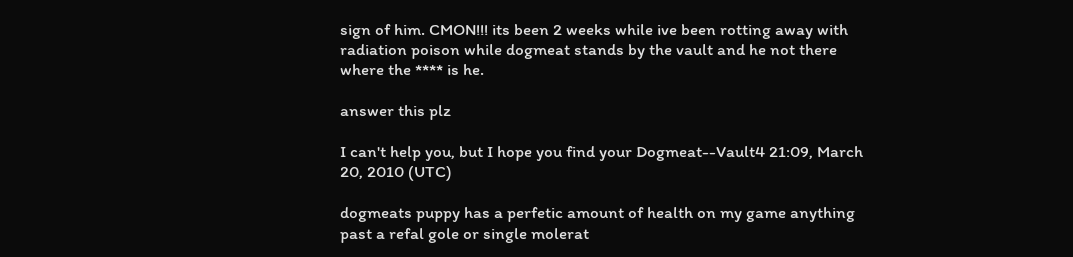sign of him. CMON!!! its been 2 weeks while ive been rotting away with radiation poison while dogmeat stands by the vault and he not there where the **** is he.

answer this plz

I can't help you, but I hope you find your Dogmeat--Vault4 21:09, March 20, 2010 (UTC)

dogmeats puppy has a perfetic amount of health on my game anything past a refal gole or single molerat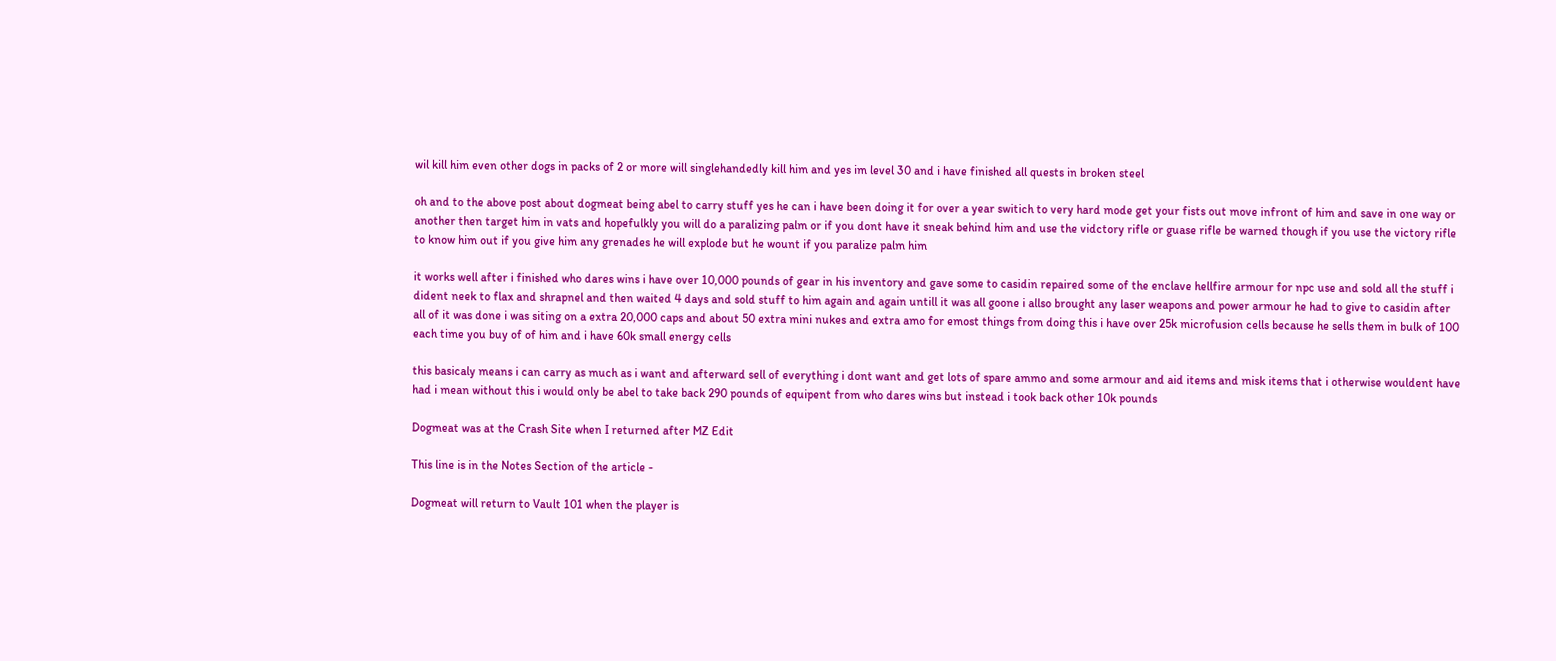wil kill him even other dogs in packs of 2 or more will singlehandedly kill him and yes im level 30 and i have finished all quests in broken steel

oh and to the above post about dogmeat being abel to carry stuff yes he can i have been doing it for over a year switich to very hard mode get your fists out move infront of him and save in one way or another then target him in vats and hopefulkly you will do a paralizing palm or if you dont have it sneak behind him and use the vidctory rifle or guase rifle be warned though if you use the victory rifle to know him out if you give him any grenades he will explode but he wount if you paralize palm him

it works well after i finished who dares wins i have over 10,000 pounds of gear in his inventory and gave some to casidin repaired some of the enclave hellfire armour for npc use and sold all the stuff i dident neek to flax and shrapnel and then waited 4 days and sold stuff to him again and again untill it was all goone i allso brought any laser weapons and power armour he had to give to casidin after all of it was done i was siting on a extra 20,000 caps and about 50 extra mini nukes and extra amo for emost things from doing this i have over 25k microfusion cells because he sells them in bulk of 100 each time you buy of of him and i have 60k small energy cells

this basicaly means i can carry as much as i want and afterward sell of everything i dont want and get lots of spare ammo and some armour and aid items and misk items that i otherwise wouldent have had i mean without this i would only be abel to take back 290 pounds of equipent from who dares wins but instead i took back other 10k pounds

Dogmeat was at the Crash Site when I returned after MZ Edit

This line is in the Notes Section of the article -

Dogmeat will return to Vault 101 when the player is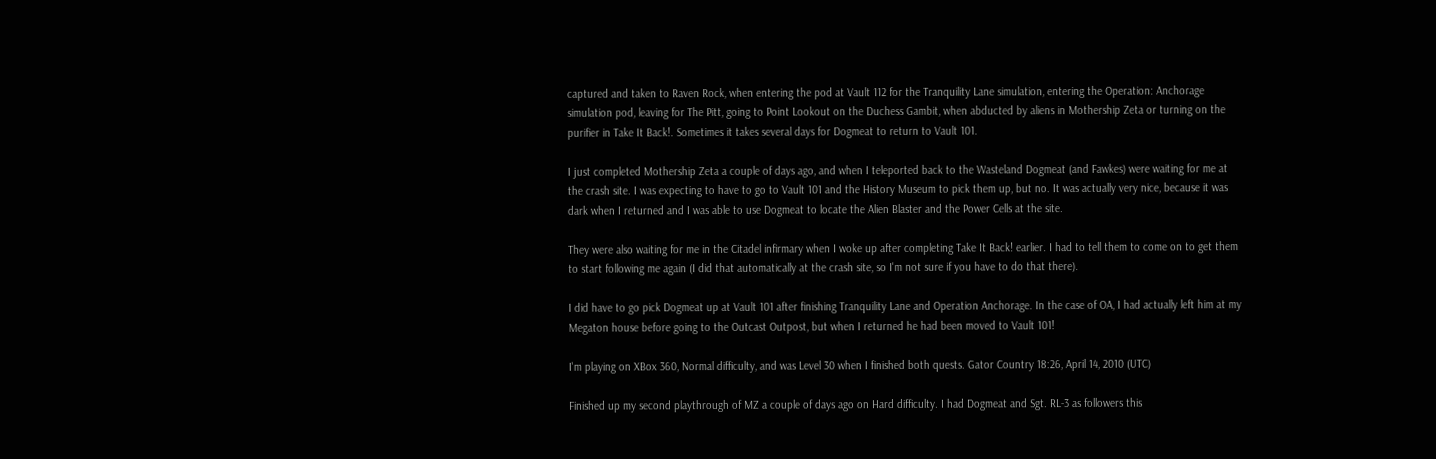captured and taken to Raven Rock, when entering the pod at Vault 112 for the Tranquility Lane simulation, entering the Operation: Anchorage simulation pod, leaving for The Pitt, going to Point Lookout on the Duchess Gambit, when abducted by aliens in Mothership Zeta or turning on the purifier in Take It Back!. Sometimes it takes several days for Dogmeat to return to Vault 101.

I just completed Mothership Zeta a couple of days ago, and when I teleported back to the Wasteland Dogmeat (and Fawkes) were waiting for me at the crash site. I was expecting to have to go to Vault 101 and the History Museum to pick them up, but no. It was actually very nice, because it was dark when I returned and I was able to use Dogmeat to locate the Alien Blaster and the Power Cells at the site.

They were also waiting for me in the Citadel infirmary when I woke up after completing Take It Back! earlier. I had to tell them to come on to get them to start following me again (I did that automatically at the crash site, so I'm not sure if you have to do that there).

I did have to go pick Dogmeat up at Vault 101 after finishing Tranquility Lane and Operation Anchorage. In the case of OA, I had actually left him at my Megaton house before going to the Outcast Outpost, but when I returned he had been moved to Vault 101!

I'm playing on XBox 360, Normal difficulty, and was Level 30 when I finished both quests. Gator Country 18:26, April 14, 2010 (UTC)

Finished up my second playthrough of MZ a couple of days ago on Hard difficulty. I had Dogmeat and Sgt. RL-3 as followers this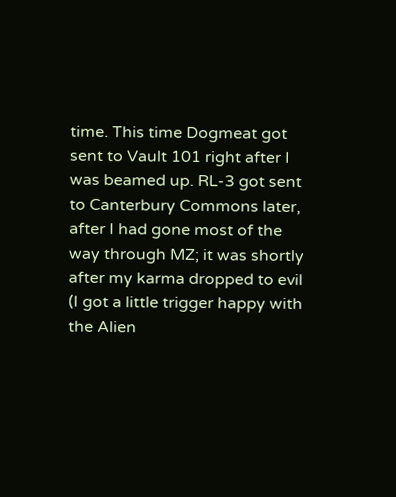time. This time Dogmeat got sent to Vault 101 right after I was beamed up. RL-3 got sent to Canterbury Commons later, after I had gone most of the way through MZ; it was shortly after my karma dropped to evil (I got a little trigger happy with the Alien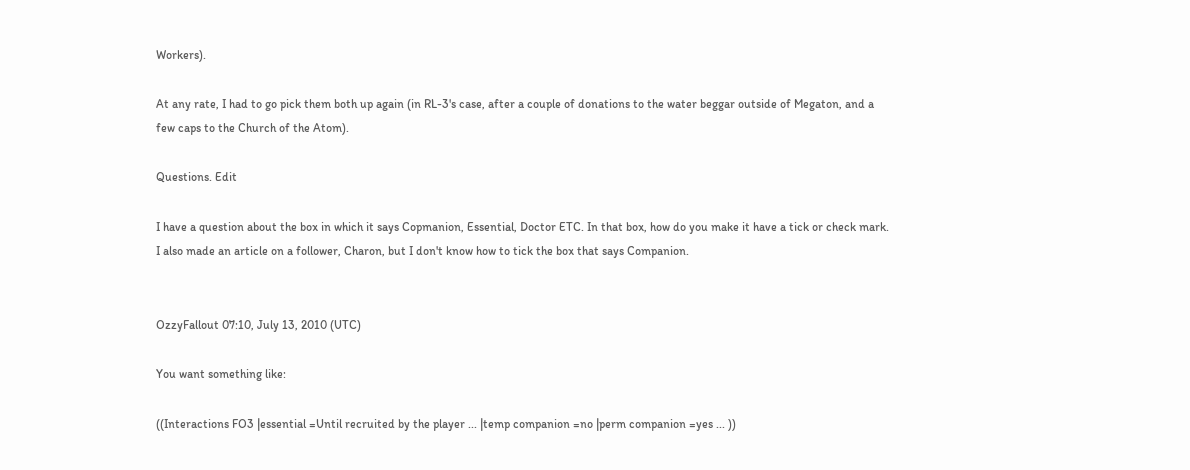Workers).

At any rate, I had to go pick them both up again (in RL-3's case, after a couple of donations to the water beggar outside of Megaton, and a few caps to the Church of the Atom).

Questions. Edit

I have a question about the box in which it says Copmanion, Essential, Doctor ETC. In that box, how do you make it have a tick or check mark. I also made an article on a follower, Charon, but I don't know how to tick the box that says Companion.


OzzyFallout 07:10, July 13, 2010 (UTC)

You want something like:

((Interactions FO3 |essential =Until recruited by the player ... |temp companion =no |perm companion =yes ... ))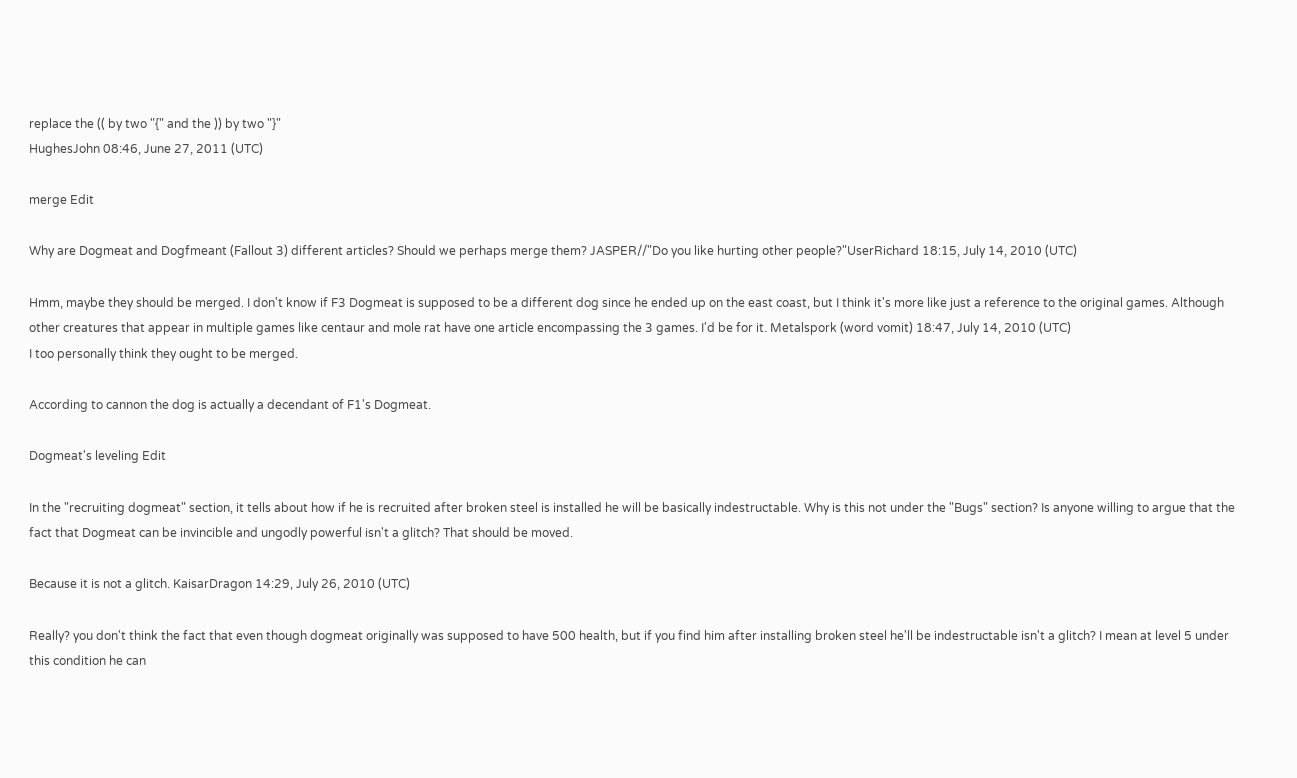replace the (( by two "{" and the )) by two "}"
HughesJohn 08:46, June 27, 2011 (UTC)

merge Edit

Why are Dogmeat and Dogfmeant (Fallout 3) different articles? Should we perhaps merge them? JASPER//"Do you like hurting other people?"UserRichard 18:15, July 14, 2010 (UTC)

Hmm, maybe they should be merged. I don't know if F3 Dogmeat is supposed to be a different dog since he ended up on the east coast, but I think it's more like just a reference to the original games. Although other creatures that appear in multiple games like centaur and mole rat have one article encompassing the 3 games. I'd be for it. Metalspork (word vomit) 18:47, July 14, 2010 (UTC)
I too personally think they ought to be merged.

According to cannon the dog is actually a decendant of F1's Dogmeat.

Dogmeat's leveling Edit

In the "recruiting dogmeat" section, it tells about how if he is recruited after broken steel is installed he will be basically indestructable. Why is this not under the "Bugs" section? Is anyone willing to argue that the fact that Dogmeat can be invincible and ungodly powerful isn't a glitch? That should be moved.

Because it is not a glitch. KaisarDragon 14:29, July 26, 2010 (UTC)

Really? you don't think the fact that even though dogmeat originally was supposed to have 500 health, but if you find him after installing broken steel he'll be indestructable isn't a glitch? I mean at level 5 under this condition he can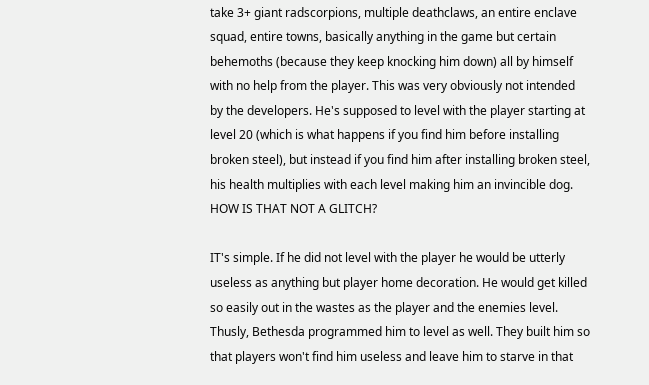take 3+ giant radscorpions, multiple deathclaws, an entire enclave squad, entire towns, basically anything in the game but certain behemoths (because they keep knocking him down) all by himself with no help from the player. This was very obviously not intended by the developers. He's supposed to level with the player starting at level 20 (which is what happens if you find him before installing broken steel), but instead if you find him after installing broken steel, his health multiplies with each level making him an invincible dog. HOW IS THAT NOT A GLITCH?

IT's simple. If he did not level with the player he would be utterly useless as anything but player home decoration. He would get killed so easily out in the wastes as the player and the enemies level. Thusly, Bethesda programmed him to level as well. They built him so that players won't find him useless and leave him to starve in that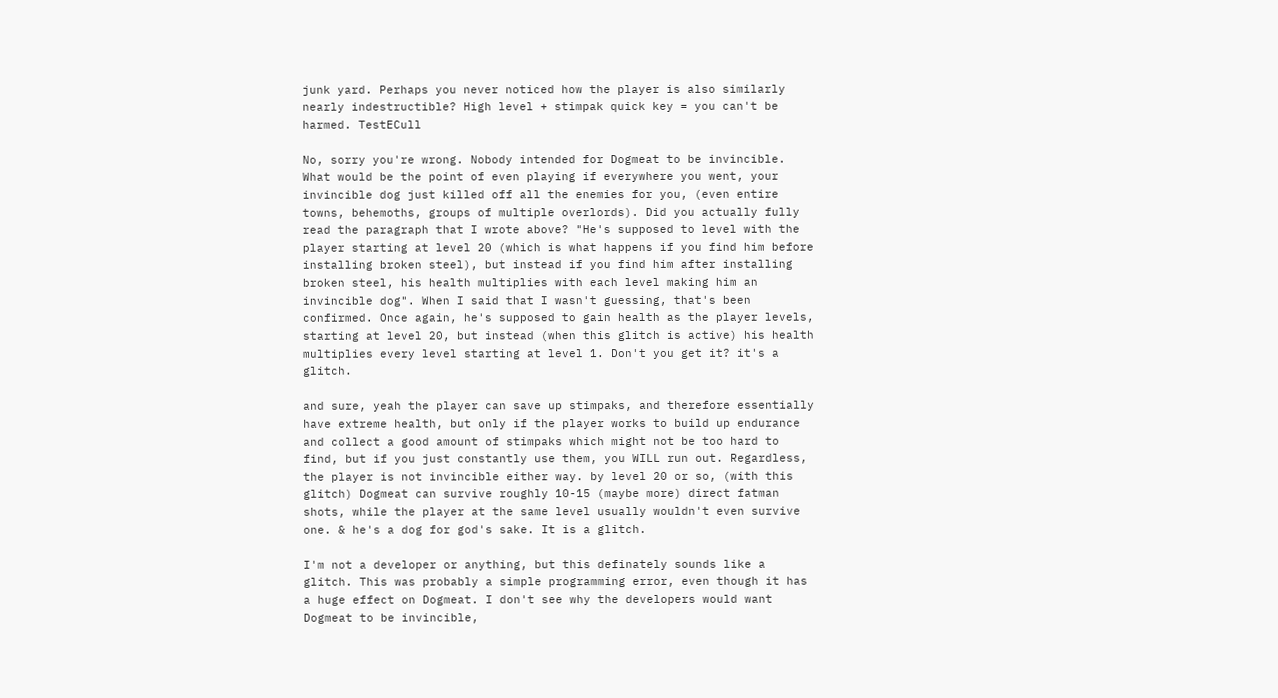junk yard. Perhaps you never noticed how the player is also similarly nearly indestructible? High level + stimpak quick key = you can't be harmed. TestECull

No, sorry you're wrong. Nobody intended for Dogmeat to be invincible. What would be the point of even playing if everywhere you went, your invincible dog just killed off all the enemies for you, (even entire towns, behemoths, groups of multiple overlords). Did you actually fully read the paragraph that I wrote above? "He's supposed to level with the player starting at level 20 (which is what happens if you find him before installing broken steel), but instead if you find him after installing broken steel, his health multiplies with each level making him an invincible dog". When I said that I wasn't guessing, that's been confirmed. Once again, he's supposed to gain health as the player levels, starting at level 20, but instead (when this glitch is active) his health multiplies every level starting at level 1. Don't you get it? it's a glitch.

and sure, yeah the player can save up stimpaks, and therefore essentially have extreme health, but only if the player works to build up endurance and collect a good amount of stimpaks which might not be too hard to find, but if you just constantly use them, you WILL run out. Regardless, the player is not invincible either way. by level 20 or so, (with this glitch) Dogmeat can survive roughly 10-15 (maybe more) direct fatman shots, while the player at the same level usually wouldn't even survive one. & he's a dog for god's sake. It is a glitch.

I'm not a developer or anything, but this definately sounds like a glitch. This was probably a simple programming error, even though it has a huge effect on Dogmeat. I don't see why the developers would want Dogmeat to be invincible,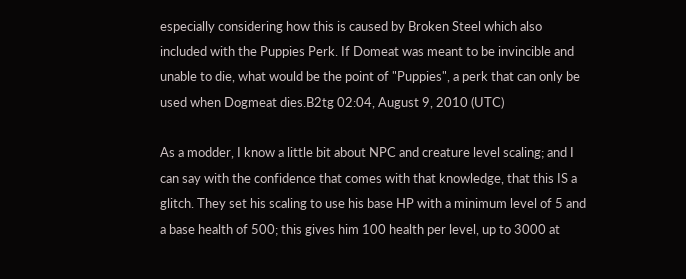especially considering how this is caused by Broken Steel which also included with the Puppies Perk. If Domeat was meant to be invincible and unable to die, what would be the point of "Puppies", a perk that can only be used when Dogmeat dies.B2tg 02:04, August 9, 2010 (UTC)

As a modder, I know a little bit about NPC and creature level scaling; and I can say with the confidence that comes with that knowledge, that this IS a glitch. They set his scaling to use his base HP with a minimum level of 5 and a base health of 500; this gives him 100 health per level, up to 3000 at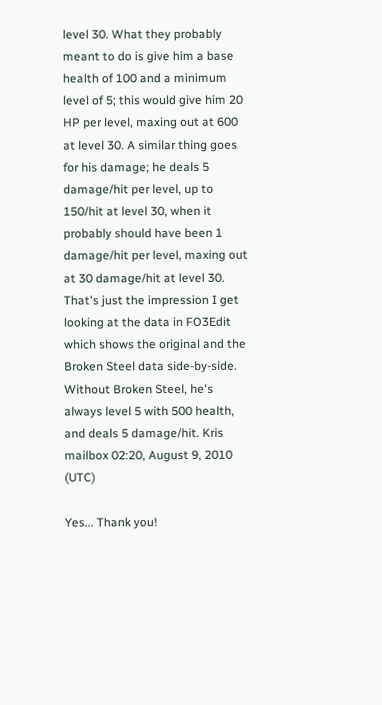level 30. What they probably meant to do is give him a base health of 100 and a minimum level of 5; this would give him 20 HP per level, maxing out at 600 at level 30. A similar thing goes for his damage; he deals 5 damage/hit per level, up to 150/hit at level 30, when it probably should have been 1 damage/hit per level, maxing out at 30 damage/hit at level 30. That's just the impression I get looking at the data in FO3Edit which shows the original and the Broken Steel data side-by-side. Without Broken Steel, he's always level 5 with 500 health, and deals 5 damage/hit. Kris mailbox 02:20, August 9, 2010 (UTC)

Yes... Thank you!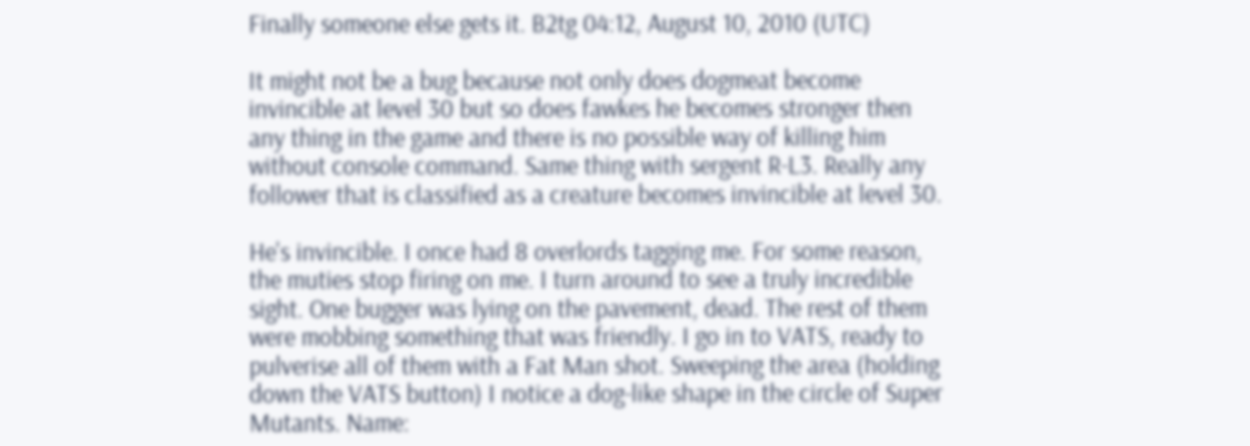Finally someone else gets it. B2tg 04:12, August 10, 2010 (UTC)

It might not be a bug because not only does dogmeat become invincible at level 30 but so does fawkes he becomes stronger then any thing in the game and there is no possible way of killing him without console command. Same thing with sergent R-L3. Really any follower that is classified as a creature becomes invincible at level 30.

He's invincible. I once had 8 overlords tagging me. For some reason, the muties stop firing on me. I turn around to see a truly incredible sight. One bugger was lying on the pavement, dead. The rest of them were mobbing something that was friendly. I go in to VATS, ready to pulverise all of them with a Fat Man shot. Sweeping the area (holding down the VATS button) I notice a dog-like shape in the circle of Super Mutants. Name: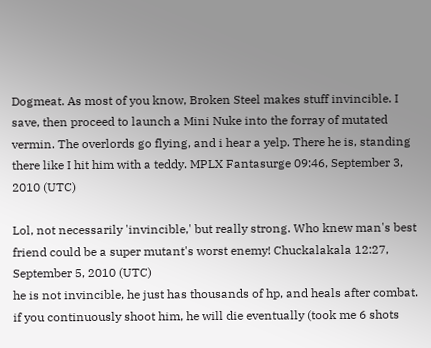Dogmeat. As most of you know, Broken Steel makes stuff invincible. I save, then proceed to launch a Mini Nuke into the forray of mutated vermin. The overlords go flying, and i hear a yelp. There he is, standing there like I hit him with a teddy. MPLX Fantasurge 09:46, September 3, 2010 (UTC)

Lol, not necessarily 'invincible,' but really strong. Who knew man's best friend could be a super mutant's worst enemy! Chuckalakala 12:27, September 5, 2010 (UTC)
he is not invincible, he just has thousands of hp, and heals after combat. if you continuously shoot him, he will die eventually (took me 6 shots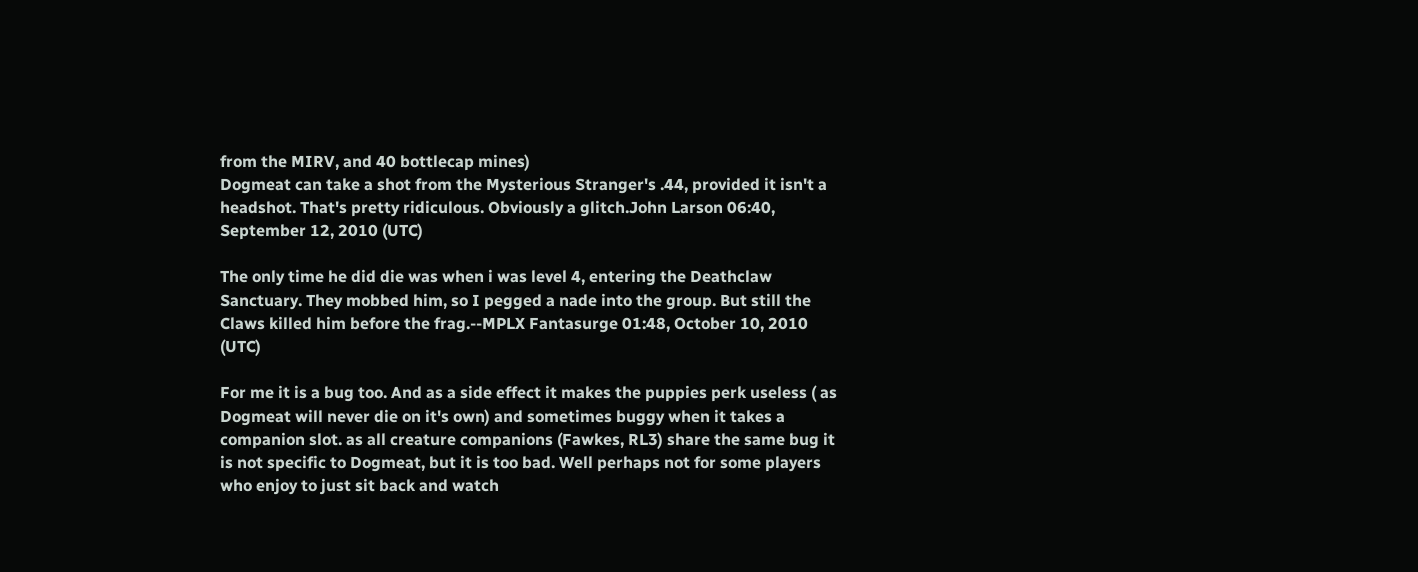from the MIRV, and 40 bottlecap mines)
Dogmeat can take a shot from the Mysterious Stranger's .44, provided it isn't a headshot. That's pretty ridiculous. Obviously a glitch.John Larson 06:40, September 12, 2010 (UTC)

The only time he did die was when i was level 4, entering the Deathclaw Sanctuary. They mobbed him, so I pegged a nade into the group. But still the Claws killed him before the frag.--MPLX Fantasurge 01:48, October 10, 2010 (UTC)

For me it is a bug too. And as a side effect it makes the puppies perk useless ( as Dogmeat will never die on it's own) and sometimes buggy when it takes a companion slot. as all creature companions (Fawkes, RL3) share the same bug it is not specific to Dogmeat, but it is too bad. Well perhaps not for some players who enjoy to just sit back and watch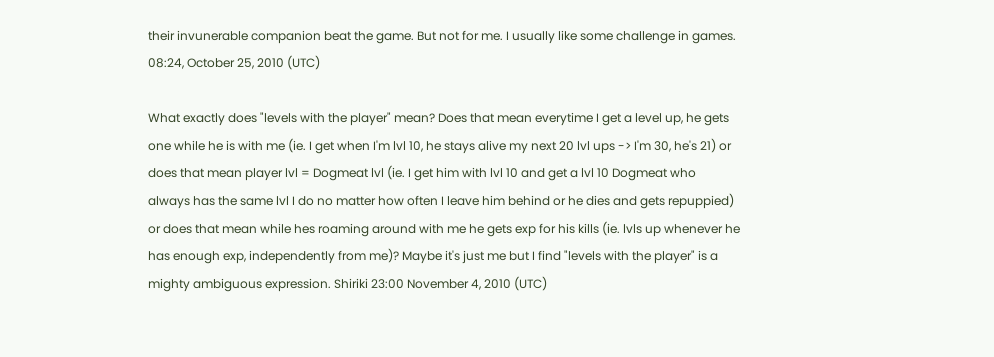their invunerable companion beat the game. But not for me. I usually like some challenge in games. 08:24, October 25, 2010 (UTC)

What exactly does "levels with the player" mean? Does that mean everytime I get a level up, he gets one while he is with me (ie. I get when I'm lvl 10, he stays alive my next 20 lvl ups -> I'm 30, he's 21) or does that mean player lvl = Dogmeat lvl (ie. I get him with lvl 10 and get a lvl 10 Dogmeat who always has the same lvl I do no matter how often I leave him behind or he dies and gets repuppied) or does that mean while hes roaming around with me he gets exp for his kills (ie. lvls up whenever he has enough exp, independently from me)? Maybe it's just me but I find "levels with the player" is a mighty ambiguous expression. Shiriki 23:00 November 4, 2010 (UTC)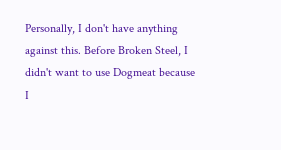Personally, I don't have anything against this. Before Broken Steel, I didn't want to use Dogmeat because I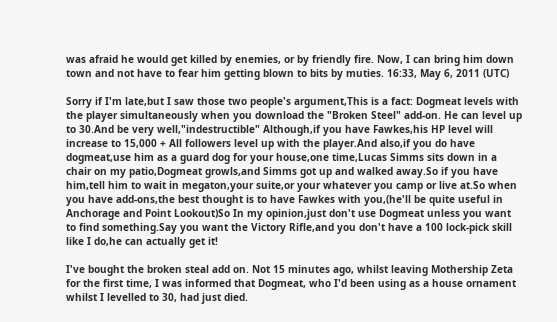was afraid he would get killed by enemies, or by friendly fire. Now, I can bring him down town and not have to fear him getting blown to bits by muties. 16:33, May 6, 2011 (UTC)

Sorry if I'm late,but I saw those two people's argument,This is a fact: Dogmeat levels with the player simultaneously when you download the "Broken Steel" add-on. He can level up to 30.And be very well,"indestructible" Although,if you have Fawkes,his HP level will increase to 15,000 + All followers level up with the player.And also,if you do have dogmeat,use him as a guard dog for your house,one time,Lucas Simms sits down in a chair on my patio,Dogmeat growls,and Simms got up and walked away.So if you have him,tell him to wait in megaton,your suite,or your whatever you camp or live at.So when you have add-ons,the best thought is to have Fawkes with you,(he'll be quite useful in Anchorage and Point Lookout)So In my opinion,just don't use Dogmeat unless you want to find something.Say you want the Victory Rifle,and you don't have a 100 lock-pick skill like I do,he can actually get it!

I've bought the broken steal add on. Not 15 minutes ago, whilst leaving Mothership Zeta for the first time, I was informed that Dogmeat, who I'd been using as a house ornament whilst I levelled to 30, had just died.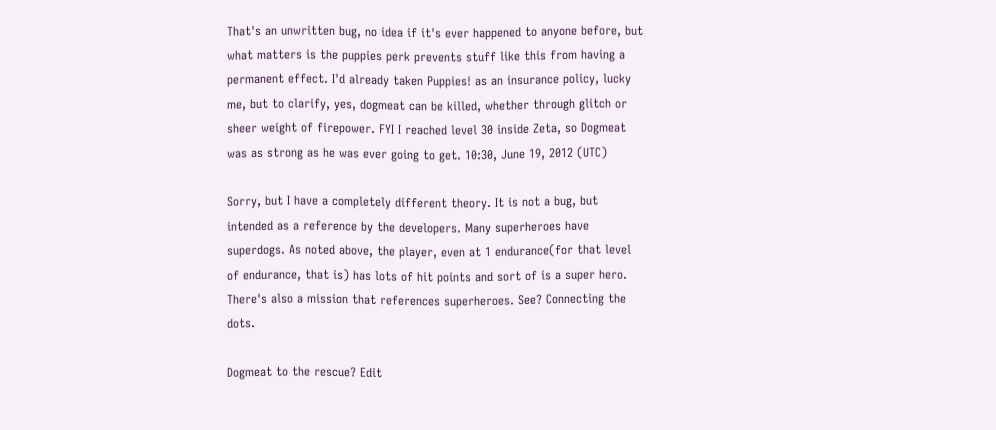That's an unwritten bug, no idea if it's ever happened to anyone before, but what matters is the puppies perk prevents stuff like this from having a permanent effect. I'd already taken Puppies! as an insurance policy, lucky me, but to clarify, yes, dogmeat can be killed, whether through glitch or sheer weight of firepower. FYI I reached level 30 inside Zeta, so Dogmeat was as strong as he was ever going to get. 10:30, June 19, 2012 (UTC)

Sorry, but I have a completely different theory. It is not a bug, but intended as a reference by the developers. Many superheroes have superdogs. As noted above, the player, even at 1 endurance(for that level of endurance, that is) has lots of hit points and sort of is a super hero. There's also a mission that references superheroes. See? Connecting the dots.

Dogmeat to the rescue? Edit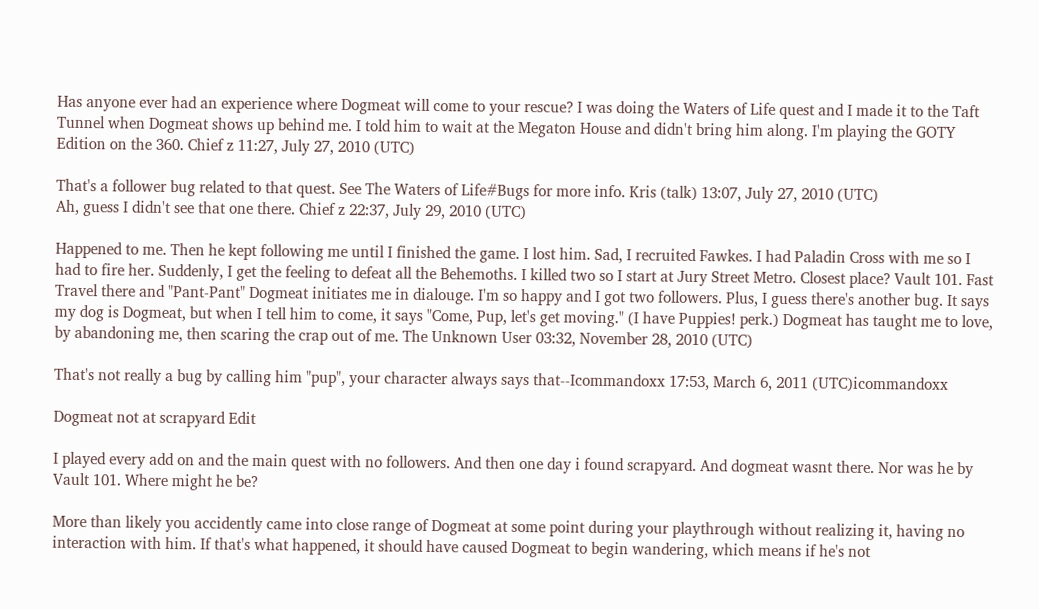Has anyone ever had an experience where Dogmeat will come to your rescue? I was doing the Waters of Life quest and I made it to the Taft Tunnel when Dogmeat shows up behind me. I told him to wait at the Megaton House and didn't bring him along. I'm playing the GOTY Edition on the 360. Chief z 11:27, July 27, 2010 (UTC)

That's a follower bug related to that quest. See The Waters of Life#Bugs for more info. Kris (talk) 13:07, July 27, 2010 (UTC)
Ah, guess I didn't see that one there. Chief z 22:37, July 29, 2010 (UTC)

Happened to me. Then he kept following me until I finished the game. I lost him. Sad, I recruited Fawkes. I had Paladin Cross with me so I had to fire her. Suddenly, I get the feeling to defeat all the Behemoths. I killed two so I start at Jury Street Metro. Closest place? Vault 101. Fast Travel there and "Pant-Pant" Dogmeat initiates me in dialouge. I'm so happy and I got two followers. Plus, I guess there's another bug. It says my dog is Dogmeat, but when I tell him to come, it says "Come, Pup, let's get moving." (I have Puppies! perk.) Dogmeat has taught me to love, by abandoning me, then scaring the crap out of me. The Unknown User 03:32, November 28, 2010 (UTC)

That's not really a bug by calling him "pup", your character always says that--Icommandoxx 17:53, March 6, 2011 (UTC)icommandoxx

Dogmeat not at scrapyard Edit

I played every add on and the main quest with no followers. And then one day i found scrapyard. And dogmeat wasnt there. Nor was he by Vault 101. Where might he be?

More than likely you accidently came into close range of Dogmeat at some point during your playthrough without realizing it, having no interaction with him. If that's what happened, it should have caused Dogmeat to begin wandering, which means if he's not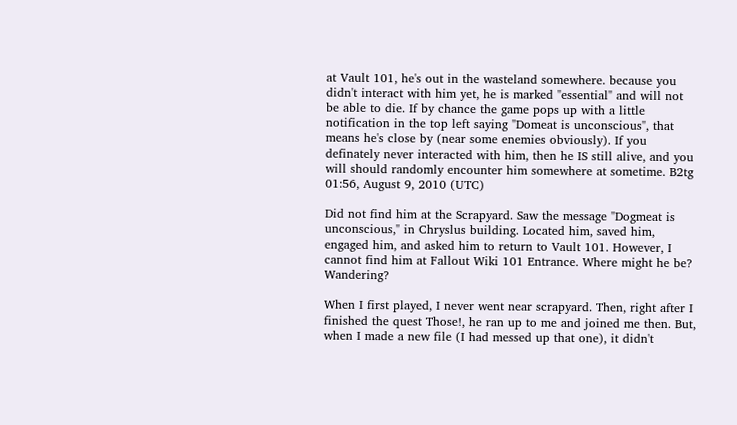at Vault 101, he's out in the wasteland somewhere. because you didn't interact with him yet, he is marked "essential" and will not be able to die. If by chance the game pops up with a little notification in the top left saying "Domeat is unconscious", that means he's close by (near some enemies obviously). If you definately never interacted with him, then he IS still alive, and you will should randomly encounter him somewhere at sometime. B2tg 01:56, August 9, 2010 (UTC)

Did not find him at the Scrapyard. Saw the message "Dogmeat is unconscious," in Chryslus building. Located him, saved him, engaged him, and asked him to return to Vault 101. However, I cannot find him at Fallout Wiki 101 Entrance. Where might he be? Wandering?

When I first played, I never went near scrapyard. Then, right after I finished the quest Those!, he ran up to me and joined me then. But, when I made a new file (I had messed up that one), it didn't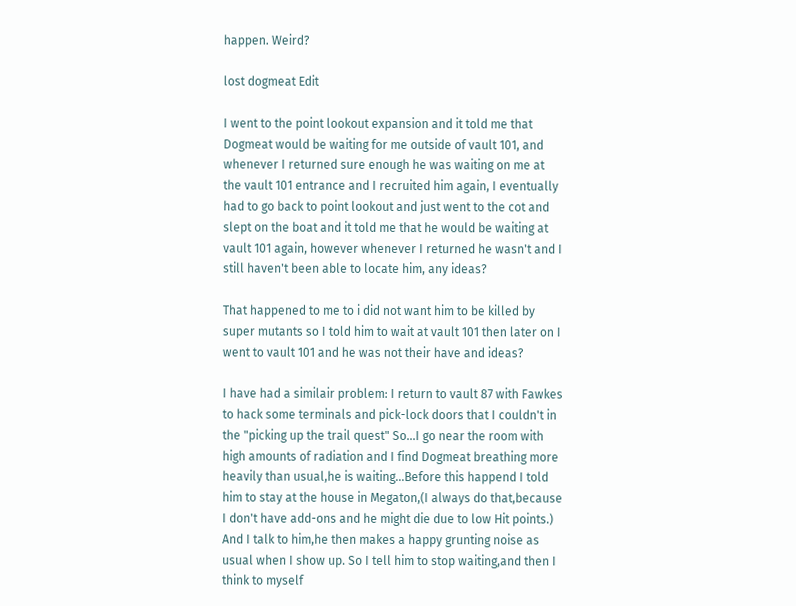happen. Weird?

lost dogmeat Edit

I went to the point lookout expansion and it told me that Dogmeat would be waiting for me outside of vault 101, and whenever I returned sure enough he was waiting on me at the vault 101 entrance and I recruited him again, I eventually had to go back to point lookout and just went to the cot and slept on the boat and it told me that he would be waiting at vault 101 again, however whenever I returned he wasn't and I still haven't been able to locate him, any ideas?

That happened to me to i did not want him to be killed by super mutants so I told him to wait at vault 101 then later on I went to vault 101 and he was not their have and ideas?

I have had a similair problem: I return to vault 87 with Fawkes to hack some terminals and pick-lock doors that I couldn't in the "picking up the trail quest" So...I go near the room with high amounts of radiation and I find Dogmeat breathing more heavily than usual,he is waiting...Before this happend I told him to stay at the house in Megaton,(I always do that,because I don't have add-ons and he might die due to low Hit points.) And I talk to him,he then makes a happy grunting noise as usual when I show up. So I tell him to stop waiting,and then I think to myself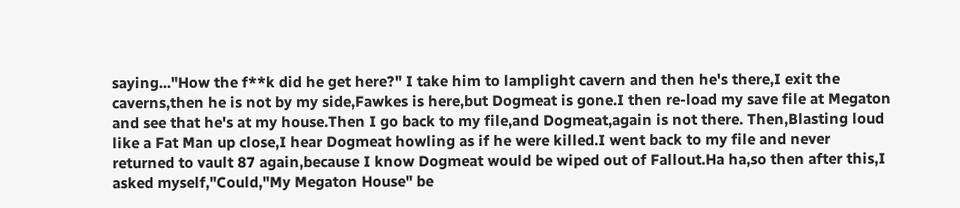saying..."How the f**k did he get here?" I take him to lamplight cavern and then he's there,I exit the caverns,then he is not by my side,Fawkes is here,but Dogmeat is gone.I then re-load my save file at Megaton and see that he's at my house.Then I go back to my file,and Dogmeat,again is not there. Then,Blasting loud like a Fat Man up close,I hear Dogmeat howling as if he were killed.I went back to my file and never returned to vault 87 again,because I know Dogmeat would be wiped out of Fallout.Ha ha,so then after this,I asked myself,"Could,"My Megaton House" be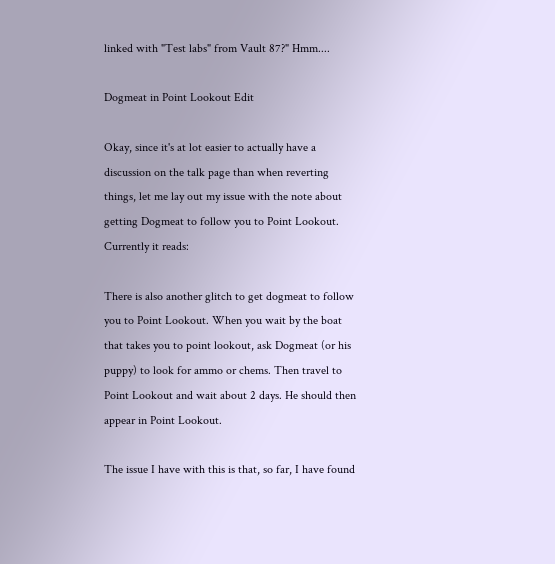linked with "Test labs" from Vault 87?" Hmm....

Dogmeat in Point Lookout Edit

Okay, since it's at lot easier to actually have a discussion on the talk page than when reverting things, let me lay out my issue with the note about getting Dogmeat to follow you to Point Lookout. Currently it reads:

There is also another glitch to get dogmeat to follow you to Point Lookout. When you wait by the boat that takes you to point lookout, ask Dogmeat (or his puppy) to look for ammo or chems. Then travel to Point Lookout and wait about 2 days. He should then appear in Point Lookout.

The issue I have with this is that, so far, I have found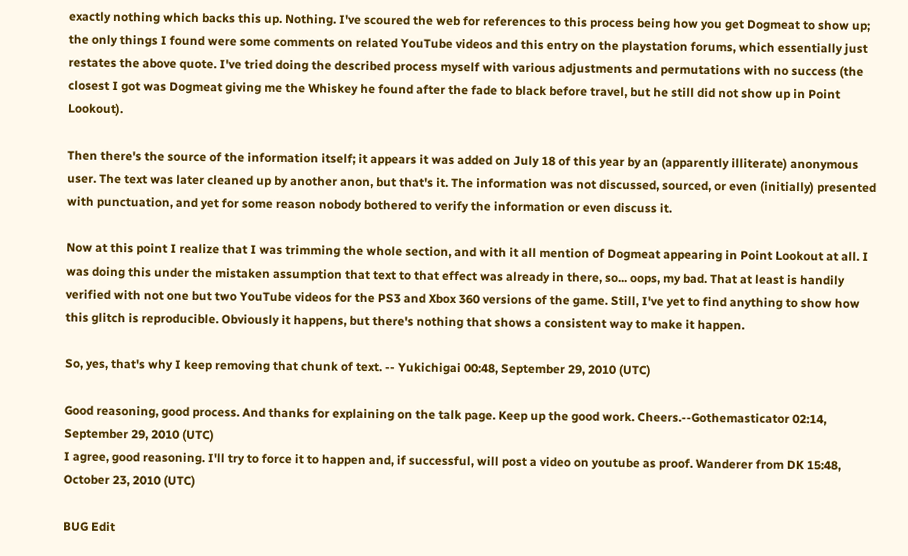exactly nothing which backs this up. Nothing. I've scoured the web for references to this process being how you get Dogmeat to show up; the only things I found were some comments on related YouTube videos and this entry on the playstation forums, which essentially just restates the above quote. I've tried doing the described process myself with various adjustments and permutations with no success (the closest I got was Dogmeat giving me the Whiskey he found after the fade to black before travel, but he still did not show up in Point Lookout).

Then there's the source of the information itself; it appears it was added on July 18 of this year by an (apparently illiterate) anonymous user. The text was later cleaned up by another anon, but that's it. The information was not discussed, sourced, or even (initially) presented with punctuation, and yet for some reason nobody bothered to verify the information or even discuss it.

Now at this point I realize that I was trimming the whole section, and with it all mention of Dogmeat appearing in Point Lookout at all. I was doing this under the mistaken assumption that text to that effect was already in there, so... oops, my bad. That at least is handily verified with not one but two YouTube videos for the PS3 and Xbox 360 versions of the game. Still, I've yet to find anything to show how this glitch is reproducible. Obviously it happens, but there's nothing that shows a consistent way to make it happen.

So, yes, that's why I keep removing that chunk of text. -- Yukichigai 00:48, September 29, 2010 (UTC)

Good reasoning, good process. And thanks for explaining on the talk page. Keep up the good work. Cheers.--Gothemasticator 02:14, September 29, 2010 (UTC)
I agree, good reasoning. I'll try to force it to happen and, if successful, will post a video on youtube as proof. Wanderer from DK 15:48, October 23, 2010 (UTC)

BUG Edit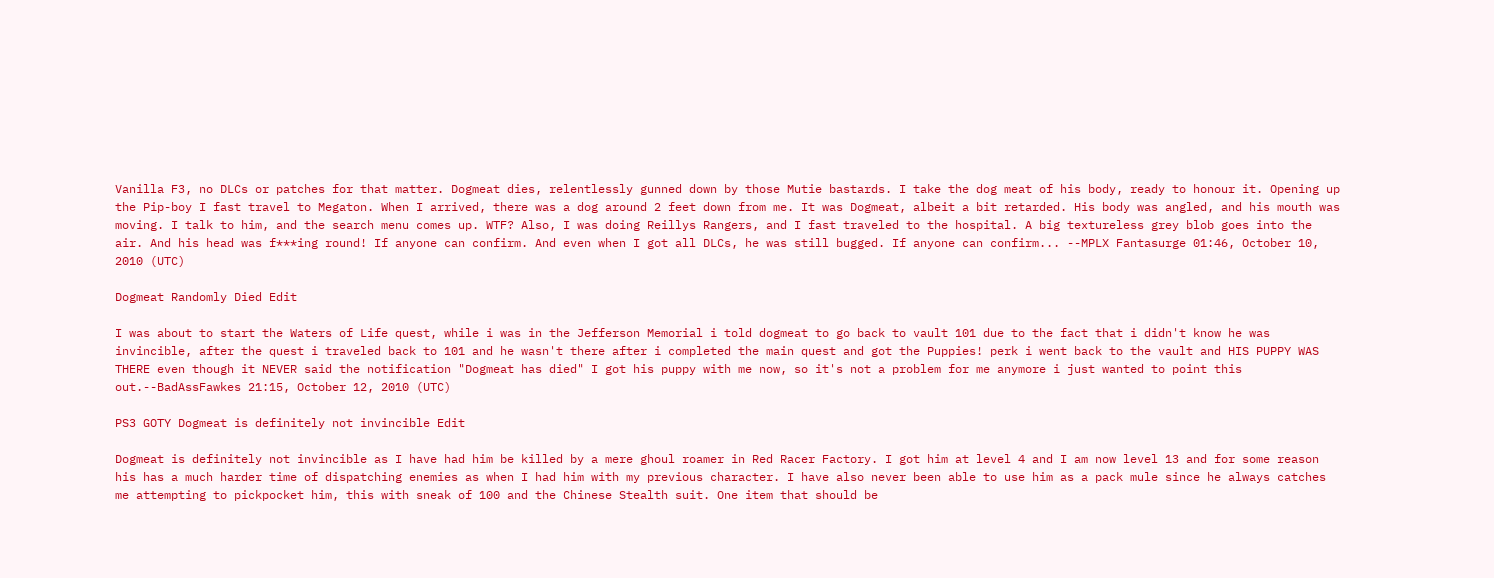Vanilla F3, no DLCs or patches for that matter. Dogmeat dies, relentlessly gunned down by those Mutie bastards. I take the dog meat of his body, ready to honour it. Opening up the Pip-boy I fast travel to Megaton. When I arrived, there was a dog around 2 feet down from me. It was Dogmeat, albeit a bit retarded. His body was angled, and his mouth was moving. I talk to him, and the search menu comes up. WTF? Also, I was doing Reillys Rangers, and I fast traveled to the hospital. A big textureless grey blob goes into the air. And his head was f***ing round! If anyone can confirm. And even when I got all DLCs, he was still bugged. If anyone can confirm... --MPLX Fantasurge 01:46, October 10, 2010 (UTC)

Dogmeat Randomly Died Edit

I was about to start the Waters of Life quest, while i was in the Jefferson Memorial i told dogmeat to go back to vault 101 due to the fact that i didn't know he was invincible, after the quest i traveled back to 101 and he wasn't there after i completed the main quest and got the Puppies! perk i went back to the vault and HIS PUPPY WAS THERE even though it NEVER said the notification "Dogmeat has died" I got his puppy with me now, so it's not a problem for me anymore i just wanted to point this out.--BadAssFawkes 21:15, October 12, 2010 (UTC)

PS3 GOTY Dogmeat is definitely not invincible Edit

Dogmeat is definitely not invincible as I have had him be killed by a mere ghoul roamer in Red Racer Factory. I got him at level 4 and I am now level 13 and for some reason his has a much harder time of dispatching enemies as when I had him with my previous character. I have also never been able to use him as a pack mule since he always catches me attempting to pickpocket him, this with sneak of 100 and the Chinese Stealth suit. One item that should be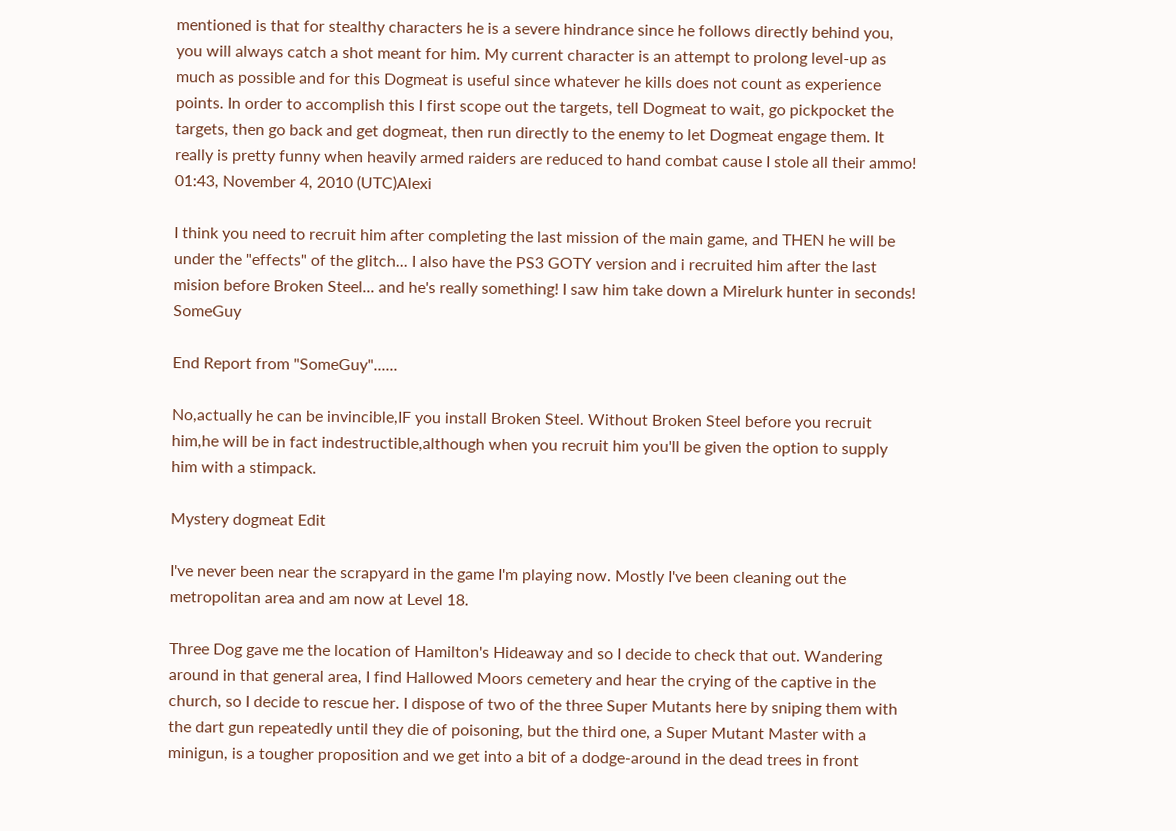mentioned is that for stealthy characters he is a severe hindrance since he follows directly behind you, you will always catch a shot meant for him. My current character is an attempt to prolong level-up as much as possible and for this Dogmeat is useful since whatever he kills does not count as experience points. In order to accomplish this I first scope out the targets, tell Dogmeat to wait, go pickpocket the targets, then go back and get dogmeat, then run directly to the enemy to let Dogmeat engage them. It really is pretty funny when heavily armed raiders are reduced to hand combat cause I stole all their ammo! 01:43, November 4, 2010 (UTC)Alexi

I think you need to recruit him after completing the last mission of the main game, and THEN he will be under the "effects" of the glitch... I also have the PS3 GOTY version and i recruited him after the last mision before Broken Steel... and he's really something! I saw him take down a Mirelurk hunter in seconds! SomeGuy

End Report from "SomeGuy"......

No,actually he can be invincible,IF you install Broken Steel. Without Broken Steel before you recruit him,he will be in fact indestructible,although when you recruit him you'll be given the option to supply him with a stimpack.

Mystery dogmeat Edit

I've never been near the scrapyard in the game I'm playing now. Mostly I've been cleaning out the metropolitan area and am now at Level 18.

Three Dog gave me the location of Hamilton's Hideaway and so I decide to check that out. Wandering around in that general area, I find Hallowed Moors cemetery and hear the crying of the captive in the church, so I decide to rescue her. I dispose of two of the three Super Mutants here by sniping them with the dart gun repeatedly until they die of poisoning, but the third one, a Super Mutant Master with a minigun, is a tougher proposition and we get into a bit of a dodge-around in the dead trees in front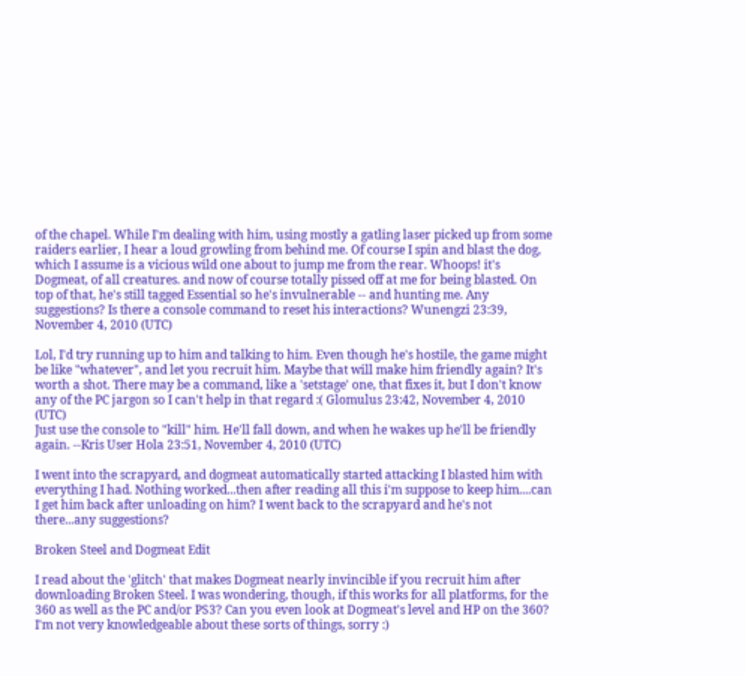of the chapel. While I'm dealing with him, using mostly a gatling laser picked up from some raiders earlier, I hear a loud growling from behind me. Of course I spin and blast the dog, which I assume is a vicious wild one about to jump me from the rear. Whoops! it's Dogmeat, of all creatures. and now of course totally pissed off at me for being blasted. On top of that, he's still tagged Essential so he's invulnerable -- and hunting me. Any suggestions? Is there a console command to reset his interactions? Wunengzi 23:39, November 4, 2010 (UTC)

Lol, I'd try running up to him and talking to him. Even though he's hostile, the game might be like "whatever", and let you recruit him. Maybe that will make him friendly again? It's worth a shot. There may be a command, like a 'setstage' one, that fixes it, but I don't know any of the PC jargon so I can't help in that regard :( Glomulus 23:42, November 4, 2010 (UTC)
Just use the console to "kill" him. He'll fall down, and when he wakes up he'll be friendly again. --Kris User Hola 23:51, November 4, 2010 (UTC)

I went into the scrapyard, and dogmeat automatically started attacking I blasted him with everything I had. Nothing worked...then after reading all this i'm suppose to keep him....can I get him back after unloading on him? I went back to the scrapyard and he's not there...any suggestions?

Broken Steel and Dogmeat Edit

I read about the 'glitch' that makes Dogmeat nearly invincible if you recruit him after downloading Broken Steel. I was wondering, though, if this works for all platforms, for the 360 as well as the PC and/or PS3? Can you even look at Dogmeat's level and HP on the 360? I'm not very knowledgeable about these sorts of things, sorry :)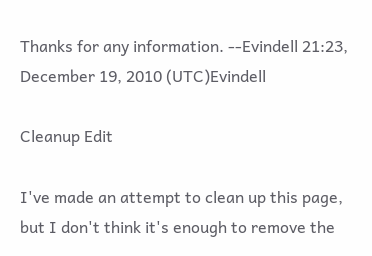Thanks for any information. --Evindell 21:23, December 19, 2010 (UTC)Evindell

Cleanup Edit

I've made an attempt to clean up this page, but I don't think it's enough to remove the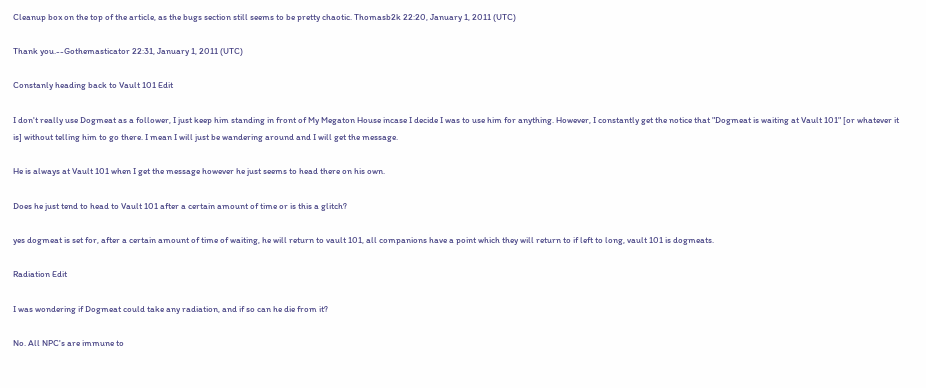Cleanup box on the top of the article, as the bugs section still seems to be pretty chaotic. Thomasb2k 22:20, January 1, 2011 (UTC)

Thank you.--Gothemasticator 22:31, January 1, 2011 (UTC)

Constanly heading back to Vault 101 Edit

I don't really use Dogmeat as a follower, I just keep him standing in front of My Megaton House incase I decide I was to use him for anything. However, I constantly get the notice that "Dogmeat is waiting at Vault 101" [or whatever it is] without telling him to go there. I mean I will just be wandering around and I will get the message.

He is always at Vault 101 when I get the message however he just seems to head there on his own.

Does he just tend to head to Vault 101 after a certain amount of time or is this a glitch?

yes dogmeat is set for, after a certain amount of time of waiting, he will return to vault 101, all companions have a point which they will return to if left to long, vault 101 is dogmeats.

Radiation Edit

I was wondering if Dogmeat could take any radiation, and if so can he die from it?

No. All NPC's are immune to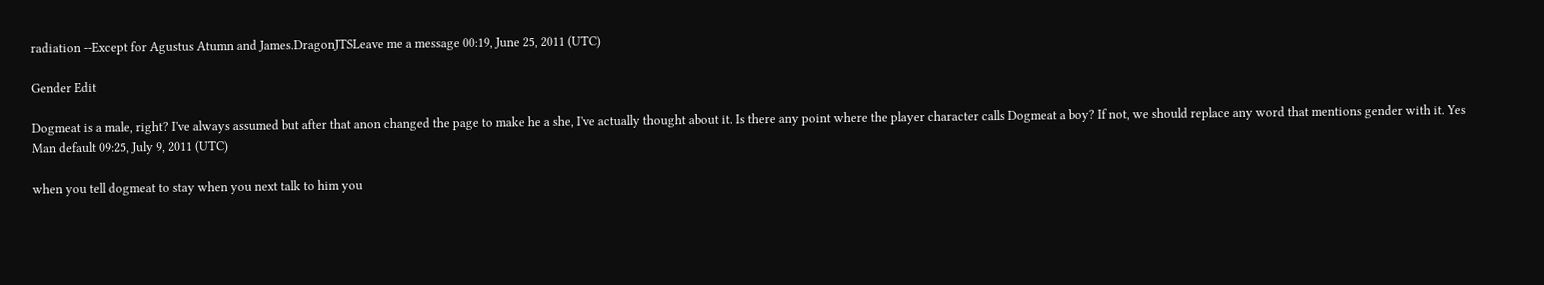radiation --Except for Agustus Atumn and James.DragonJTSLeave me a message 00:19, June 25, 2011 (UTC)

Gender Edit

Dogmeat is a male, right? I've always assumed but after that anon changed the page to make he a she, I've actually thought about it. Is there any point where the player character calls Dogmeat a boy? If not, we should replace any word that mentions gender with it. Yes Man default 09:25, July 9, 2011 (UTC)

when you tell dogmeat to stay when you next talk to him you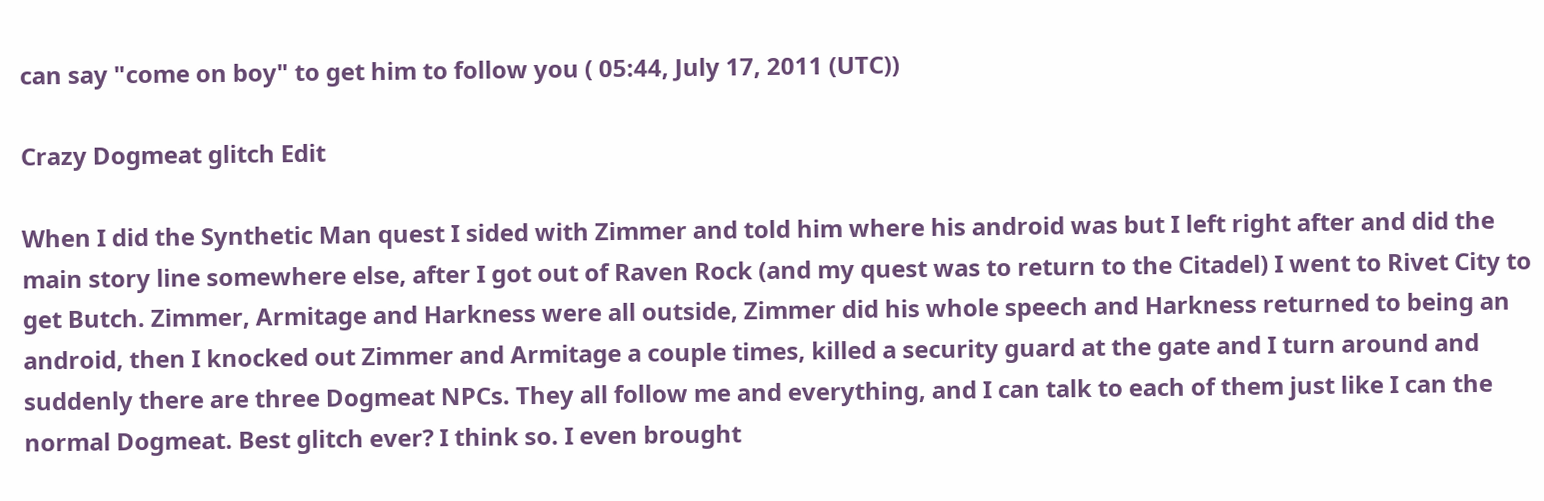can say "come on boy" to get him to follow you ( 05:44, July 17, 2011 (UTC))

Crazy Dogmeat glitch Edit

When I did the Synthetic Man quest I sided with Zimmer and told him where his android was but I left right after and did the main story line somewhere else, after I got out of Raven Rock (and my quest was to return to the Citadel) I went to Rivet City to get Butch. Zimmer, Armitage and Harkness were all outside, Zimmer did his whole speech and Harkness returned to being an android, then I knocked out Zimmer and Armitage a couple times, killed a security guard at the gate and I turn around and suddenly there are three Dogmeat NPCs. They all follow me and everything, and I can talk to each of them just like I can the normal Dogmeat. Best glitch ever? I think so. I even brought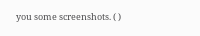you some screenshots. ( )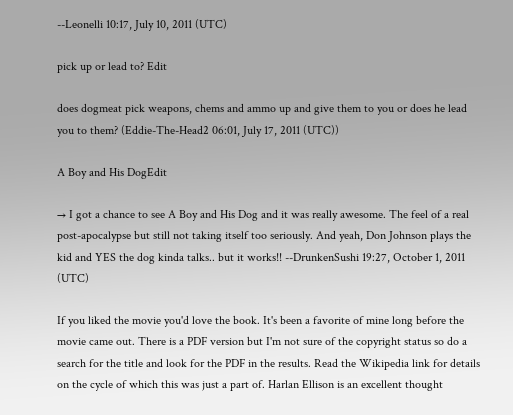--Leonelli 10:17, July 10, 2011 (UTC)

pick up or lead to? Edit

does dogmeat pick weapons, chems and ammo up and give them to you or does he lead you to them? (Eddie-The-Head2 06:01, July 17, 2011 (UTC))

A Boy and His DogEdit

→ I got a chance to see A Boy and His Dog and it was really awesome. The feel of a real post-apocalypse but still not taking itself too seriously. And yeah, Don Johnson plays the kid and YES the dog kinda talks.. but it works!! --DrunkenSushi 19:27, October 1, 2011 (UTC)

If you liked the movie you'd love the book. It's been a favorite of mine long before the movie came out. There is a PDF version but I'm not sure of the copyright status so do a search for the title and look for the PDF in the results. Read the Wikipedia link for details on the cycle of which this was just a part of. Harlan Ellison is an excellent thought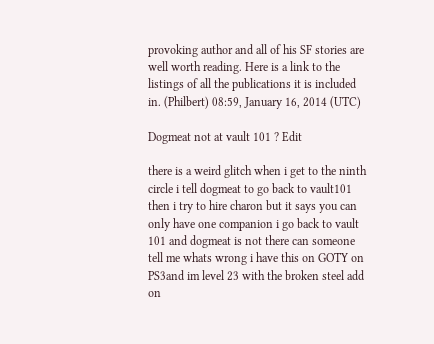provoking author and all of his SF stories are well worth reading. Here is a link to the listings of all the publications it is included in. (Philbert) 08:59, January 16, 2014 (UTC)

Dogmeat not at vault 101 ? Edit

there is a weird glitch when i get to the ninth circle i tell dogmeat to go back to vault101 then i try to hire charon but it says you can only have one companion i go back to vault 101 and dogmeat is not there can someone tell me whats wrong i have this on GOTY on PS3and im level 23 with the broken steel add on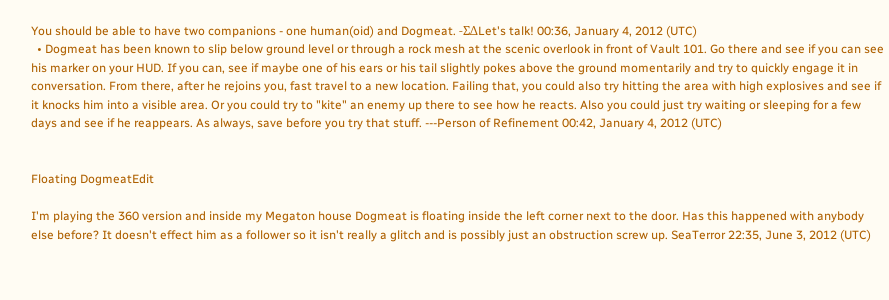You should be able to have two companions - one human(oid) and Dogmeat. -ΣΔLet's talk! 00:36, January 4, 2012 (UTC)
  • Dogmeat has been known to slip below ground level or through a rock mesh at the scenic overlook in front of Vault 101. Go there and see if you can see his marker on your HUD. If you can, see if maybe one of his ears or his tail slightly pokes above the ground momentarily and try to quickly engage it in conversation. From there, after he rejoins you, fast travel to a new location. Failing that, you could also try hitting the area with high explosives and see if it knocks him into a visible area. Or you could try to "kite" an enemy up there to see how he reacts. Also you could just try waiting or sleeping for a few days and see if he reappears. As always, save before you try that stuff. ---Person of Refinement 00:42, January 4, 2012 (UTC)


Floating DogmeatEdit

I'm playing the 360 version and inside my Megaton house Dogmeat is floating inside the left corner next to the door. Has this happened with anybody else before? It doesn't effect him as a follower so it isn't really a glitch and is possibly just an obstruction screw up. SeaTerror 22:35, June 3, 2012 (UTC)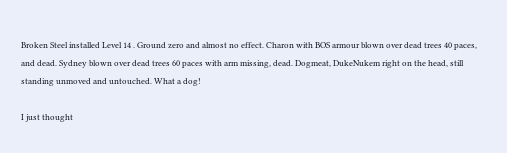Broken Steel installed Level 14 . Ground zero and almost no effect. Charon with BOS armour blown over dead trees 40 paces, and dead. Sydney blown over dead trees 60 paces with arm missing, dead. Dogmeat, DukeNukem right on the head, still standing unmoved and untouched. What a dog!

I just thought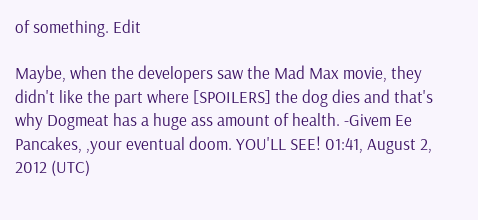of something. Edit

Maybe, when the developers saw the Mad Max movie, they didn't like the part where [SPOILERS] the dog dies and that's why Dogmeat has a huge ass amount of health. -Givem Ee Pancakes, ,your eventual doom. YOU'LL SEE! 01:41, August 2, 2012 (UTC)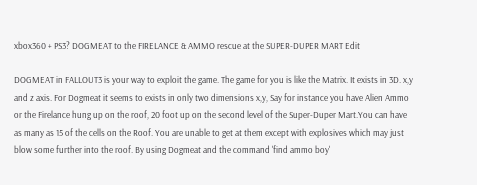xbox360 + PS3? DOGMEAT to the FIRELANCE & AMMO rescue at the SUPER-DUPER MART Edit

DOGMEAT in FALLOUT3 is your way to exploit the game. The game for you is like the Matrix. It exists in 3D. x,y and z axis. For Dogmeat it seems to exists in only two dimensions x,y, Say for instance you have Alien Ammo or the Firelance hung up on the roof, 20 foot up on the second level of the Super-Duper Mart.You can have as many as 15 of the cells on the Roof. You are unable to get at them except with explosives which may just blow some further into the roof. By using Dogmeat and the command 'find ammo boy'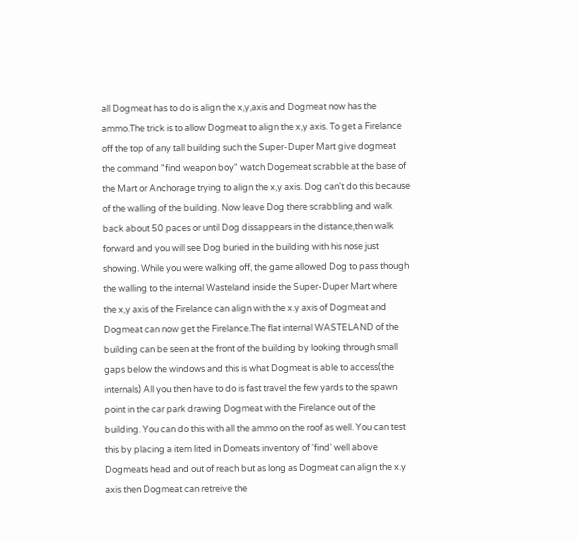all Dogmeat has to do is align the x,y,axis and Dogmeat now has the ammo.The trick is to allow Dogmeat to align the x,y axis. To get a Firelance off the top of any tall building such the Super-Duper Mart give dogmeat the command "find weapon boy" watch Dogemeat scrabble at the base of the Mart or Anchorage trying to align the x,y axis. Dog can't do this because of the walling of the building. Now leave Dog there scrabbling and walk back about 50 paces or until Dog dissappears in the distance,then walk forward and you will see Dog buried in the building with his nose just showing. While you were walking off, the game allowed Dog to pass though the walling to the internal Wasteland inside the Super-Duper Mart where the x,y axis of the Firelance can align with the x.y axis of Dogmeat and Dogmeat can now get the Firelance.The flat internal WASTELAND of the building can be seen at the front of the building by looking through small gaps below the windows and this is what Dogmeat is able to access(the internals) All you then have to do is fast travel the few yards to the spawn point in the car park drawing Dogmeat with the Firelance out of the building. You can do this with all the ammo on the roof as well. You can test this by placing a item lited in Domeats inventory of 'find' well above Dogmeats head and out of reach but as long as Dogmeat can align the x.y axis then Dogmeat can retreive the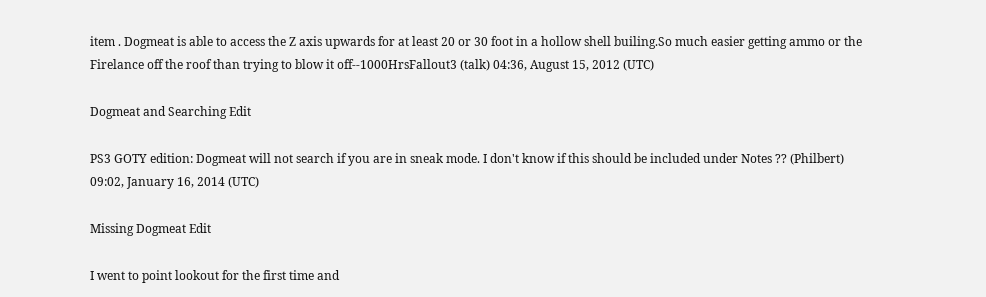item . Dogmeat is able to access the Z axis upwards for at least 20 or 30 foot in a hollow shell builing.So much easier getting ammo or the Firelance off the roof than trying to blow it off--1000HrsFallout3 (talk) 04:36, August 15, 2012 (UTC)

Dogmeat and Searching Edit

PS3 GOTY edition: Dogmeat will not search if you are in sneak mode. I don't know if this should be included under Notes ?? (Philbert) 09:02, January 16, 2014 (UTC)

Missing Dogmeat Edit

I went to point lookout for the first time and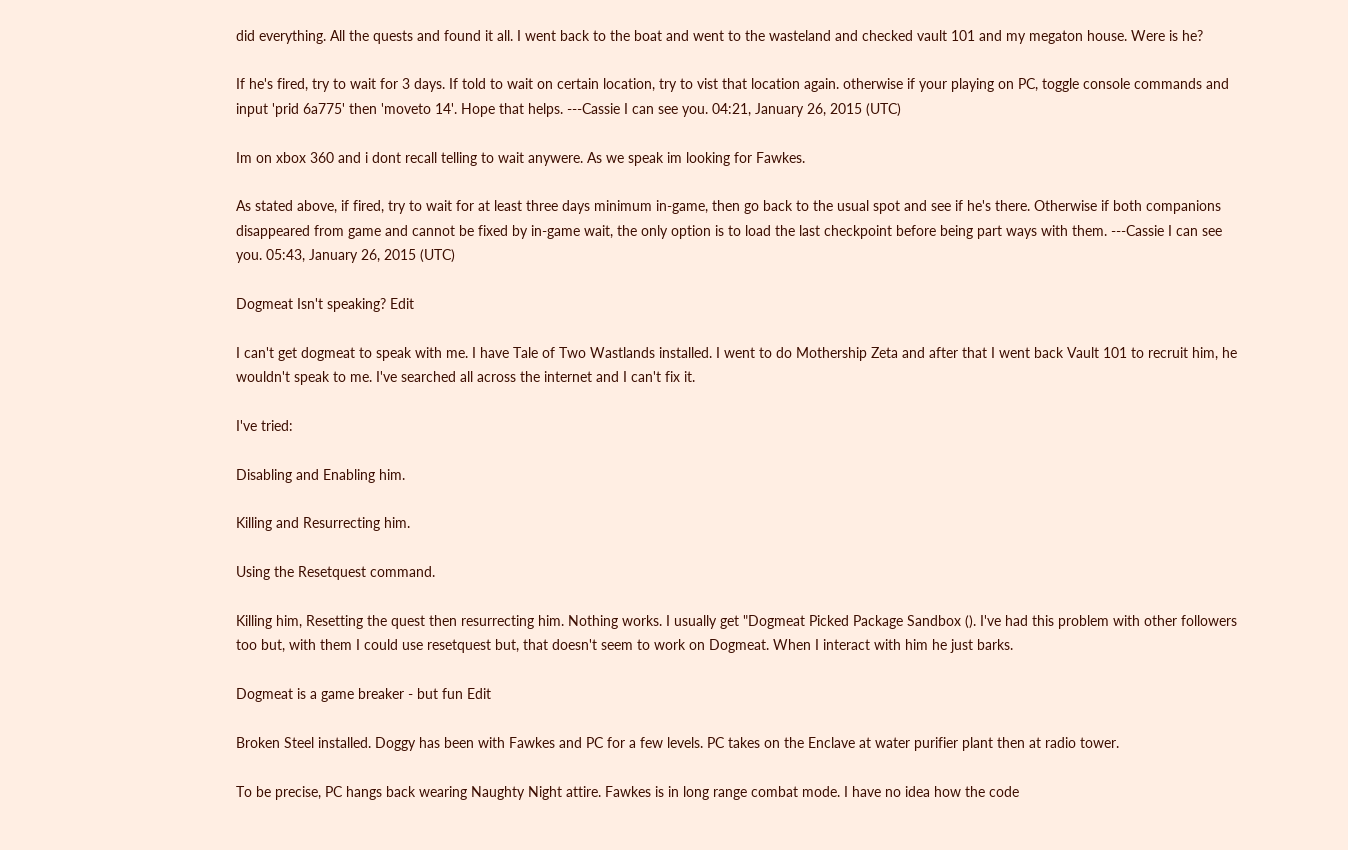did everything. All the quests and found it all. I went back to the boat and went to the wasteland and checked vault 101 and my megaton house. Were is he?

If he's fired, try to wait for 3 days. If told to wait on certain location, try to vist that location again. otherwise if your playing on PC, toggle console commands and input 'prid 6a775' then 'moveto 14'. Hope that helps. ---Cassie I can see you. 04:21, January 26, 2015 (UTC)

Im on xbox 360 and i dont recall telling to wait anywere. As we speak im looking for Fawkes.

As stated above, if fired, try to wait for at least three days minimum in-game, then go back to the usual spot and see if he's there. Otherwise if both companions disappeared from game and cannot be fixed by in-game wait, the only option is to load the last checkpoint before being part ways with them. ---Cassie I can see you. 05:43, January 26, 2015 (UTC)

Dogmeat Isn't speaking? Edit

I can't get dogmeat to speak with me. I have Tale of Two Wastlands installed. I went to do Mothership Zeta and after that I went back Vault 101 to recruit him, he wouldn't speak to me. I've searched all across the internet and I can't fix it.

I've tried:

Disabling and Enabling him.

Killing and Resurrecting him.

Using the Resetquest command.

Killing him, Resetting the quest then resurrecting him. Nothing works. I usually get "Dogmeat Picked Package Sandbox (). I've had this problem with other followers too but, with them I could use resetquest but, that doesn't seem to work on Dogmeat. When I interact with him he just barks.

Dogmeat is a game breaker - but fun Edit

Broken Steel installed. Doggy has been with Fawkes and PC for a few levels. PC takes on the Enclave at water purifier plant then at radio tower.

To be precise, PC hangs back wearing Naughty Night attire. Fawkes is in long range combat mode. I have no idea how the code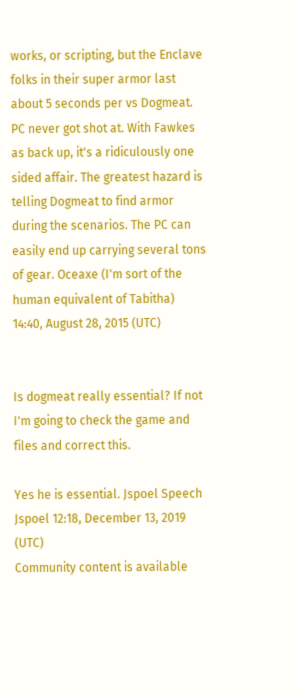works, or scripting, but the Enclave folks in their super armor last about 5 seconds per vs Dogmeat. PC never got shot at. With Fawkes as back up, it's a ridiculously one sided affair. The greatest hazard is telling Dogmeat to find armor during the scenarios. The PC can easily end up carrying several tons of gear. Oceaxe (I'm sort of the human equivalent of Tabitha) 14:40, August 28, 2015 (UTC)


Is dogmeat really essential? If not I'm going to check the game and files and correct this.

Yes he is essential. Jspoel Speech Jspoel 12:18, December 13, 2019 (UTC)
Community content is available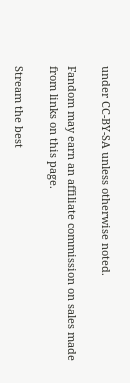under CC-BY-SA unless otherwise noted.

Fandom may earn an affiliate commission on sales made from links on this page.

Stream the best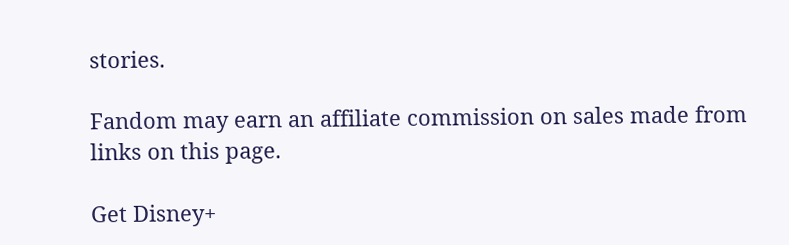stories.

Fandom may earn an affiliate commission on sales made from links on this page.

Get Disney+